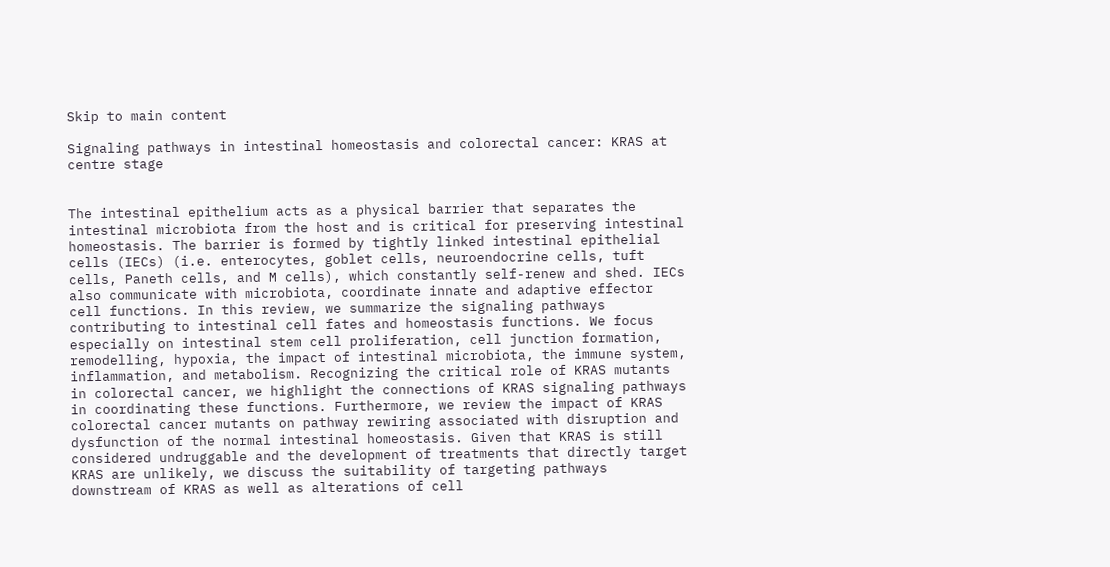Skip to main content

Signaling pathways in intestinal homeostasis and colorectal cancer: KRAS at centre stage


The intestinal epithelium acts as a physical barrier that separates the intestinal microbiota from the host and is critical for preserving intestinal homeostasis. The barrier is formed by tightly linked intestinal epithelial cells (IECs) (i.e. enterocytes, goblet cells, neuroendocrine cells, tuft cells, Paneth cells, and M cells), which constantly self-renew and shed. IECs also communicate with microbiota, coordinate innate and adaptive effector cell functions. In this review, we summarize the signaling pathways contributing to intestinal cell fates and homeostasis functions. We focus especially on intestinal stem cell proliferation, cell junction formation, remodelling, hypoxia, the impact of intestinal microbiota, the immune system, inflammation, and metabolism. Recognizing the critical role of KRAS mutants in colorectal cancer, we highlight the connections of KRAS signaling pathways in coordinating these functions. Furthermore, we review the impact of KRAS colorectal cancer mutants on pathway rewiring associated with disruption and dysfunction of the normal intestinal homeostasis. Given that KRAS is still considered undruggable and the development of treatments that directly target KRAS are unlikely, we discuss the suitability of targeting pathways downstream of KRAS as well as alterations of cell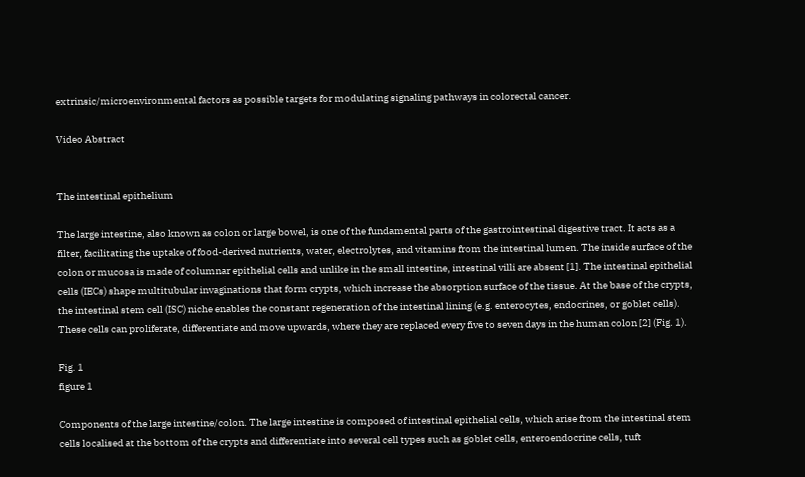extrinsic/microenvironmental factors as possible targets for modulating signaling pathways in colorectal cancer.

Video Abstract


The intestinal epithelium

The large intestine, also known as colon or large bowel, is one of the fundamental parts of the gastrointestinal digestive tract. It acts as a filter, facilitating the uptake of food-derived nutrients, water, electrolytes, and vitamins from the intestinal lumen. The inside surface of the colon or mucosa is made of columnar epithelial cells and unlike in the small intestine, intestinal villi are absent [1]. The intestinal epithelial cells (IECs) shape multitubular invaginations that form crypts, which increase the absorption surface of the tissue. At the base of the crypts, the intestinal stem cell (ISC) niche enables the constant regeneration of the intestinal lining (e.g. enterocytes, endocrines, or goblet cells). These cells can proliferate, differentiate and move upwards, where they are replaced every five to seven days in the human colon [2] (Fig. 1).

Fig. 1
figure 1

Components of the large intestine/colon. The large intestine is composed of intestinal epithelial cells, which arise from the intestinal stem cells localised at the bottom of the crypts and differentiate into several cell types such as goblet cells, enteroendocrine cells, tuft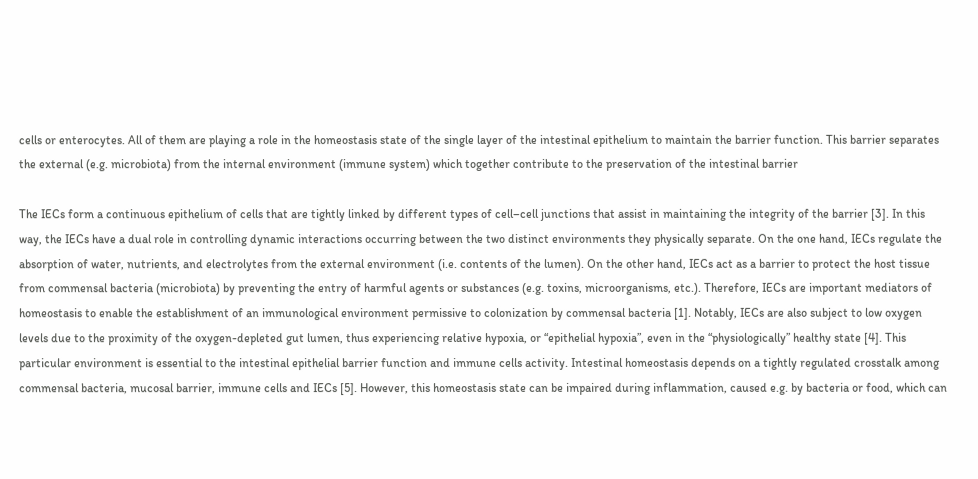cells or enterocytes. All of them are playing a role in the homeostasis state of the single layer of the intestinal epithelium to maintain the barrier function. This barrier separates the external (e.g. microbiota) from the internal environment (immune system) which together contribute to the preservation of the intestinal barrier

The IECs form a continuous epithelium of cells that are tightly linked by different types of cell–cell junctions that assist in maintaining the integrity of the barrier [3]. In this way, the IECs have a dual role in controlling dynamic interactions occurring between the two distinct environments they physically separate. On the one hand, IECs regulate the absorption of water, nutrients, and electrolytes from the external environment (i.e. contents of the lumen). On the other hand, IECs act as a barrier to protect the host tissue from commensal bacteria (microbiota) by preventing the entry of harmful agents or substances (e.g. toxins, microorganisms, etc.). Therefore, IECs are important mediators of homeostasis to enable the establishment of an immunological environment permissive to colonization by commensal bacteria [1]. Notably, IECs are also subject to low oxygen levels due to the proximity of the oxygen-depleted gut lumen, thus experiencing relative hypoxia, or “epithelial hypoxia”, even in the “physiologically” healthy state [4]. This particular environment is essential to the intestinal epithelial barrier function and immune cells activity. Intestinal homeostasis depends on a tightly regulated crosstalk among commensal bacteria, mucosal barrier, immune cells and IECs [5]. However, this homeostasis state can be impaired during inflammation, caused e.g. by bacteria or food, which can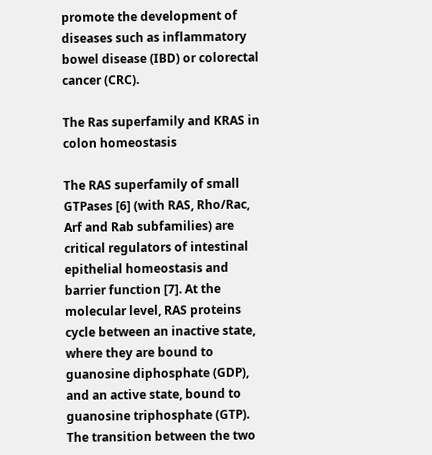promote the development of diseases such as inflammatory bowel disease (IBD) or colorectal cancer (CRC).

The Ras superfamily and KRAS in colon homeostasis

The RAS superfamily of small GTPases [6] (with RAS, Rho/Rac, Arf and Rab subfamilies) are critical regulators of intestinal epithelial homeostasis and barrier function [7]. At the molecular level, RAS proteins cycle between an inactive state, where they are bound to guanosine diphosphate (GDP), and an active state, bound to guanosine triphosphate (GTP). The transition between the two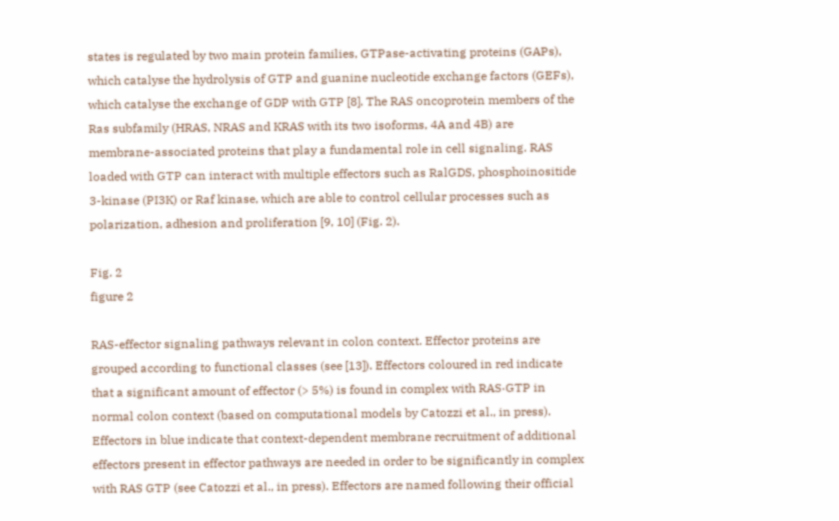states is regulated by two main protein families, GTPase-activating proteins (GAPs), which catalyse the hydrolysis of GTP and guanine nucleotide exchange factors (GEFs), which catalyse the exchange of GDP with GTP [8]. The RAS oncoprotein members of the Ras subfamily (HRAS, NRAS and KRAS with its two isoforms, 4A and 4B) are membrane-associated proteins that play a fundamental role in cell signaling. RAS loaded with GTP can interact with multiple effectors such as RalGDS, phosphoinositide 3-kinase (PI3K) or Raf kinase, which are able to control cellular processes such as polarization, adhesion and proliferation [9, 10] (Fig. 2).

Fig. 2
figure 2

RAS-effector signaling pathways relevant in colon context. Effector proteins are grouped according to functional classes (see [13]). Effectors coloured in red indicate that a significant amount of effector (> 5%) is found in complex with RAS·GTP in normal colon context (based on computational models by Catozzi et al., in press). Effectors in blue indicate that context-dependent membrane recruitment of additional effectors present in effector pathways are needed in order to be significantly in complex with RAS GTP (see Catozzi et al., in press). Effectors are named following their official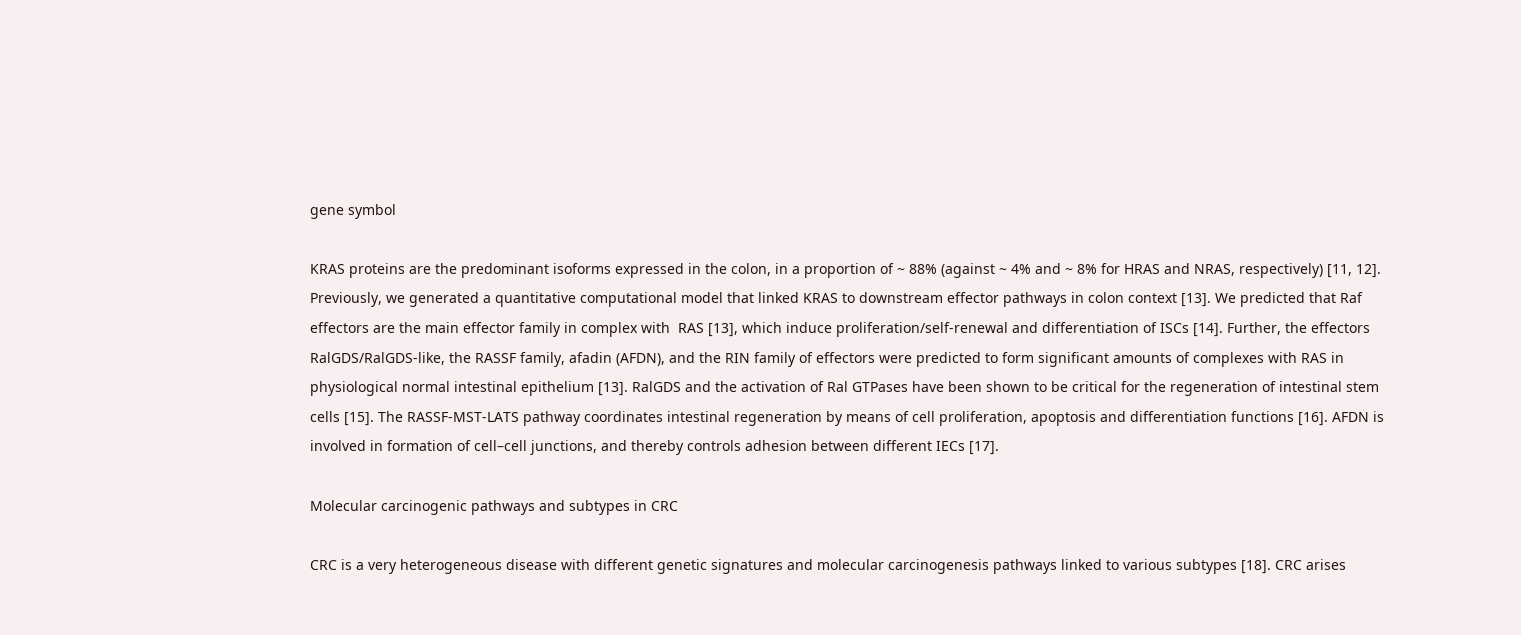gene symbol

KRAS proteins are the predominant isoforms expressed in the colon, in a proportion of ~ 88% (against ~ 4% and ~ 8% for HRAS and NRAS, respectively) [11, 12]. Previously, we generated a quantitative computational model that linked KRAS to downstream effector pathways in colon context [13]. We predicted that Raf effectors are the main effector family in complex with  RAS [13], which induce proliferation/self-renewal and differentiation of ISCs [14]. Further, the effectors RalGDS/RalGDS-like, the RASSF family, afadin (AFDN), and the RIN family of effectors were predicted to form significant amounts of complexes with RAS in physiological normal intestinal epithelium [13]. RalGDS and the activation of Ral GTPases have been shown to be critical for the regeneration of intestinal stem cells [15]. The RASSF-MST-LATS pathway coordinates intestinal regeneration by means of cell proliferation, apoptosis and differentiation functions [16]. AFDN is involved in formation of cell–cell junctions, and thereby controls adhesion between different IECs [17].

Molecular carcinogenic pathways and subtypes in CRC

CRC is a very heterogeneous disease with different genetic signatures and molecular carcinogenesis pathways linked to various subtypes [18]. CRC arises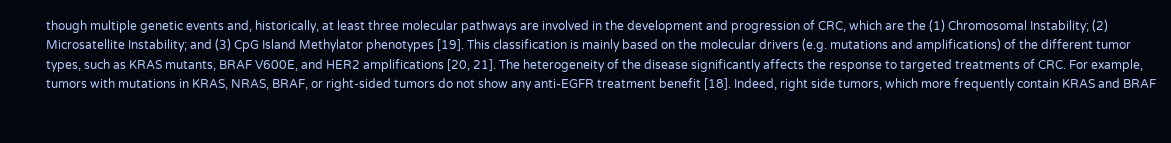though multiple genetic events and, historically, at least three molecular pathways are involved in the development and progression of CRC, which are the (1) Chromosomal Instability; (2) Microsatellite Instability; and (3) CpG Island Methylator phenotypes [19]. This classification is mainly based on the molecular drivers (e.g. mutations and amplifications) of the different tumor types, such as KRAS mutants, BRAF V600E, and HER2 amplifications [20, 21]. The heterogeneity of the disease significantly affects the response to targeted treatments of CRC. For example, tumors with mutations in KRAS, NRAS, BRAF, or right-sided tumors do not show any anti-EGFR treatment benefit [18]. Indeed, right side tumors, which more frequently contain KRAS and BRAF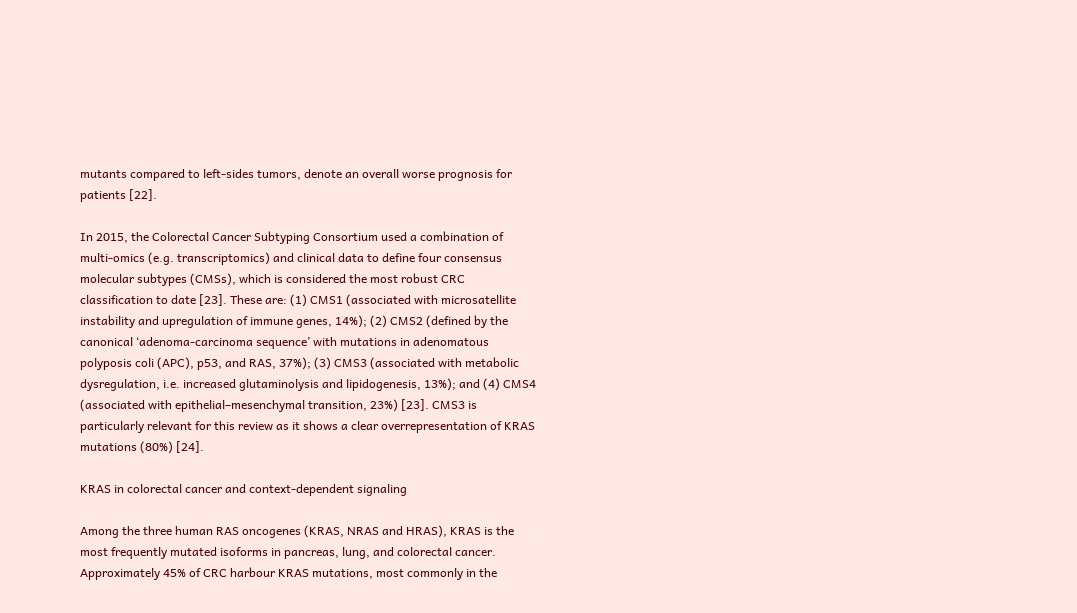mutants compared to left-sides tumors, denote an overall worse prognosis for patients [22].

In 2015, the Colorectal Cancer Subtyping Consortium used a combination of multi-omics (e.g. transcriptomics) and clinical data to define four consensus molecular subtypes (CMSs), which is considered the most robust CRC classification to date [23]. These are: (1) CMS1 (associated with microsatellite instability and upregulation of immune genes, 14%); (2) CMS2 (defined by the canonical ‘adenoma-carcinoma sequence’ with mutations in adenomatous polyposis coli (APC), p53, and RAS, 37%); (3) CMS3 (associated with metabolic dysregulation, i.e. increased glutaminolysis and lipidogenesis, 13%); and (4) CMS4 (associated with epithelial–mesenchymal transition, 23%) [23]. CMS3 is particularly relevant for this review as it shows a clear overrepresentation of KRAS mutations (80%) [24].

KRAS in colorectal cancer and context-dependent signaling

Among the three human RAS oncogenes (KRAS, NRAS and HRAS), KRAS is the most frequently mutated isoforms in pancreas, lung, and colorectal cancer. Approximately 45% of CRC harbour KRAS mutations, most commonly in the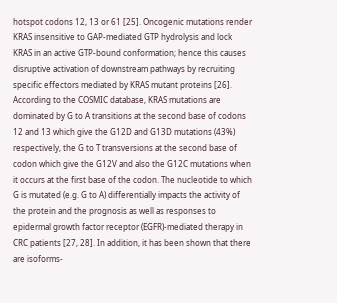hotspot codons 12, 13 or 61 [25]. Oncogenic mutations render KRAS insensitive to GAP-mediated GTP hydrolysis and lock KRAS in an active GTP-bound conformation; hence this causes disruptive activation of downstream pathways by recruiting specific effectors mediated by KRAS mutant proteins [26]. According to the COSMIC database, KRAS mutations are dominated by G to A transitions at the second base of codons 12 and 13 which give the G12D and G13D mutations (43%) respectively, the G to T transversions at the second base of codon which give the G12V and also the G12C mutations when it occurs at the first base of the codon. The nucleotide to which G is mutated (e.g. G to A) differentially impacts the activity of the protein and the prognosis as well as responses to epidermal growth factor receptor (EGFR)-mediated therapy in CRC patients [27, 28]. In addition, it has been shown that there are isoforms-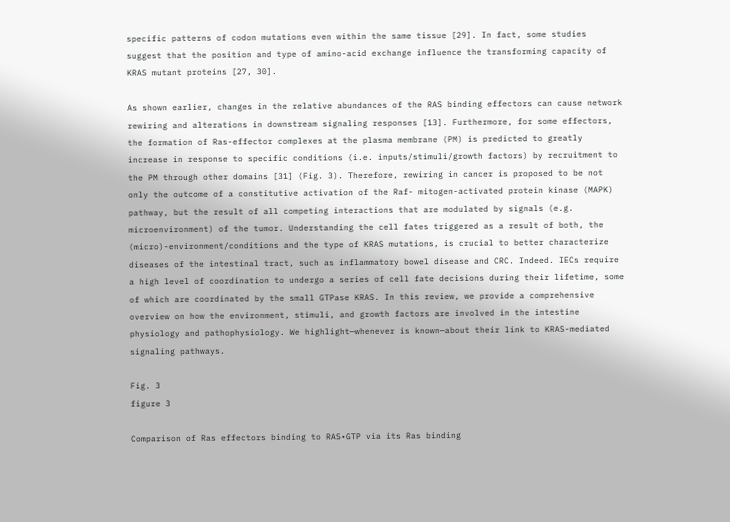specific patterns of codon mutations even within the same tissue [29]. In fact, some studies suggest that the position and type of amino-acid exchange influence the transforming capacity of KRAS mutant proteins [27, 30].

As shown earlier, changes in the relative abundances of the RAS binding effectors can cause network rewiring and alterations in downstream signaling responses [13]. Furthermore, for some effectors, the formation of Ras-effector complexes at the plasma membrane (PM) is predicted to greatly increase in response to specific conditions (i.e. inputs/stimuli/growth factors) by recruitment to the PM through other domains [31] (Fig. 3). Therefore, rewiring in cancer is proposed to be not only the outcome of a constitutive activation of the Raf- mitogen-activated protein kinase (MAPK) pathway, but the result of all competing interactions that are modulated by signals (e.g. microenvironment) of the tumor. Understanding the cell fates triggered as a result of both, the (micro)-environment/conditions and the type of KRAS mutations, is crucial to better characterize diseases of the intestinal tract, such as inflammatory bowel disease and CRC. Indeed. IECs require a high level of coordination to undergo a series of cell fate decisions during their lifetime, some of which are coordinated by the small GTPase KRAS. In this review, we provide a comprehensive overview on how the environment, stimuli, and growth factors are involved in the intestine physiology and pathophysiology. We highlight—whenever is known—about their link to KRAS-mediated signaling pathways.

Fig. 3
figure 3

Comparison of Ras effectors binding to RAS•GTP via its Ras binding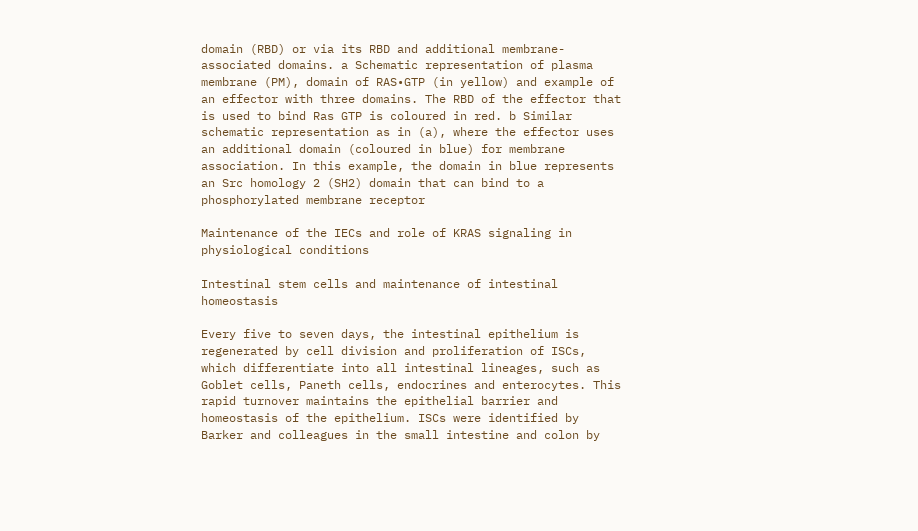domain (RBD) or via its RBD and additional membrane-associated domains. a Schematic representation of plasma membrane (PM), domain of RAS•GTP (in yellow) and example of an effector with three domains. The RBD of the effector that is used to bind Ras GTP is coloured in red. b Similar schematic representation as in (a), where the effector uses an additional domain (coloured in blue) for membrane association. In this example, the domain in blue represents an Src homology 2 (SH2) domain that can bind to a phosphorylated membrane receptor

Maintenance of the IECs and role of KRAS signaling in physiological conditions

Intestinal stem cells and maintenance of intestinal homeostasis

Every five to seven days, the intestinal epithelium is regenerated by cell division and proliferation of ISCs, which differentiate into all intestinal lineages, such as Goblet cells, Paneth cells, endocrines and enterocytes. This rapid turnover maintains the epithelial barrier and homeostasis of the epithelium. ISCs were identified by Barker and colleagues in the small intestine and colon by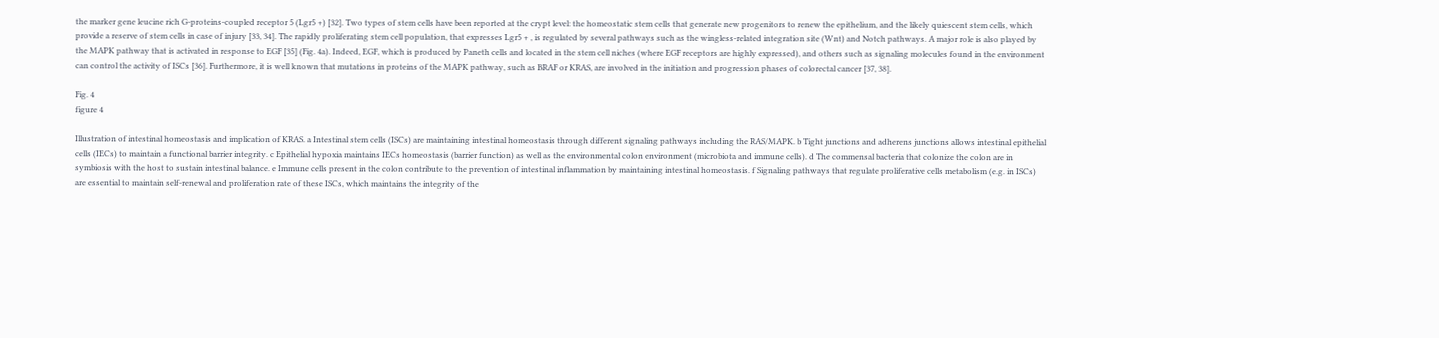the marker gene leucine rich G-proteins-coupled receptor 5 (Lgr5 +) [32]. Two types of stem cells have been reported at the crypt level: the homeostatic stem cells that generate new progenitors to renew the epithelium, and the likely quiescent stem cells, which provide a reserve of stem cells in case of injury [33, 34]. The rapidly proliferating stem cell population, that expresses Lgr5 + , is regulated by several pathways such as the wingless-related integration site (Wnt) and Notch pathways. A major role is also played by the MAPK pathway that is activated in response to EGF [35] (Fig. 4a). Indeed, EGF, which is produced by Paneth cells and located in the stem cell niches (where EGF receptors are highly expressed), and others such as signaling molecules found in the environment can control the activity of ISCs [36]. Furthermore, it is well known that mutations in proteins of the MAPK pathway, such as BRAF or KRAS, are involved in the initiation and progression phases of colorectal cancer [37, 38].

Fig. 4
figure 4

Illustration of intestinal homeostasis and implication of KRAS. a Intestinal stem cells (ISCs) are maintaining intestinal homeostasis through different signaling pathways including the RAS/MAPK. b Tight junctions and adherens junctions allows intestinal epithelial cells (IECs) to maintain a functional barrier integrity. c Epithelial hypoxia maintains IECs homeostasis (barrier function) as well as the environmental colon environment (microbiota and immune cells). d The commensal bacteria that colonize the colon are in symbiosis with the host to sustain intestinal balance. e Immune cells present in the colon contribute to the prevention of intestinal inflammation by maintaining intestinal homeostasis. f Signaling pathways that regulate proliferative cells metabolism (e.g. in ISCs) are essential to maintain self-renewal and proliferation rate of these ISCs, which maintains the integrity of the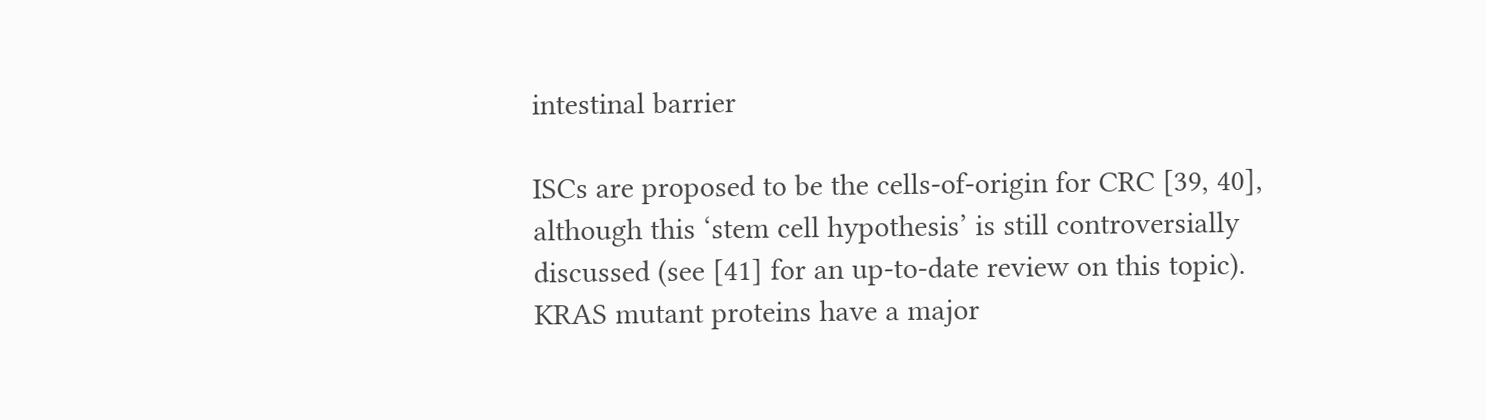intestinal barrier

ISCs are proposed to be the cells-of-origin for CRC [39, 40], although this ‘stem cell hypothesis’ is still controversially discussed (see [41] for an up-to-date review on this topic). KRAS mutant proteins have a major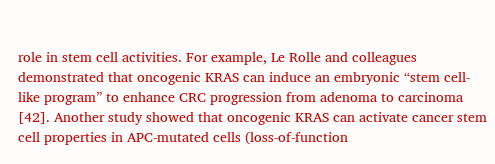role in stem cell activities. For example, Le Rolle and colleagues demonstrated that oncogenic KRAS can induce an embryonic “stem cell-like program” to enhance CRC progression from adenoma to carcinoma [42]. Another study showed that oncogenic KRAS can activate cancer stem cell properties in APC-mutated cells (loss-of-function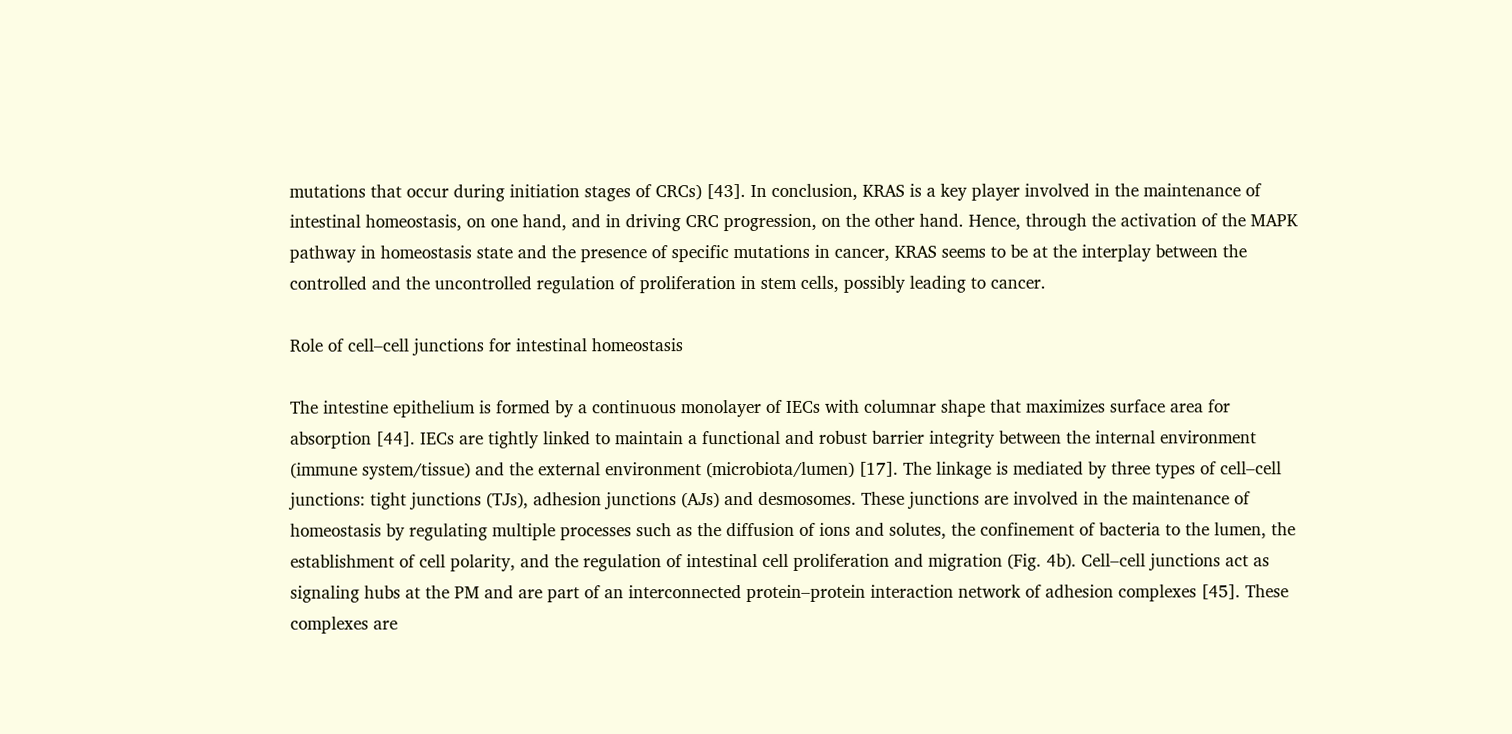mutations that occur during initiation stages of CRCs) [43]. In conclusion, KRAS is a key player involved in the maintenance of intestinal homeostasis, on one hand, and in driving CRC progression, on the other hand. Hence, through the activation of the MAPK pathway in homeostasis state and the presence of specific mutations in cancer, KRAS seems to be at the interplay between the controlled and the uncontrolled regulation of proliferation in stem cells, possibly leading to cancer.

Role of cell–cell junctions for intestinal homeostasis

The intestine epithelium is formed by a continuous monolayer of IECs with columnar shape that maximizes surface area for absorption [44]. IECs are tightly linked to maintain a functional and robust barrier integrity between the internal environment (immune system/tissue) and the external environment (microbiota/lumen) [17]. The linkage is mediated by three types of cell–cell junctions: tight junctions (TJs), adhesion junctions (AJs) and desmosomes. These junctions are involved in the maintenance of homeostasis by regulating multiple processes such as the diffusion of ions and solutes, the confinement of bacteria to the lumen, the establishment of cell polarity, and the regulation of intestinal cell proliferation and migration (Fig. 4b). Cell–cell junctions act as signaling hubs at the PM and are part of an interconnected protein–protein interaction network of adhesion complexes [45]. These complexes are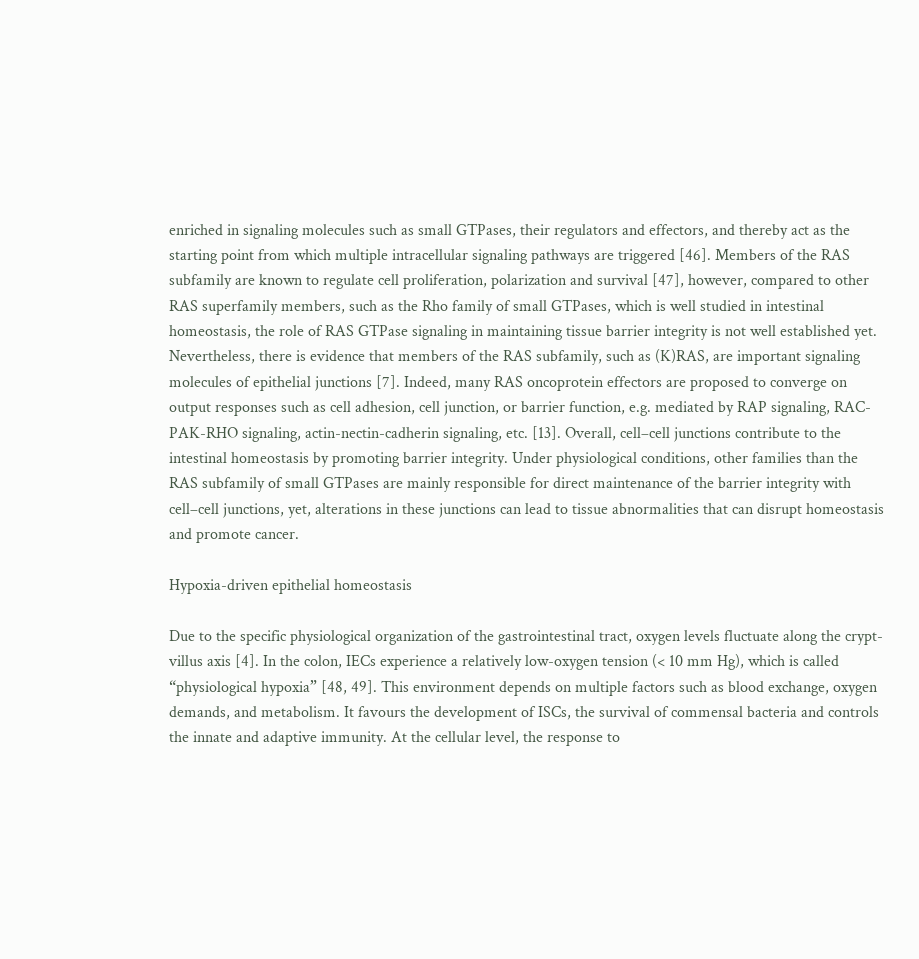enriched in signaling molecules such as small GTPases, their regulators and effectors, and thereby act as the starting point from which multiple intracellular signaling pathways are triggered [46]. Members of the RAS subfamily are known to regulate cell proliferation, polarization and survival [47], however, compared to other RAS superfamily members, such as the Rho family of small GTPases, which is well studied in intestinal homeostasis, the role of RAS GTPase signaling in maintaining tissue barrier integrity is not well established yet. Nevertheless, there is evidence that members of the RAS subfamily, such as (K)RAS, are important signaling molecules of epithelial junctions [7]. Indeed, many RAS oncoprotein effectors are proposed to converge on output responses such as cell adhesion, cell junction, or barrier function, e.g. mediated by RAP signaling, RAC-PAK-RHO signaling, actin-nectin-cadherin signaling, etc. [13]. Overall, cell–cell junctions contribute to the intestinal homeostasis by promoting barrier integrity. Under physiological conditions, other families than the RAS subfamily of small GTPases are mainly responsible for direct maintenance of the barrier integrity with cell–cell junctions, yet, alterations in these junctions can lead to tissue abnormalities that can disrupt homeostasis and promote cancer.

Hypoxia-driven epithelial homeostasis

Due to the specific physiological organization of the gastrointestinal tract, oxygen levels fluctuate along the crypt-villus axis [4]. In the colon, IECs experience a relatively low-oxygen tension (< 10 mm Hg), which is called “physiological hypoxia” [48, 49]. This environment depends on multiple factors such as blood exchange, oxygen demands, and metabolism. It favours the development of ISCs, the survival of commensal bacteria and controls the innate and adaptive immunity. At the cellular level, the response to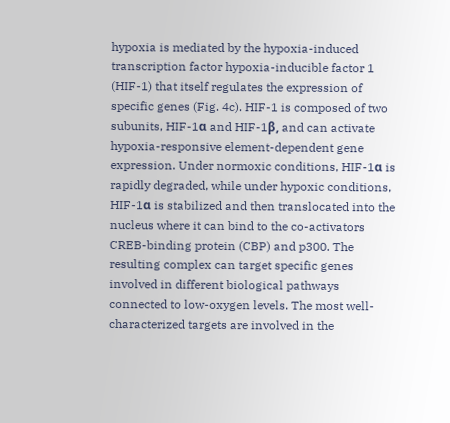hypoxia is mediated by the hypoxia-induced transcription factor hypoxia-inducible factor 1 (HIF-1) that itself regulates the expression of specific genes (Fig. 4c). HIF-1 is composed of two subunits, HIF-1α and HIF-1β, and can activate hypoxia-responsive element-dependent gene expression. Under normoxic conditions, HIF-1α is rapidly degraded, while under hypoxic conditions, HIF-1α is stabilized and then translocated into the nucleus where it can bind to the co-activators CREB-binding protein (CBP) and p300. The resulting complex can target specific genes involved in different biological pathways connected to low-oxygen levels. The most well-characterized targets are involved in the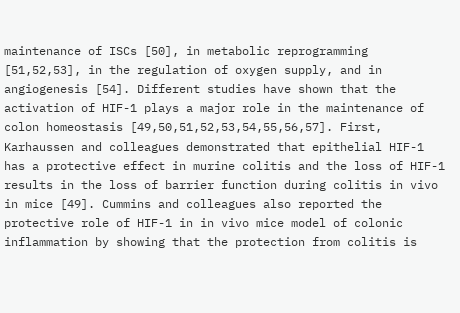maintenance of ISCs [50], in metabolic reprogramming [51,52,53], in the regulation of oxygen supply, and in angiogenesis [54]. Different studies have shown that the activation of HIF-1 plays a major role in the maintenance of colon homeostasis [49,50,51,52,53,54,55,56,57]. First, Karhaussen and colleagues demonstrated that epithelial HIF-1 has a protective effect in murine colitis and the loss of HIF-1 results in the loss of barrier function during colitis in vivo in mice [49]. Cummins and colleagues also reported the protective role of HIF-1 in in vivo mice model of colonic inflammation by showing that the protection from colitis is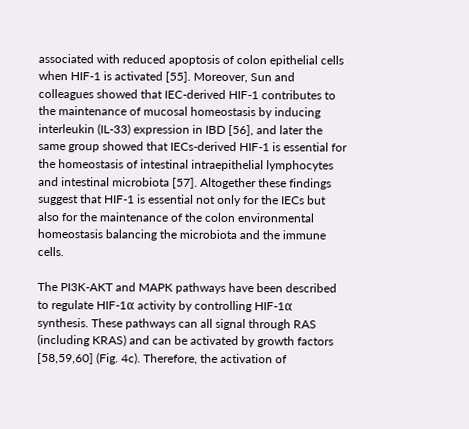associated with reduced apoptosis of colon epithelial cells when HIF-1 is activated [55]. Moreover, Sun and colleagues showed that IEC-derived HIF-1 contributes to the maintenance of mucosal homeostasis by inducing interleukin (IL-33) expression in IBD [56], and later the same group showed that IECs-derived HIF-1 is essential for the homeostasis of intestinal intraepithelial lymphocytes and intestinal microbiota [57]. Altogether these findings suggest that HIF-1 is essential not only for the IECs but also for the maintenance of the colon environmental homeostasis balancing the microbiota and the immune cells.

The PI3K-AKT and MAPK pathways have been described to regulate HIF-1α activity by controlling HIF-1α synthesis. These pathways can all signal through RAS (including KRAS) and can be activated by growth factors [58,59,60] (Fig. 4c). Therefore, the activation of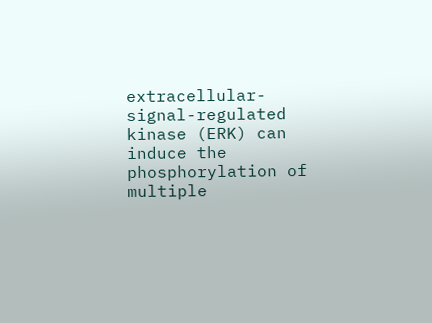extracellular-signal-regulated kinase (ERK) can induce the phosphorylation of multiple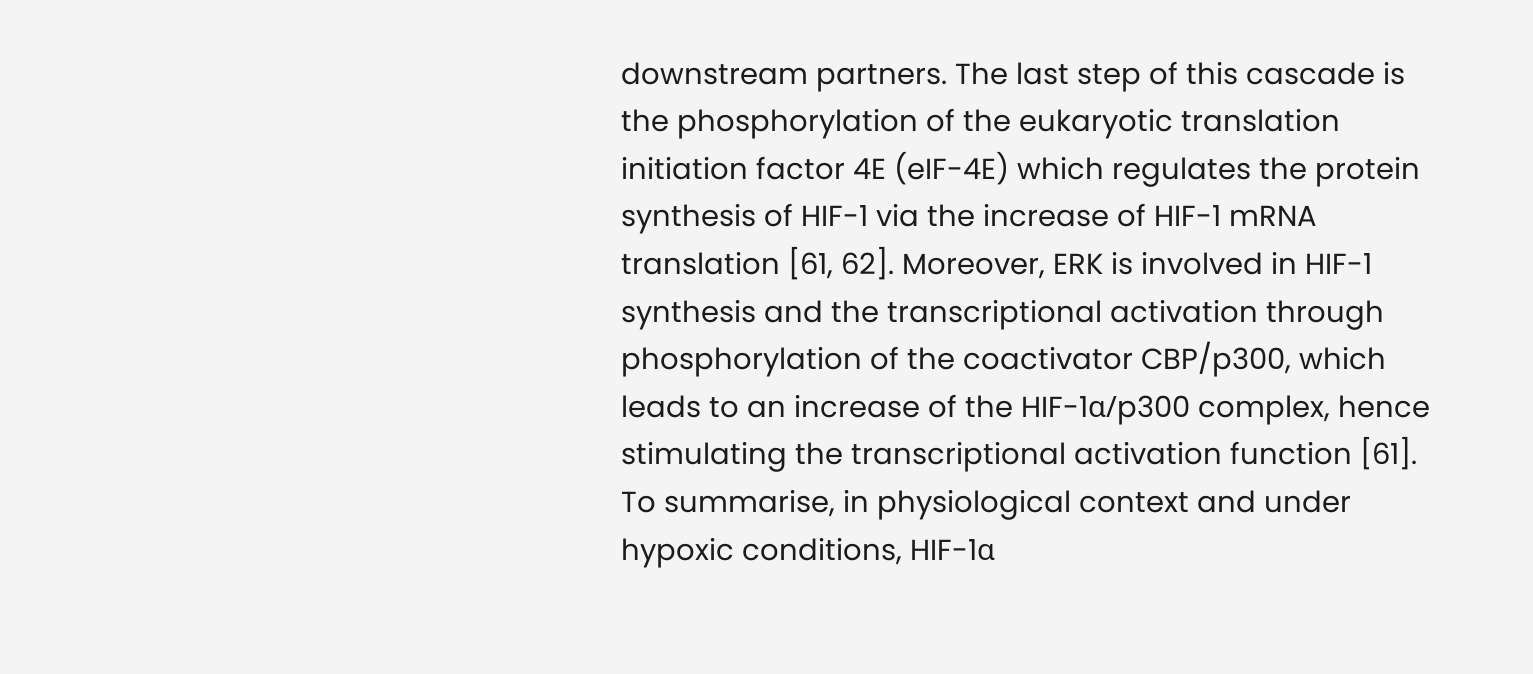downstream partners. The last step of this cascade is the phosphorylation of the eukaryotic translation initiation factor 4E (eIF-4E) which regulates the protein synthesis of HIF-1 via the increase of HIF-1 mRNA translation [61, 62]. Moreover, ERK is involved in HIF-1 synthesis and the transcriptional activation through phosphorylation of the coactivator CBP/p300, which leads to an increase of the HIF-1α/p300 complex, hence stimulating the transcriptional activation function [61]. To summarise, in physiological context and under hypoxic conditions, HIF-1α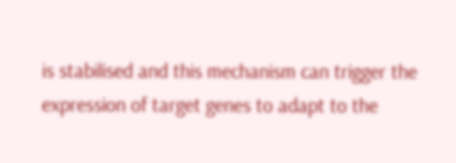is stabilised and this mechanism can trigger the expression of target genes to adapt to the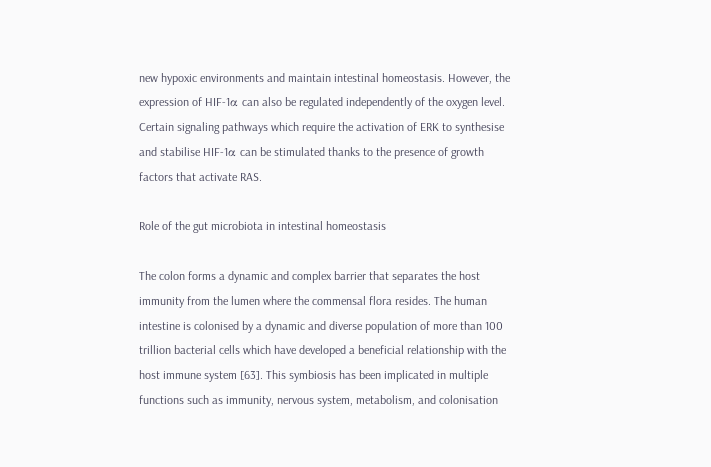new hypoxic environments and maintain intestinal homeostasis. However, the expression of HIF-1α can also be regulated independently of the oxygen level. Certain signaling pathways which require the activation of ERK to synthesise and stabilise HIF-1α can be stimulated thanks to the presence of growth factors that activate RAS.

Role of the gut microbiota in intestinal homeostasis

The colon forms a dynamic and complex barrier that separates the host immunity from the lumen where the commensal flora resides. The human intestine is colonised by a dynamic and diverse population of more than 100 trillion bacterial cells which have developed a beneficial relationship with the host immune system [63]. This symbiosis has been implicated in multiple functions such as immunity, nervous system, metabolism, and colonisation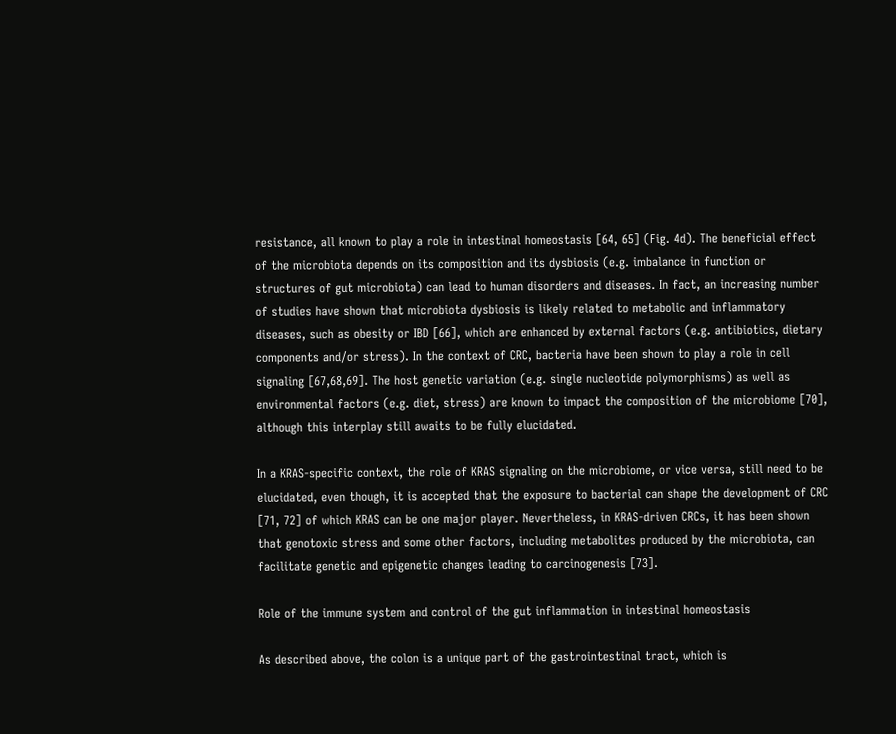resistance, all known to play a role in intestinal homeostasis [64, 65] (Fig. 4d). The beneficial effect of the microbiota depends on its composition and its dysbiosis (e.g. imbalance in function or structures of gut microbiota) can lead to human disorders and diseases. In fact, an increasing number of studies have shown that microbiota dysbiosis is likely related to metabolic and inflammatory diseases, such as obesity or IBD [66], which are enhanced by external factors (e.g. antibiotics, dietary components and/or stress). In the context of CRC, bacteria have been shown to play a role in cell signaling [67,68,69]. The host genetic variation (e.g. single nucleotide polymorphisms) as well as environmental factors (e.g. diet, stress) are known to impact the composition of the microbiome [70], although this interplay still awaits to be fully elucidated.

In a KRAS-specific context, the role of KRAS signaling on the microbiome, or vice versa, still need to be elucidated, even though, it is accepted that the exposure to bacterial can shape the development of CRC [71, 72] of which KRAS can be one major player. Nevertheless, in KRAS-driven CRCs, it has been shown that genotoxic stress and some other factors, including metabolites produced by the microbiota, can facilitate genetic and epigenetic changes leading to carcinogenesis [73].

Role of the immune system and control of the gut inflammation in intestinal homeostasis

As described above, the colon is a unique part of the gastrointestinal tract, which is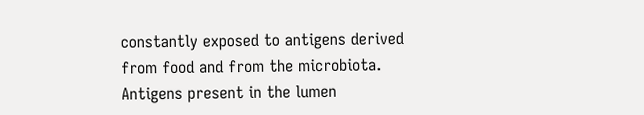constantly exposed to antigens derived from food and from the microbiota. Antigens present in the lumen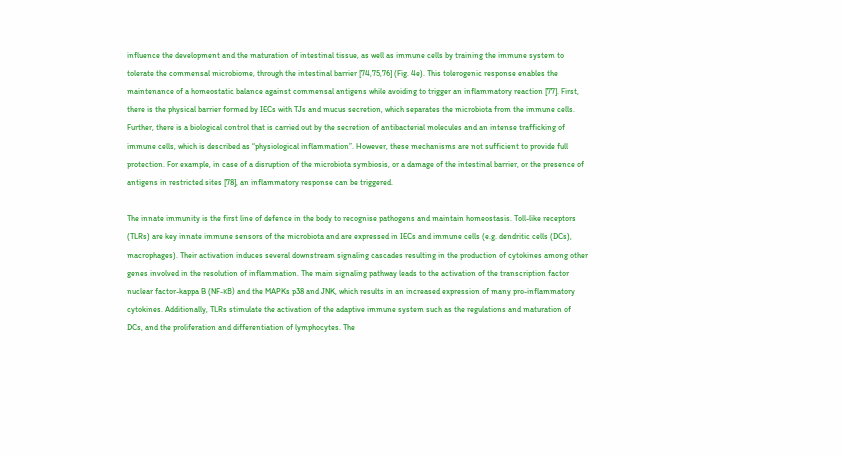influence the development and the maturation of intestinal tissue, as well as immune cells by training the immune system to tolerate the commensal microbiome, through the intestinal barrier [74,75,76] (Fig. 4e). This tolerogenic response enables the maintenance of a homeostatic balance against commensal antigens while avoiding to trigger an inflammatory reaction [77]. First, there is the physical barrier formed by IECs with TJs and mucus secretion, which separates the microbiota from the immune cells. Further, there is a biological control that is carried out by the secretion of antibacterial molecules and an intense trafficking of immune cells, which is described as “physiological inflammation”. However, these mechanisms are not sufficient to provide full protection. For example, in case of a disruption of the microbiota symbiosis, or a damage of the intestinal barrier, or the presence of antigens in restricted sites [78], an inflammatory response can be triggered.

The innate immunity is the first line of defence in the body to recognise pathogens and maintain homeostasis. Toll-like receptors (TLRs) are key innate immune sensors of the microbiota and are expressed in IECs and immune cells (e.g. dendritic cells (DCs), macrophages). Their activation induces several downstream signaling cascades resulting in the production of cytokines among other genes involved in the resolution of inflammation. The main signaling pathway leads to the activation of the transcription factor nuclear factor-kappa B (NF-κB) and the MAPKs p38 and JNK, which results in an increased expression of many pro-inflammatory cytokines. Additionally, TLRs stimulate the activation of the adaptive immune system such as the regulations and maturation of DCs, and the proliferation and differentiation of lymphocytes. The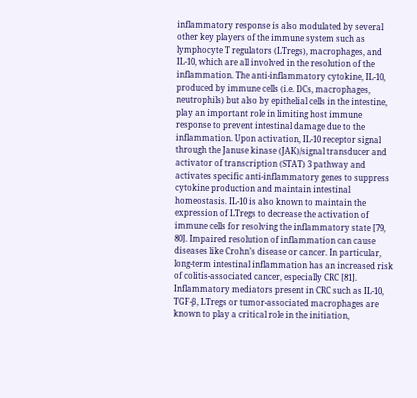inflammatory response is also modulated by several other key players of the immune system such as lymphocyte T regulators (LTregs), macrophages, and IL-10, which are all involved in the resolution of the inflammation. The anti-inflammatory cytokine, IL-10, produced by immune cells (i.e. DCs, macrophages, neutrophils) but also by epithelial cells in the intestine, play an important role in limiting host immune response to prevent intestinal damage due to the inflammation. Upon activation, IL-10 receptor signal through the Januse kinase (JAK)/signal transducer and activator of transcription (STAT) 3 pathway and activates specific anti-inflammatory genes to suppress cytokine production and maintain intestinal homeostasis. IL-10 is also known to maintain the expression of LTregs to decrease the activation of immune cells for resolving the inflammatory state [79, 80]. Impaired resolution of inflammation can cause diseases like Crohn’s disease or cancer. In particular, long-term intestinal inflammation has an increased risk of colitis-associated cancer, especially CRC [81]. Inflammatory mediators present in CRC such as IL-10, TGF-β, LTregs or tumor-associated macrophages are known to play a critical role in the initiation,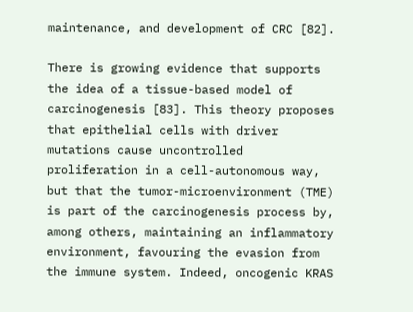maintenance, and development of CRC [82].

There is growing evidence that supports the idea of a tissue-based model of carcinogenesis [83]. This theory proposes that epithelial cells with driver mutations cause uncontrolled proliferation in a cell-autonomous way, but that the tumor-microenvironment (TME) is part of the carcinogenesis process by, among others, maintaining an inflammatory environment, favouring the evasion from the immune system. Indeed, oncogenic KRAS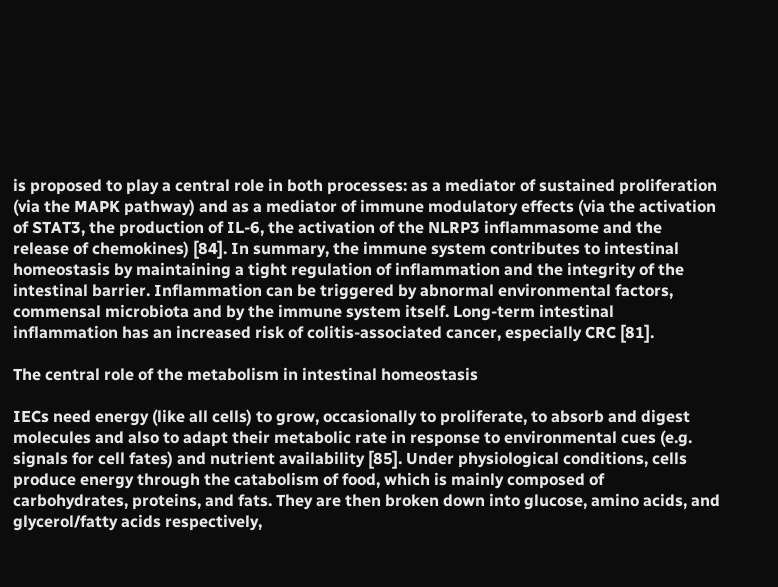is proposed to play a central role in both processes: as a mediator of sustained proliferation (via the MAPK pathway) and as a mediator of immune modulatory effects (via the activation of STAT3, the production of IL-6, the activation of the NLRP3 inflammasome and the release of chemokines) [84]. In summary, the immune system contributes to intestinal homeostasis by maintaining a tight regulation of inflammation and the integrity of the intestinal barrier. Inflammation can be triggered by abnormal environmental factors, commensal microbiota and by the immune system itself. Long-term intestinal inflammation has an increased risk of colitis-associated cancer, especially CRC [81].

The central role of the metabolism in intestinal homeostasis

IECs need energy (like all cells) to grow, occasionally to proliferate, to absorb and digest molecules and also to adapt their metabolic rate in response to environmental cues (e.g. signals for cell fates) and nutrient availability [85]. Under physiological conditions, cells produce energy through the catabolism of food, which is mainly composed of carbohydrates, proteins, and fats. They are then broken down into glucose, amino acids, and glycerol/fatty acids respectively,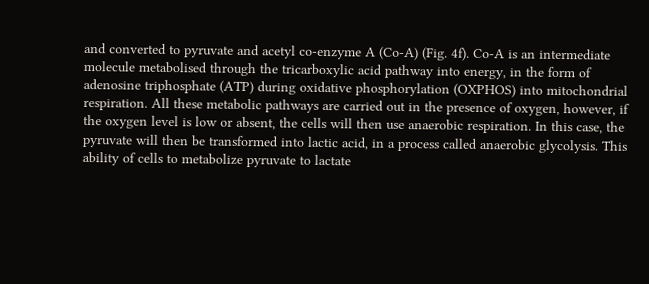and converted to pyruvate and acetyl co-enzyme A (Co-A) (Fig. 4f). Co-A is an intermediate molecule metabolised through the tricarboxylic acid pathway into energy, in the form of adenosine triphosphate (ATP) during oxidative phosphorylation (OXPHOS) into mitochondrial respiration. All these metabolic pathways are carried out in the presence of oxygen, however, if the oxygen level is low or absent, the cells will then use anaerobic respiration. In this case, the pyruvate will then be transformed into lactic acid, in a process called anaerobic glycolysis. This ability of cells to metabolize pyruvate to lactate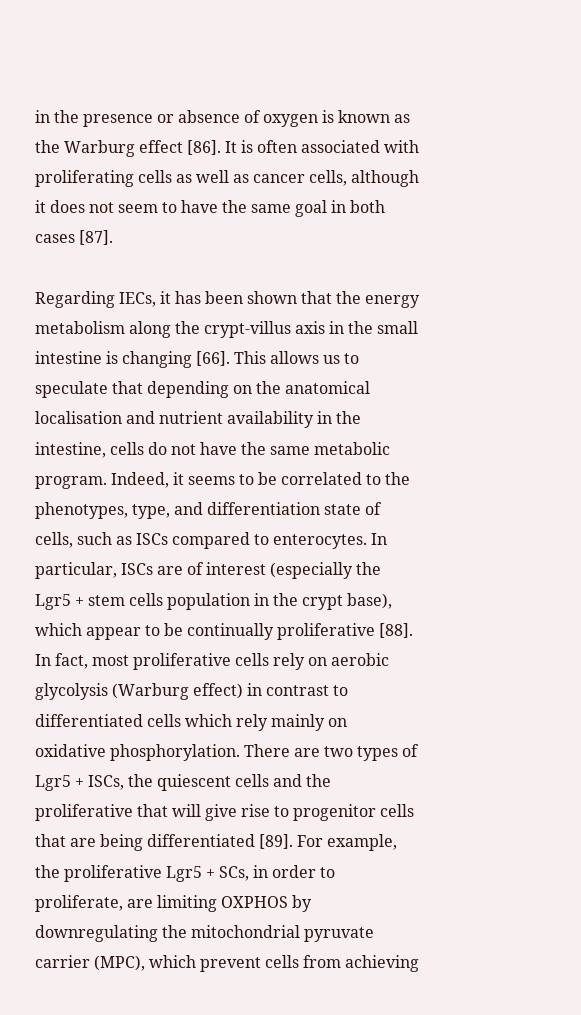in the presence or absence of oxygen is known as the Warburg effect [86]. It is often associated with proliferating cells as well as cancer cells, although it does not seem to have the same goal in both cases [87].

Regarding IECs, it has been shown that the energy metabolism along the crypt-villus axis in the small intestine is changing [66]. This allows us to speculate that depending on the anatomical localisation and nutrient availability in the intestine, cells do not have the same metabolic program. Indeed, it seems to be correlated to the phenotypes, type, and differentiation state of cells, such as ISCs compared to enterocytes. In particular, ISCs are of interest (especially the Lgr5 + stem cells population in the crypt base), which appear to be continually proliferative [88]. In fact, most proliferative cells rely on aerobic glycolysis (Warburg effect) in contrast to differentiated cells which rely mainly on oxidative phosphorylation. There are two types of Lgr5 + ISCs, the quiescent cells and the proliferative that will give rise to progenitor cells that are being differentiated [89]. For example, the proliferative Lgr5 + SCs, in order to proliferate, are limiting OXPHOS by downregulating the mitochondrial pyruvate carrier (MPC), which prevent cells from achieving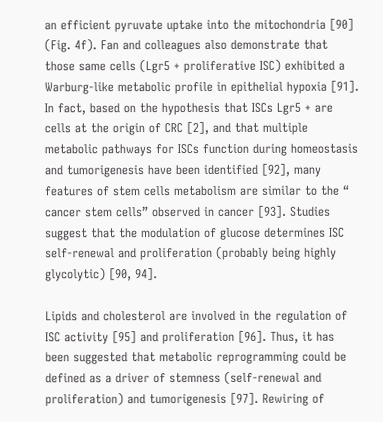an efficient pyruvate uptake into the mitochondria [90] (Fig. 4f). Fan and colleagues also demonstrate that those same cells (Lgr5 + proliferative ISC) exhibited a Warburg-like metabolic profile in epithelial hypoxia [91]. In fact, based on the hypothesis that ISCs Lgr5 + are cells at the origin of CRC [2], and that multiple metabolic pathways for ISCs function during homeostasis and tumorigenesis have been identified [92], many features of stem cells metabolism are similar to the “ cancer stem cells” observed in cancer [93]. Studies suggest that the modulation of glucose determines ISC self-renewal and proliferation (probably being highly glycolytic) [90, 94].

Lipids and cholesterol are involved in the regulation of ISC activity [95] and proliferation [96]. Thus, it has been suggested that metabolic reprogramming could be defined as a driver of stemness (self-renewal and proliferation) and tumorigenesis [97]. Rewiring of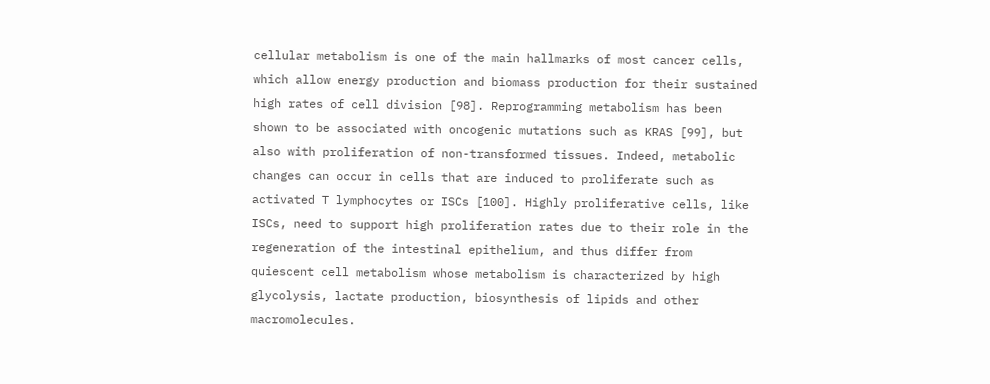cellular metabolism is one of the main hallmarks of most cancer cells, which allow energy production and biomass production for their sustained high rates of cell division [98]. Reprogramming metabolism has been shown to be associated with oncogenic mutations such as KRAS [99], but also with proliferation of non-transformed tissues. Indeed, metabolic changes can occur in cells that are induced to proliferate such as activated T lymphocytes or ISCs [100]. Highly proliferative cells, like ISCs, need to support high proliferation rates due to their role in the regeneration of the intestinal epithelium, and thus differ from quiescent cell metabolism whose metabolism is characterized by high glycolysis, lactate production, biosynthesis of lipids and other macromolecules.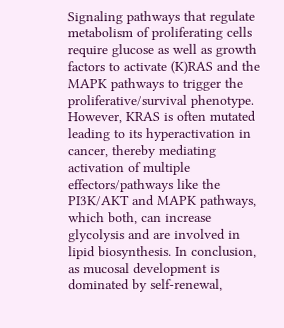Signaling pathways that regulate metabolism of proliferating cells require glucose as well as growth factors to activate (K)RAS and the MAPK pathways to trigger the proliferative/survival phenotype. However, KRAS is often mutated leading to its hyperactivation in cancer, thereby mediating activation of multiple effectors/pathways like the PI3K/AKT and MAPK pathways, which both, can increase glycolysis and are involved in lipid biosynthesis. In conclusion, as mucosal development is dominated by self-renewal,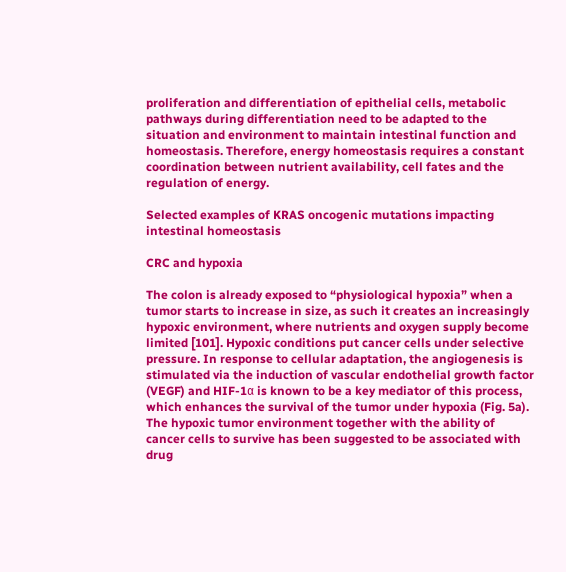proliferation and differentiation of epithelial cells, metabolic pathways during differentiation need to be adapted to the situation and environment to maintain intestinal function and homeostasis. Therefore, energy homeostasis requires a constant coordination between nutrient availability, cell fates and the regulation of energy.

Selected examples of KRAS oncogenic mutations impacting intestinal homeostasis

CRC and hypoxia

The colon is already exposed to “physiological hypoxia” when a tumor starts to increase in size, as such it creates an increasingly hypoxic environment, where nutrients and oxygen supply become limited [101]. Hypoxic conditions put cancer cells under selective pressure. In response to cellular adaptation, the angiogenesis is stimulated via the induction of vascular endothelial growth factor (VEGF) and HIF-1α is known to be a key mediator of this process, which enhances the survival of the tumor under hypoxia (Fig. 5a). The hypoxic tumor environment together with the ability of cancer cells to survive has been suggested to be associated with drug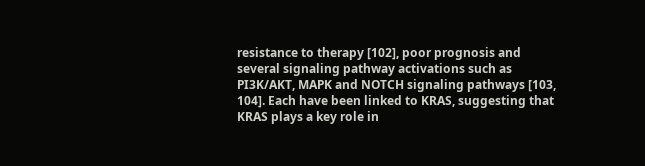resistance to therapy [102], poor prognosis and several signaling pathway activations such as PI3K/AKT, MAPK and NOTCH signaling pathways [103, 104]. Each have been linked to KRAS, suggesting that KRAS plays a key role in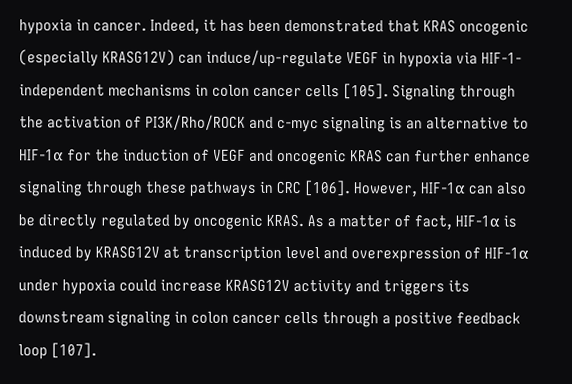hypoxia in cancer. Indeed, it has been demonstrated that KRAS oncogenic (especially KRASG12V) can induce/up-regulate VEGF in hypoxia via HIF-1-independent mechanisms in colon cancer cells [105]. Signaling through the activation of PI3K/Rho/ROCK and c-myc signaling is an alternative to HIF-1α for the induction of VEGF and oncogenic KRAS can further enhance signaling through these pathways in CRC [106]. However, HIF-1α can also be directly regulated by oncogenic KRAS. As a matter of fact, HIF-1α is induced by KRASG12V at transcription level and overexpression of HIF-1α under hypoxia could increase KRASG12V activity and triggers its downstream signaling in colon cancer cells through a positive feedback loop [107].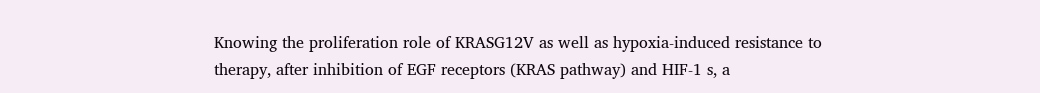Knowing the proliferation role of KRASG12V as well as hypoxia-induced resistance to therapy, after inhibition of EGF receptors (KRAS pathway) and HIF-1 s, a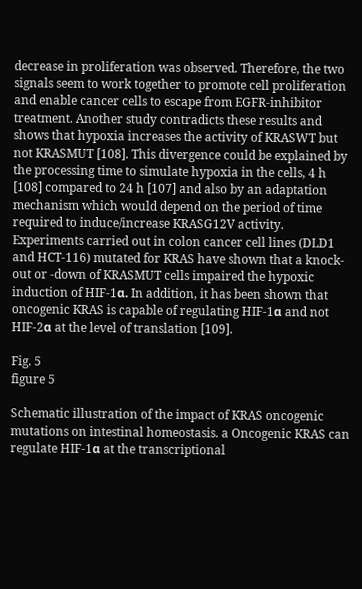decrease in proliferation was observed. Therefore, the two signals seem to work together to promote cell proliferation and enable cancer cells to escape from EGFR-inhibitor treatment. Another study contradicts these results and shows that hypoxia increases the activity of KRASWT but not KRASMUT [108]. This divergence could be explained by the processing time to simulate hypoxia in the cells, 4 h [108] compared to 24 h [107] and also by an adaptation mechanism which would depend on the period of time required to induce/increase KRASG12V activity. Experiments carried out in colon cancer cell lines (DLD1 and HCT-116) mutated for KRAS have shown that a knock-out or -down of KRASMUT cells impaired the hypoxic induction of HIF-1α. In addition, it has been shown that oncogenic KRAS is capable of regulating HIF-1α and not HIF-2α at the level of translation [109].

Fig. 5
figure 5

Schematic illustration of the impact of KRAS oncogenic mutations on intestinal homeostasis. a Oncogenic KRAS can regulate HIF-1α at the transcriptional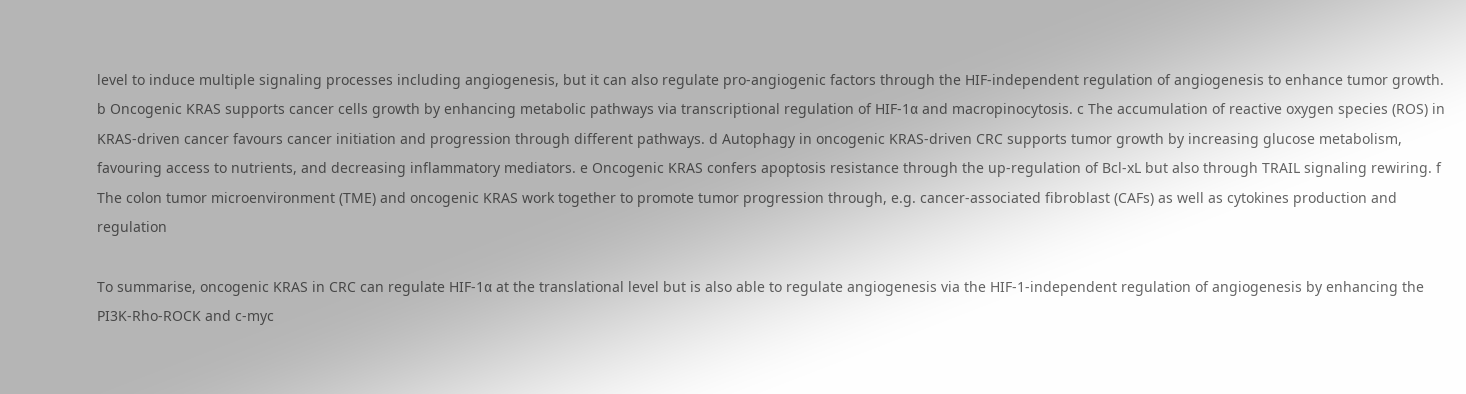level to induce multiple signaling processes including angiogenesis, but it can also regulate pro-angiogenic factors through the HIF-independent regulation of angiogenesis to enhance tumor growth. b Oncogenic KRAS supports cancer cells growth by enhancing metabolic pathways via transcriptional regulation of HIF-1α and macropinocytosis. c The accumulation of reactive oxygen species (ROS) in KRAS-driven cancer favours cancer initiation and progression through different pathways. d Autophagy in oncogenic KRAS-driven CRC supports tumor growth by increasing glucose metabolism, favouring access to nutrients, and decreasing inflammatory mediators. e Oncogenic KRAS confers apoptosis resistance through the up-regulation of Bcl-xL but also through TRAIL signaling rewiring. f The colon tumor microenvironment (TME) and oncogenic KRAS work together to promote tumor progression through, e.g. cancer-associated fibroblast (CAFs) as well as cytokines production and regulation

To summarise, oncogenic KRAS in CRC can regulate HIF-1α at the translational level but is also able to regulate angiogenesis via the HIF-1-independent regulation of angiogenesis by enhancing the PI3K-Rho-ROCK and c-myc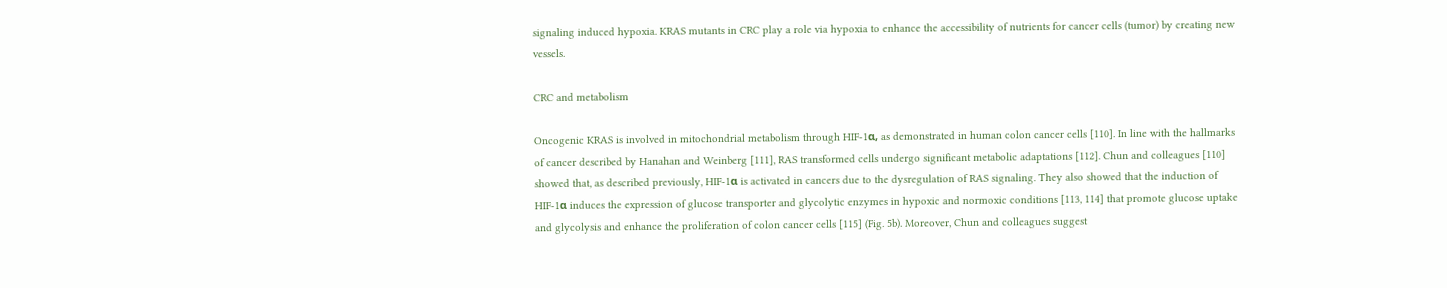signaling induced hypoxia. KRAS mutants in CRC play a role via hypoxia to enhance the accessibility of nutrients for cancer cells (tumor) by creating new vessels.

CRC and metabolism

Oncogenic KRAS is involved in mitochondrial metabolism through HIF-1α, as demonstrated in human colon cancer cells [110]. In line with the hallmarks of cancer described by Hanahan and Weinberg [111], RAS transformed cells undergo significant metabolic adaptations [112]. Chun and colleagues [110] showed that, as described previously, HIF-1α is activated in cancers due to the dysregulation of RAS signaling. They also showed that the induction of HIF-1α induces the expression of glucose transporter and glycolytic enzymes in hypoxic and normoxic conditions [113, 114] that promote glucose uptake and glycolysis and enhance the proliferation of colon cancer cells [115] (Fig. 5b). Moreover, Chun and colleagues suggest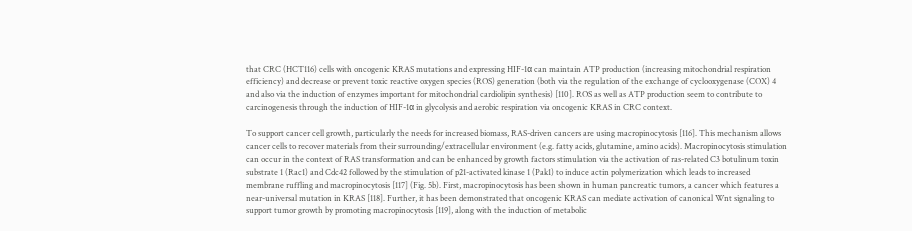that CRC (HCT116) cells with oncogenic KRAS mutations and expressing HIF-1α can maintain ATP production (increasing mitochondrial respiration efficiency) and decrease or prevent toxic reactive oxygen species (ROS) generation (both via the regulation of the exchange of cyclooxygenase (COX) 4 and also via the induction of enzymes important for mitochondrial cardiolipin synthesis) [110]. ROS as well as ATP production seem to contribute to carcinogenesis through the induction of HIF-1α in glycolysis and aerobic respiration via oncogenic KRAS in CRC context.

To support cancer cell growth, particularly the needs for increased biomass, RAS-driven cancers are using macropinocytosis [116]. This mechanism allows cancer cells to recover materials from their surrounding/extracellular environment (e.g. fatty acids, glutamine, amino acids). Macropinocytosis stimulation can occur in the context of RAS transformation and can be enhanced by growth factors stimulation via the activation of ras-related C3 botulinum toxin substrate 1 (Rac1) and Cdc42 followed by the stimulation of p21-activated kinase 1 (Pak1) to induce actin polymerization which leads to increased membrane ruffling and macropinocytosis [117] (Fig. 5b). First, macropinocytosis has been shown in human pancreatic tumors, a cancer which features a near-universal mutation in KRAS [118]. Further, it has been demonstrated that oncogenic KRAS can mediate activation of canonical Wnt signaling to support tumor growth by promoting macropinocytosis [119], along with the induction of metabolic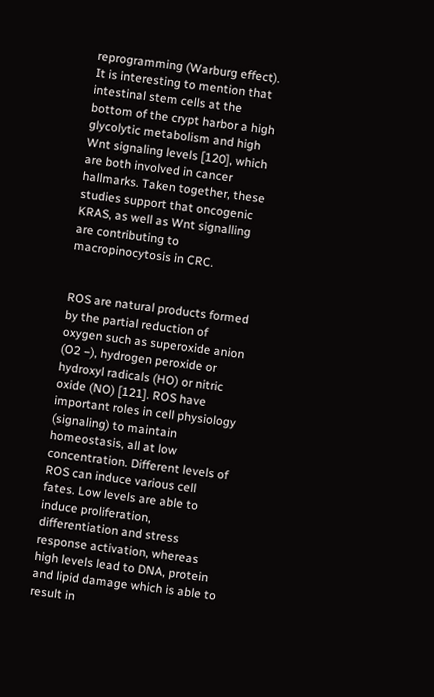reprogramming (Warburg effect). It is interesting to mention that intestinal stem cells at the bottom of the crypt harbor a high glycolytic metabolism and high Wnt signaling levels [120], which are both involved in cancer hallmarks. Taken together, these studies support that oncogenic KRAS, as well as Wnt signalling are contributing to macropinocytosis in CRC.


ROS are natural products formed by the partial reduction of oxygen such as superoxide anion (O2 −), hydrogen peroxide or hydroxyl radicals (HO) or nitric oxide (NO) [121]. ROS have important roles in cell physiology (signaling) to maintain homeostasis, all at low concentration. Different levels of ROS can induce various cell fates. Low levels are able to induce proliferation, differentiation and stress response activation, whereas high levels lead to DNA, protein and lipid damage which is able to result in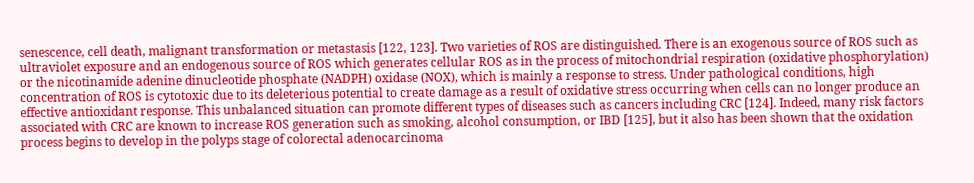senescence, cell death, malignant transformation or metastasis [122, 123]. Two varieties of ROS are distinguished. There is an exogenous source of ROS such as ultraviolet exposure and an endogenous source of ROS which generates cellular ROS as in the process of mitochondrial respiration (oxidative phosphorylation) or the nicotinamide adenine dinucleotide phosphate (NADPH) oxidase (NOX), which is mainly a response to stress. Under pathological conditions, high concentration of ROS is cytotoxic due to its deleterious potential to create damage as a result of oxidative stress occurring when cells can no longer produce an effective antioxidant response. This unbalanced situation can promote different types of diseases such as cancers including CRC [124]. Indeed, many risk factors associated with CRC are known to increase ROS generation such as smoking, alcohol consumption, or IBD [125], but it also has been shown that the oxidation process begins to develop in the polyps stage of colorectal adenocarcinoma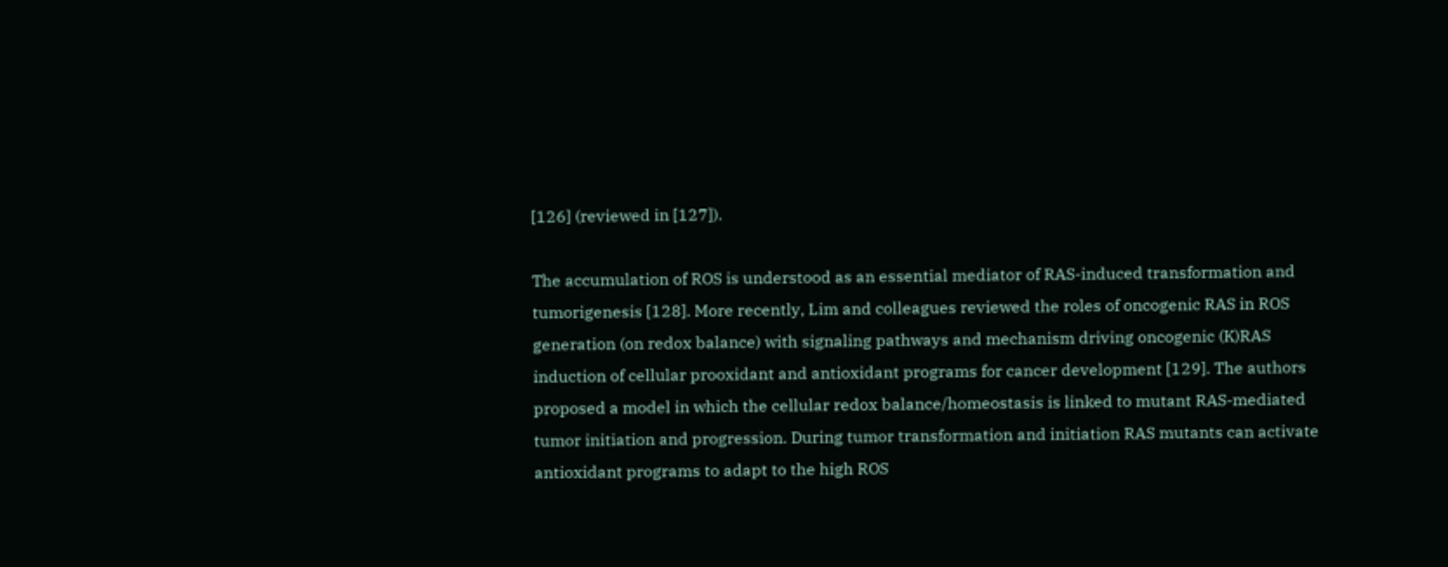[126] (reviewed in [127]).

The accumulation of ROS is understood as an essential mediator of RAS-induced transformation and tumorigenesis [128]. More recently, Lim and colleagues reviewed the roles of oncogenic RAS in ROS generation (on redox balance) with signaling pathways and mechanism driving oncogenic (K)RAS induction of cellular prooxidant and antioxidant programs for cancer development [129]. The authors proposed a model in which the cellular redox balance/homeostasis is linked to mutant RAS-mediated tumor initiation and progression. During tumor transformation and initiation RAS mutants can activate antioxidant programs to adapt to the high ROS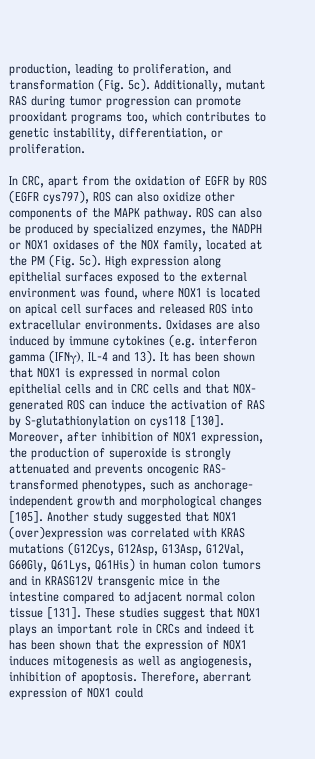production, leading to proliferation, and transformation (Fig. 5c). Additionally, mutant RAS during tumor progression can promote prooxidant programs too, which contributes to genetic instability, differentiation, or proliferation.

In CRC, apart from the oxidation of EGFR by ROS (EGFR cys797), ROS can also oxidize other components of the MAPK pathway. ROS can also be produced by specialized enzymes, the NADPH or NOX1 oxidases of the NOX family, located at the PM (Fig. 5c). High expression along epithelial surfaces exposed to the external environment was found, where NOX1 is located on apical cell surfaces and released ROS into extracellular environments. Oxidases are also induced by immune cytokines (e.g. interferon gamma (IFNγ), IL-4 and 13). It has been shown that NOX1 is expressed in normal colon epithelial cells and in CRC cells and that NOX-generated ROS can induce the activation of RAS by S-glutathionylation on cys118 [130]. Moreover, after inhibition of NOX1 expression, the production of superoxide is strongly attenuated and prevents oncogenic RAS-transformed phenotypes, such as anchorage-independent growth and morphological changes [105]. Another study suggested that NOX1 (over)expression was correlated with KRAS mutations (G12Cys, G12Asp, G13Asp, G12Val, G60Gly, Q61Lys, Q61His) in human colon tumors and in KRASG12V transgenic mice in the intestine compared to adjacent normal colon tissue [131]. These studies suggest that NOX1 plays an important role in CRCs and indeed it has been shown that the expression of NOX1 induces mitogenesis as well as angiogenesis, inhibition of apoptosis. Therefore, aberrant expression of NOX1 could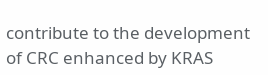contribute to the development of CRC enhanced by KRAS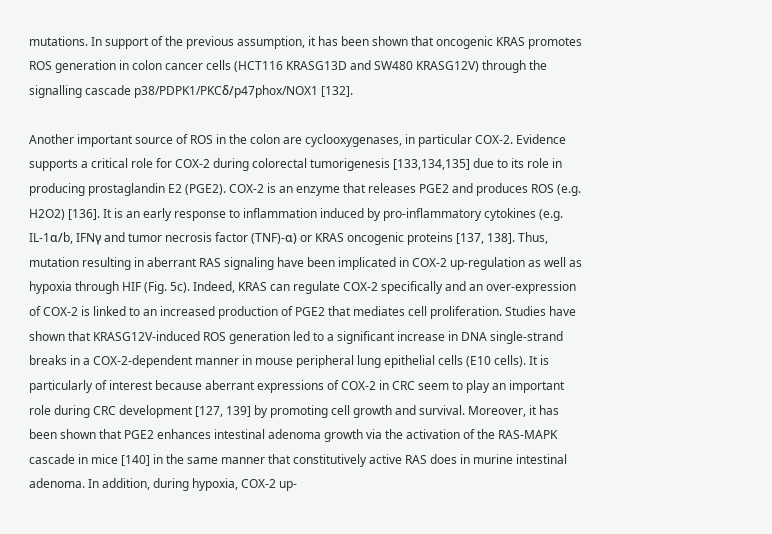mutations. In support of the previous assumption, it has been shown that oncogenic KRAS promotes ROS generation in colon cancer cells (HCT116 KRASG13D and SW480 KRASG12V) through the signalling cascade p38/PDPK1/PKCδ/p47phox/NOX1 [132].

Another important source of ROS in the colon are cyclooxygenases, in particular COX-2. Evidence supports a critical role for COX-2 during colorectal tumorigenesis [133,134,135] due to its role in producing prostaglandin E2 (PGE2). COX-2 is an enzyme that releases PGE2 and produces ROS (e.g. H2O2) [136]. It is an early response to inflammation induced by pro-inflammatory cytokines (e.g. IL-1α/b, IFNγ and tumor necrosis factor (TNF)-α) or KRAS oncogenic proteins [137, 138]. Thus, mutation resulting in aberrant RAS signaling have been implicated in COX-2 up-regulation as well as hypoxia through HIF (Fig. 5c). Indeed, KRAS can regulate COX-2 specifically and an over-expression of COX-2 is linked to an increased production of PGE2 that mediates cell proliferation. Studies have shown that KRASG12V-induced ROS generation led to a significant increase in DNA single-strand breaks in a COX-2-dependent manner in mouse peripheral lung epithelial cells (E10 cells). It is particularly of interest because aberrant expressions of COX-2 in CRC seem to play an important role during CRC development [127, 139] by promoting cell growth and survival. Moreover, it has been shown that PGE2 enhances intestinal adenoma growth via the activation of the RAS-MAPK cascade in mice [140] in the same manner that constitutively active RAS does in murine intestinal adenoma. In addition, during hypoxia, COX-2 up-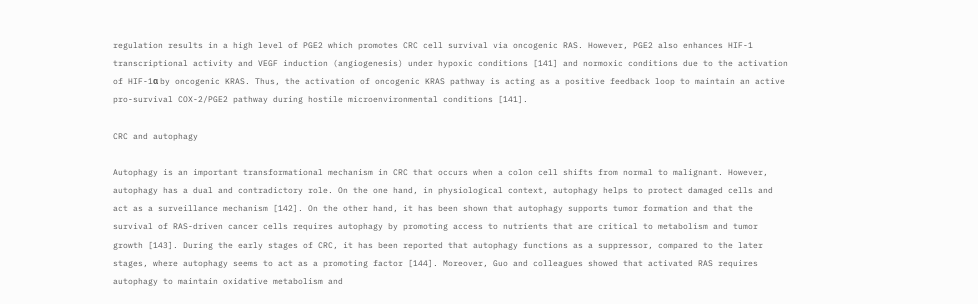regulation results in a high level of PGE2 which promotes CRC cell survival via oncogenic RAS. However, PGE2 also enhances HIF-1 transcriptional activity and VEGF induction (angiogenesis) under hypoxic conditions [141] and normoxic conditions due to the activation of HIF-1α by oncogenic KRAS. Thus, the activation of oncogenic KRAS pathway is acting as a positive feedback loop to maintain an active pro-survival COX-2/PGE2 pathway during hostile microenvironmental conditions [141].

CRC and autophagy

Autophagy is an important transformational mechanism in CRC that occurs when a colon cell shifts from normal to malignant. However, autophagy has a dual and contradictory role. On the one hand, in physiological context, autophagy helps to protect damaged cells and act as a surveillance mechanism [142]. On the other hand, it has been shown that autophagy supports tumor formation and that the survival of RAS-driven cancer cells requires autophagy by promoting access to nutrients that are critical to metabolism and tumor growth [143]. During the early stages of CRC, it has been reported that autophagy functions as a suppressor, compared to the later stages, where autophagy seems to act as a promoting factor [144]. Moreover, Guo and colleagues showed that activated RAS requires autophagy to maintain oxidative metabolism and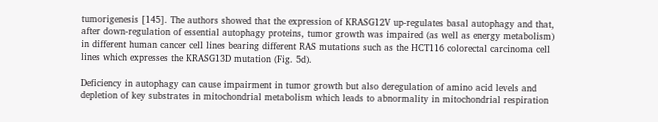tumorigenesis [145]. The authors showed that the expression of KRASG12V up-regulates basal autophagy and that, after down-regulation of essential autophagy proteins, tumor growth was impaired (as well as energy metabolism) in different human cancer cell lines bearing different RAS mutations such as the HCT116 colorectal carcinoma cell lines which expresses the KRASG13D mutation (Fig. 5d).

Deficiency in autophagy can cause impairment in tumor growth but also deregulation of amino acid levels and depletion of key substrates in mitochondrial metabolism which leads to abnormality in mitochondrial respiration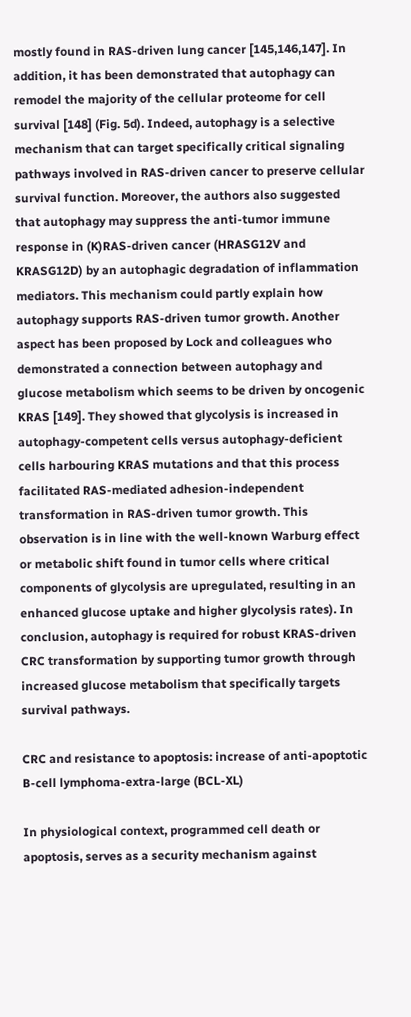mostly found in RAS-driven lung cancer [145,146,147]. In addition, it has been demonstrated that autophagy can remodel the majority of the cellular proteome for cell survival [148] (Fig. 5d). Indeed, autophagy is a selective mechanism that can target specifically critical signaling pathways involved in RAS-driven cancer to preserve cellular survival function. Moreover, the authors also suggested that autophagy may suppress the anti-tumor immune response in (K)RAS-driven cancer (HRASG12V and KRASG12D) by an autophagic degradation of inflammation mediators. This mechanism could partly explain how autophagy supports RAS-driven tumor growth. Another aspect has been proposed by Lock and colleagues who demonstrated a connection between autophagy and glucose metabolism which seems to be driven by oncogenic KRAS [149]. They showed that glycolysis is increased in autophagy-competent cells versus autophagy-deficient cells harbouring KRAS mutations and that this process facilitated RAS-mediated adhesion-independent transformation in RAS-driven tumor growth. This observation is in line with the well-known Warburg effect or metabolic shift found in tumor cells where critical components of glycolysis are upregulated, resulting in an enhanced glucose uptake and higher glycolysis rates). In conclusion, autophagy is required for robust KRAS-driven CRC transformation by supporting tumor growth through increased glucose metabolism that specifically targets survival pathways.

CRC and resistance to apoptosis: increase of anti-apoptotic B-cell lymphoma-extra-large (BCL-XL)

In physiological context, programmed cell death or apoptosis, serves as a security mechanism against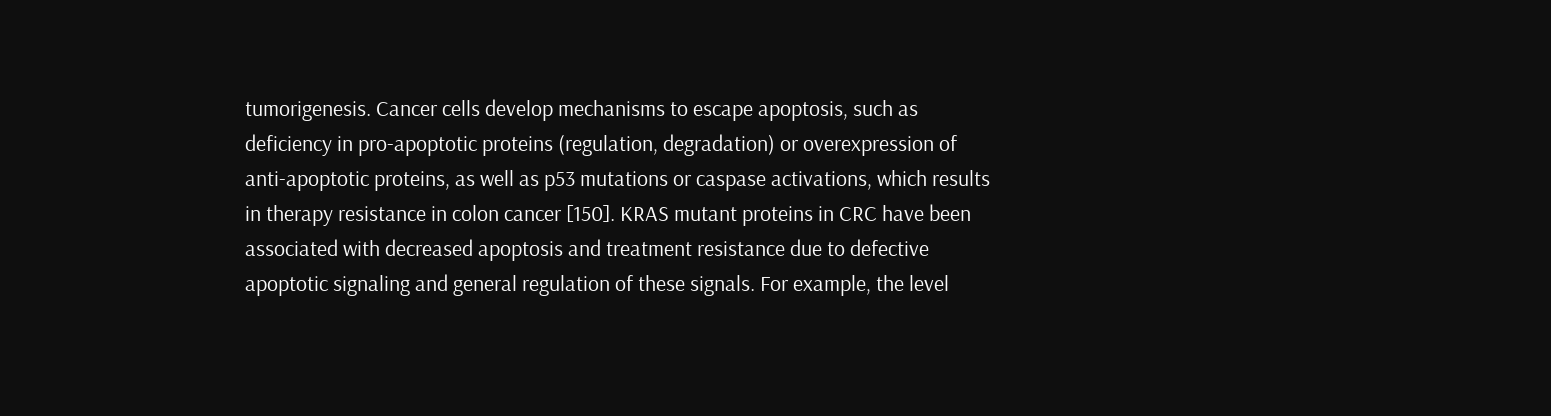tumorigenesis. Cancer cells develop mechanisms to escape apoptosis, such as deficiency in pro-apoptotic proteins (regulation, degradation) or overexpression of anti-apoptotic proteins, as well as p53 mutations or caspase activations, which results in therapy resistance in colon cancer [150]. KRAS mutant proteins in CRC have been associated with decreased apoptosis and treatment resistance due to defective apoptotic signaling and general regulation of these signals. For example, the level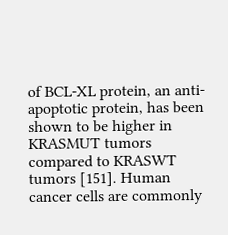of BCL-XL protein, an anti-apoptotic protein, has been shown to be higher in KRASMUT tumors compared to KRASWT tumors [151]. Human cancer cells are commonly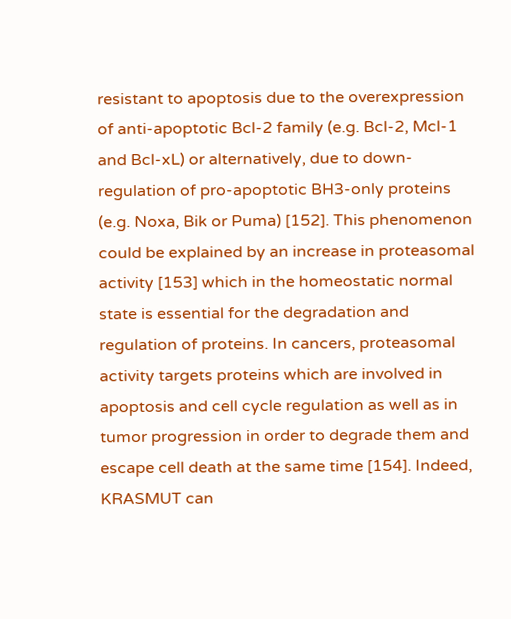resistant to apoptosis due to the overexpression of anti-apoptotic Bcl-2 family (e.g. Bcl-2, Mcl-1 and Bcl-xL) or alternatively, due to down-regulation of pro-apoptotic BH3-only proteins (e.g. Noxa, Bik or Puma) [152]. This phenomenon could be explained by an increase in proteasomal activity [153] which in the homeostatic normal state is essential for the degradation and regulation of proteins. In cancers, proteasomal activity targets proteins which are involved in apoptosis and cell cycle regulation as well as in tumor progression in order to degrade them and escape cell death at the same time [154]. Indeed, KRASMUT can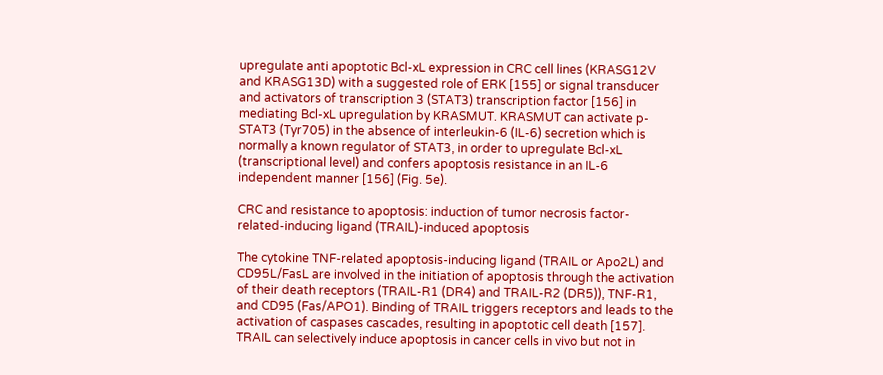upregulate anti apoptotic Bcl-xL expression in CRC cell lines (KRASG12V and KRASG13D) with a suggested role of ERK [155] or signal transducer and activators of transcription 3 (STAT3) transcription factor [156] in mediating Bcl-xL upregulation by KRASMUT. KRASMUT can activate p-STAT3 (Tyr705) in the absence of interleukin-6 (IL-6) secretion which is normally a known regulator of STAT3, in order to upregulate Bcl-xL (transcriptional level) and confers apoptosis resistance in an IL-6 independent manner [156] (Fig. 5e).

CRC and resistance to apoptosis: induction of tumor necrosis factor-related-inducing ligand (TRAIL)-induced apoptosis

The cytokine TNF-related apoptosis-inducing ligand (TRAIL or Apo2L) and CD95L/FasL are involved in the initiation of apoptosis through the activation of their death receptors (TRAIL-R1 (DR4) and TRAIL-R2 (DR5)), TNF-R1, and CD95 (Fas/APO1). Binding of TRAIL triggers receptors and leads to the activation of caspases cascades, resulting in apoptotic cell death [157]. TRAIL can selectively induce apoptosis in cancer cells in vivo but not in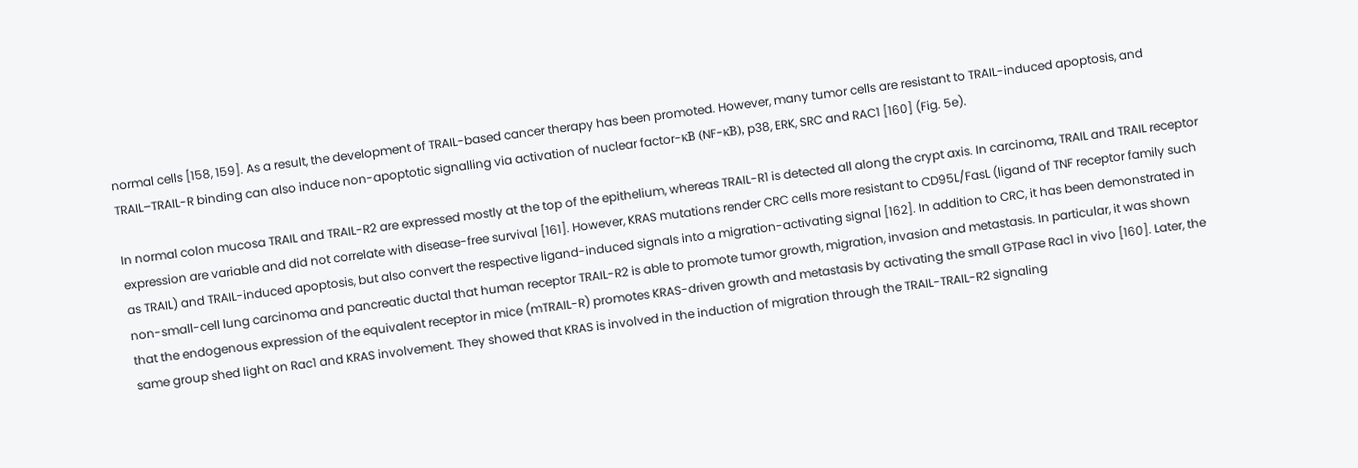normal cells [158, 159]. As a result, the development of TRAIL-based cancer therapy has been promoted. However, many tumor cells are resistant to TRAIL-induced apoptosis, and TRAIL–TRAIL-R binding can also induce non-apoptotic signalling via activation of nuclear factor-κB (NF-κB), p38, ERK, SRC and RAC1 [160] (Fig. 5e).

In normal colon mucosa TRAIL and TRAIL-R2 are expressed mostly at the top of the epithelium, whereas TRAIL-R1 is detected all along the crypt axis. In carcinoma, TRAIL and TRAIL receptor expression are variable and did not correlate with disease-free survival [161]. However, KRAS mutations render CRC cells more resistant to CD95L/FasL (ligand of TNF receptor family such as TRAIL) and TRAIL-induced apoptosis, but also convert the respective ligand-induced signals into a migration-activating signal [162]. In addition to CRC, it has been demonstrated in non-small-cell lung carcinoma and pancreatic ductal that human receptor TRAIL-R2 is able to promote tumor growth, migration, invasion and metastasis. In particular, it was shown that the endogenous expression of the equivalent receptor in mice (mTRAIL-R) promotes KRAS-driven growth and metastasis by activating the small GTPase Rac1 in vivo [160]. Later, the same group shed light on Rac1 and KRAS involvement. They showed that KRAS is involved in the induction of migration through the TRAIL-TRAIL-R2 signaling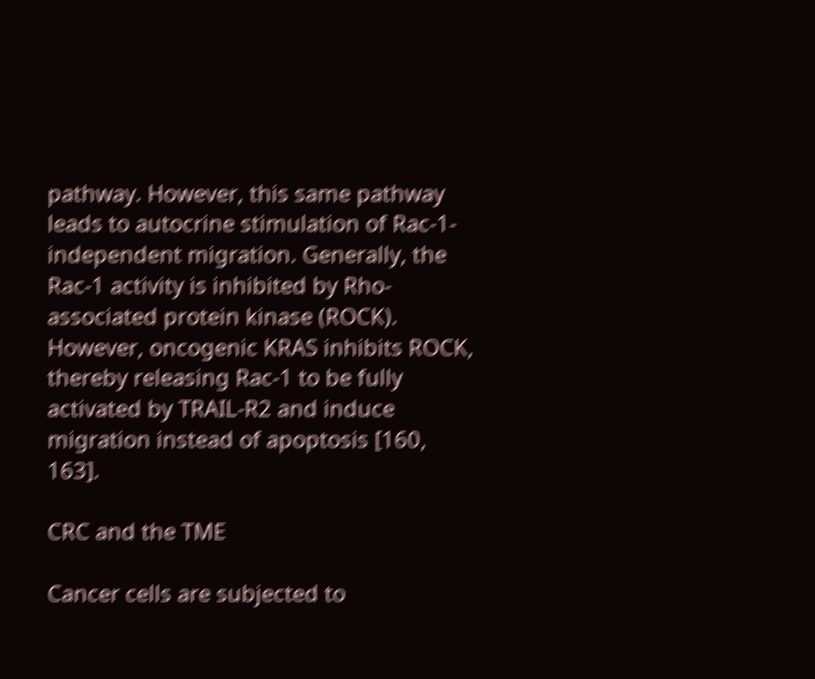pathway. However, this same pathway leads to autocrine stimulation of Rac-1-independent migration. Generally, the Rac-1 activity is inhibited by Rho-associated protein kinase (ROCK). However, oncogenic KRAS inhibits ROCK, thereby releasing Rac-1 to be fully activated by TRAIL-R2 and induce migration instead of apoptosis [160, 163].

CRC and the TME

Cancer cells are subjected to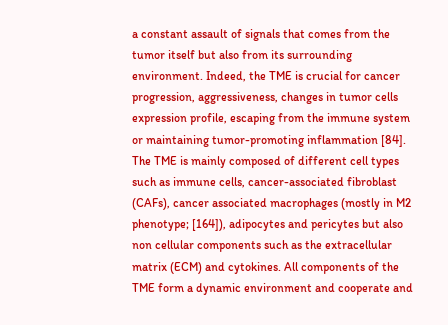a constant assault of signals that comes from the tumor itself but also from its surrounding environment. Indeed, the TME is crucial for cancer progression, aggressiveness, changes in tumor cells expression profile, escaping from the immune system or maintaining tumor-promoting inflammation [84]. The TME is mainly composed of different cell types such as immune cells, cancer-associated fibroblast (CAFs), cancer associated macrophages (mostly in M2 phenotype; [164]), adipocytes and pericytes but also non cellular components such as the extracellular matrix (ECM) and cytokines. All components of the TME form a dynamic environment and cooperate and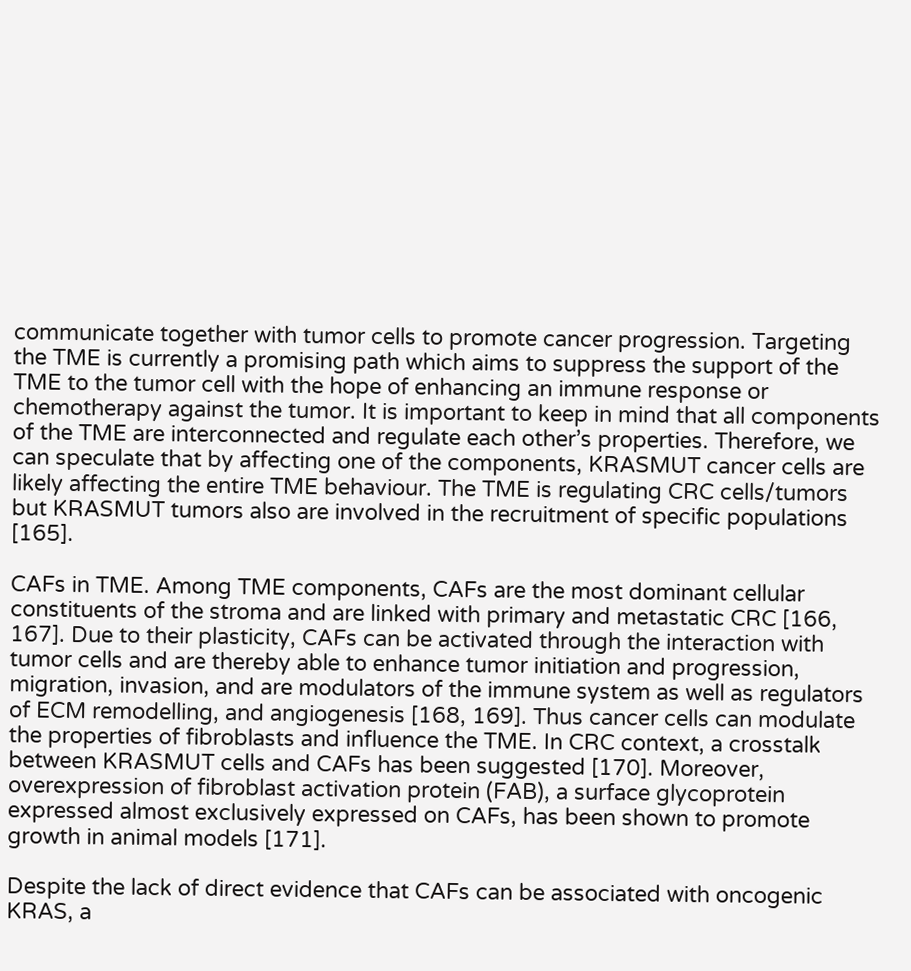communicate together with tumor cells to promote cancer progression. Targeting the TME is currently a promising path which aims to suppress the support of the TME to the tumor cell with the hope of enhancing an immune response or chemotherapy against the tumor. It is important to keep in mind that all components of the TME are interconnected and regulate each other’s properties. Therefore, we can speculate that by affecting one of the components, KRASMUT cancer cells are likely affecting the entire TME behaviour. The TME is regulating CRC cells/tumors but KRASMUT tumors also are involved in the recruitment of specific populations [165].

CAFs in TME. Among TME components, CAFs are the most dominant cellular constituents of the stroma and are linked with primary and metastatic CRC [166, 167]. Due to their plasticity, CAFs can be activated through the interaction with tumor cells and are thereby able to enhance tumor initiation and progression, migration, invasion, and are modulators of the immune system as well as regulators of ECM remodelling, and angiogenesis [168, 169]. Thus cancer cells can modulate the properties of fibroblasts and influence the TME. In CRC context, a crosstalk between KRASMUT cells and CAFs has been suggested [170]. Moreover, overexpression of fibroblast activation protein (FAB), a surface glycoprotein expressed almost exclusively expressed on CAFs, has been shown to promote growth in animal models [171].

Despite the lack of direct evidence that CAFs can be associated with oncogenic KRAS, a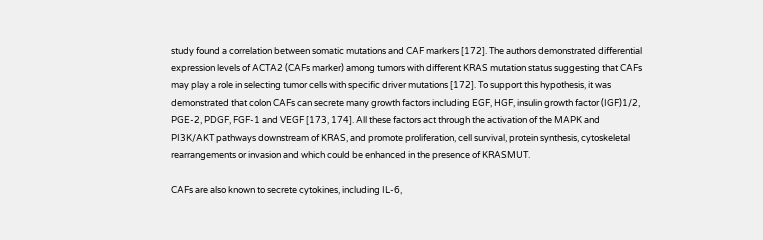study found a correlation between somatic mutations and CAF markers [172]. The authors demonstrated differential expression levels of ACTA2 (CAFs marker) among tumors with different KRAS mutation status suggesting that CAFs may play a role in selecting tumor cells with specific driver mutations [172]. To support this hypothesis, it was demonstrated that colon CAFs can secrete many growth factors including EGF, HGF, insulin growth factor (IGF)1/2, PGE-2, PDGF, FGF-1 and VEGF [173, 174]. All these factors act through the activation of the MAPK and PI3K/AKT pathways downstream of KRAS, and promote proliferation, cell survival, protein synthesis, cytoskeletal rearrangements or invasion and which could be enhanced in the presence of KRASMUT.

CAFs are also known to secrete cytokines, including IL-6,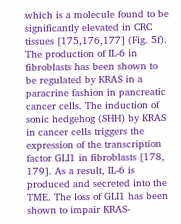which is a molecule found to be significantly elevated in CRC tissues [175,176,177] (Fig. 5f). The production of IL-6 in fibroblasts has been shown to be regulated by KRAS in a paracrine fashion in pancreatic cancer cells. The induction of sonic hedgehog (SHH) by KRAS in cancer cells triggers the expression of the transcription factor GLI1 in fibroblasts [178, 179]. As a result, IL-6 is produced and secreted into the TME. The loss of GLI1 has been shown to impair KRAS-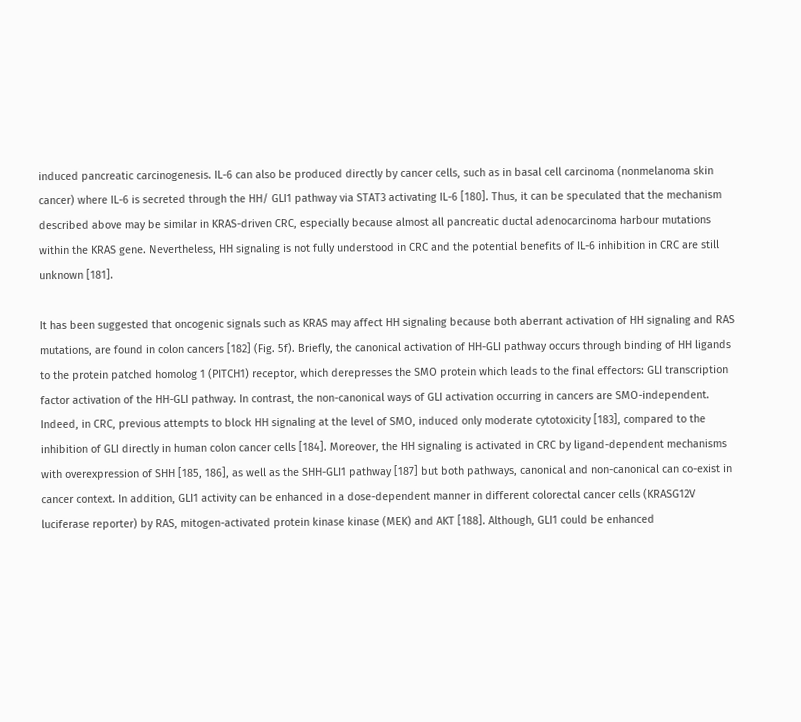induced pancreatic carcinogenesis. IL-6 can also be produced directly by cancer cells, such as in basal cell carcinoma (nonmelanoma skin cancer) where IL-6 is secreted through the HH/ GLI1 pathway via STAT3 activating IL-6 [180]. Thus, it can be speculated that the mechanism described above may be similar in KRAS-driven CRC, especially because almost all pancreatic ductal adenocarcinoma harbour mutations within the KRAS gene. Nevertheless, HH signaling is not fully understood in CRC and the potential benefits of IL-6 inhibition in CRC are still unknown [181].

It has been suggested that oncogenic signals such as KRAS may affect HH signaling because both aberrant activation of HH signaling and RAS mutations, are found in colon cancers [182] (Fig. 5f). Briefly, the canonical activation of HH-GLI pathway occurs through binding of HH ligands to the protein patched homolog 1 (PITCH1) receptor, which derepresses the SMO protein which leads to the final effectors: GLI transcription factor activation of the HH-GLI pathway. In contrast, the non-canonical ways of GLI activation occurring in cancers are SMO-independent. Indeed, in CRC, previous attempts to block HH signaling at the level of SMO, induced only moderate cytotoxicity [183], compared to the inhibition of GLI directly in human colon cancer cells [184]. Moreover, the HH signaling is activated in CRC by ligand-dependent mechanisms with overexpression of SHH [185, 186], as well as the SHH-GLI1 pathway [187] but both pathways, canonical and non-canonical can co-exist in cancer context. In addition, GLI1 activity can be enhanced in a dose-dependent manner in different colorectal cancer cells (KRASG12V luciferase reporter) by RAS, mitogen-activated protein kinase kinase (MEK) and AKT [188]. Although, GLI1 could be enhanced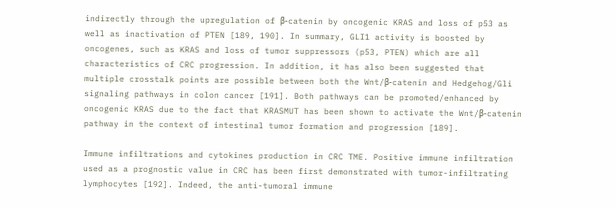indirectly through the upregulation of β-catenin by oncogenic KRAS and loss of p53 as well as inactivation of PTEN [189, 190]. In summary, GLI1 activity is boosted by oncogenes, such as KRAS and loss of tumor suppressors (p53, PTEN) which are all characteristics of CRC progression. In addition, it has also been suggested that multiple crosstalk points are possible between both the Wnt/β-catenin and Hedgehog/Gli signaling pathways in colon cancer [191]. Both pathways can be promoted/enhanced by oncogenic KRAS due to the fact that KRASMUT has been shown to activate the Wnt/β-catenin pathway in the context of intestinal tumor formation and progression [189].

Immune infiltrations and cytokines production in CRC TME. Positive immune infiltration used as a prognostic value in CRC has been first demonstrated with tumor-infiltrating lymphocytes [192]. Indeed, the anti-tumoral immune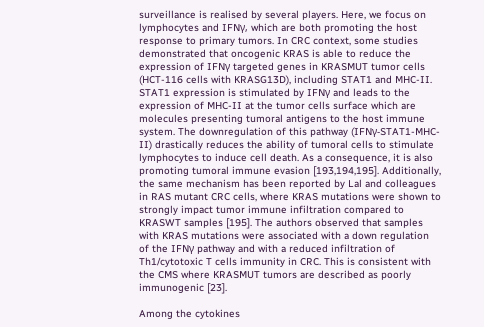surveillance is realised by several players. Here, we focus on lymphocytes and IFNγ, which are both promoting the host response to primary tumors. In CRC context, some studies demonstrated that oncogenic KRAS is able to reduce the expression of IFNγ targeted genes in KRASMUT tumor cells (HCT-116 cells with KRASG13D), including STAT1 and MHC-II. STAT1 expression is stimulated by IFNγ and leads to the expression of MHC-II at the tumor cells surface which are molecules presenting tumoral antigens to the host immune system. The downregulation of this pathway (IFNγ-STAT1-MHC-II) drastically reduces the ability of tumoral cells to stimulate lymphocytes to induce cell death. As a consequence, it is also promoting tumoral immune evasion [193,194,195]. Additionally, the same mechanism has been reported by Lal and colleagues in RAS mutant CRC cells, where KRAS mutations were shown to strongly impact tumor immune infiltration compared to KRASWT samples [195]. The authors observed that samples with KRAS mutations were associated with a down regulation of the IFNγ pathway and with a reduced infiltration of Th1/cytotoxic T cells immunity in CRC. This is consistent with the CMS where KRASMUT tumors are described as poorly immunogenic [23].

Among the cytokines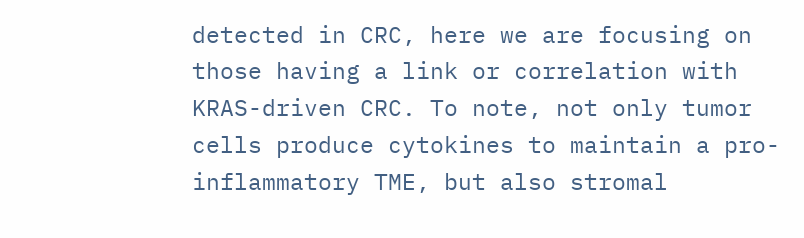detected in CRC, here we are focusing on those having a link or correlation with KRAS-driven CRC. To note, not only tumor cells produce cytokines to maintain a pro-inflammatory TME, but also stromal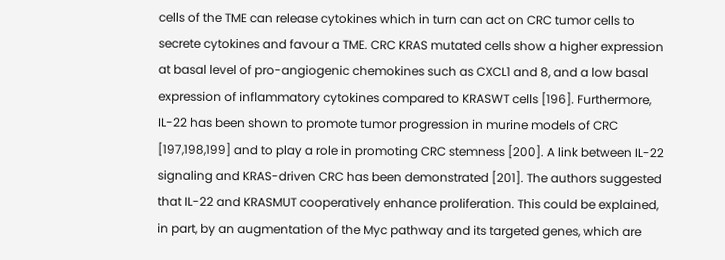cells of the TME can release cytokines which in turn can act on CRC tumor cells to secrete cytokines and favour a TME. CRC KRAS mutated cells show a higher expression at basal level of pro-angiogenic chemokines such as CXCL1 and 8, and a low basal expression of inflammatory cytokines compared to KRASWT cells [196]. Furthermore, IL-22 has been shown to promote tumor progression in murine models of CRC [197,198,199] and to play a role in promoting CRC stemness [200]. A link between IL-22 signaling and KRAS-driven CRC has been demonstrated [201]. The authors suggested that IL-22 and KRASMUT cooperatively enhance proliferation. This could be explained, in part, by an augmentation of the Myc pathway and its targeted genes, which are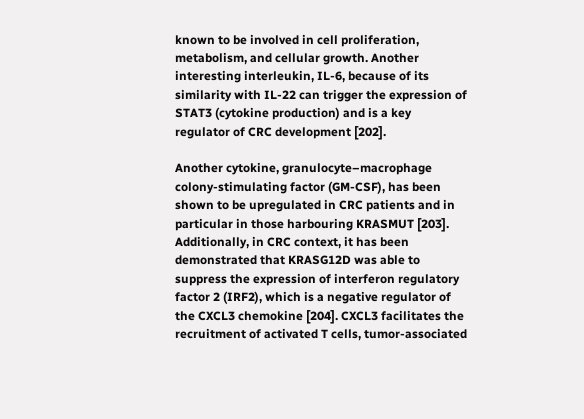known to be involved in cell proliferation, metabolism, and cellular growth. Another interesting interleukin, IL-6, because of its similarity with IL-22 can trigger the expression of STAT3 (cytokine production) and is a key regulator of CRC development [202].

Another cytokine, granulocyte–macrophage colony-stimulating factor (GM-CSF), has been shown to be upregulated in CRC patients and in particular in those harbouring KRASMUT [203]. Additionally, in CRC context, it has been demonstrated that KRASG12D was able to suppress the expression of interferon regulatory factor 2 (IRF2), which is a negative regulator of the CXCL3 chemokine [204]. CXCL3 facilitates the recruitment of activated T cells, tumor-associated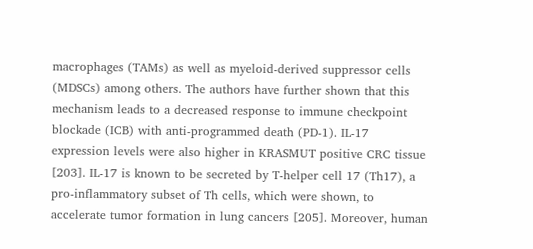macrophages (TAMs) as well as myeloid-derived suppressor cells (MDSCs) among others. The authors have further shown that this mechanism leads to a decreased response to immune checkpoint blockade (ICB) with anti-programmed death (PD-1). IL-17 expression levels were also higher in KRASMUT positive CRC tissue [203]. IL-17 is known to be secreted by T-helper cell 17 (Th17), a pro-inflammatory subset of Th cells, which were shown, to accelerate tumor formation in lung cancers [205]. Moreover, human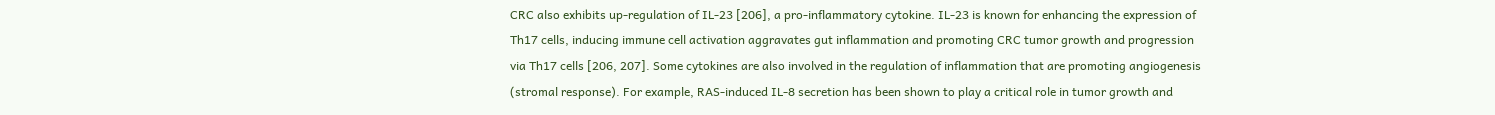CRC also exhibits up-regulation of IL-23 [206], a pro-inflammatory cytokine. IL-23 is known for enhancing the expression of Th17 cells, inducing immune cell activation aggravates gut inflammation and promoting CRC tumor growth and progression via Th17 cells [206, 207]. Some cytokines are also involved in the regulation of inflammation that are promoting angiogenesis (stromal response). For example, RAS-induced IL-8 secretion has been shown to play a critical role in tumor growth and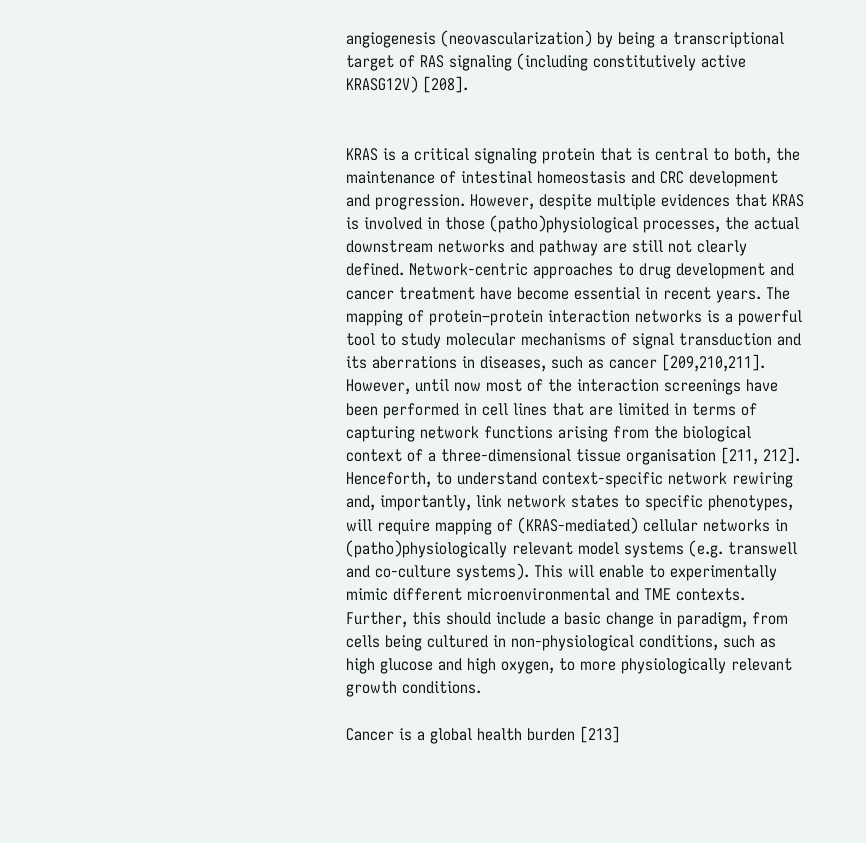angiogenesis (neovascularization) by being a transcriptional target of RAS signaling (including constitutively active KRASG12V) [208].


KRAS is a critical signaling protein that is central to both, the maintenance of intestinal homeostasis and CRC development and progression. However, despite multiple evidences that KRAS is involved in those (patho)physiological processes, the actual downstream networks and pathway are still not clearly defined. Network-centric approaches to drug development and cancer treatment have become essential in recent years. The mapping of protein–protein interaction networks is a powerful tool to study molecular mechanisms of signal transduction and its aberrations in diseases, such as cancer [209,210,211]. However, until now most of the interaction screenings have been performed in cell lines that are limited in terms of capturing network functions arising from the biological context of a three-dimensional tissue organisation [211, 212]. Henceforth, to understand context-specific network rewiring and, importantly, link network states to specific phenotypes, will require mapping of (KRAS-mediated) cellular networks in (patho)physiologically relevant model systems (e.g. transwell and co-culture systems). This will enable to experimentally mimic different microenvironmental and TME contexts. Further, this should include a basic change in paradigm, from cells being cultured in non-physiological conditions, such as high glucose and high oxygen, to more physiologically relevant growth conditions.

Cancer is a global health burden [213]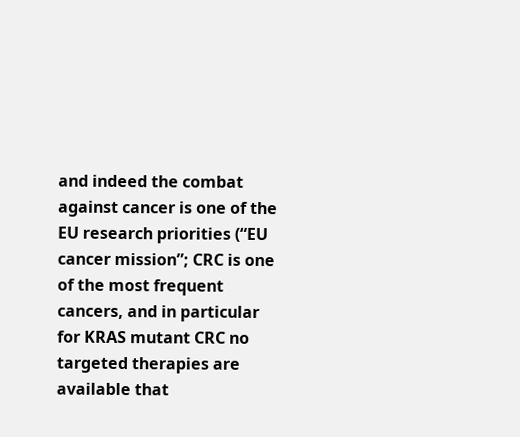and indeed the combat against cancer is one of the EU research priorities (“EU cancer mission”; CRC is one of the most frequent cancers, and in particular for KRAS mutant CRC no targeted therapies are available that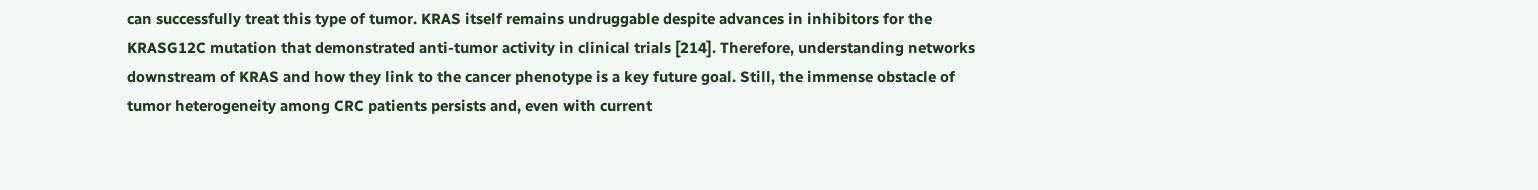can successfully treat this type of tumor. KRAS itself remains undruggable despite advances in inhibitors for the KRASG12C mutation that demonstrated anti-tumor activity in clinical trials [214]. Therefore, understanding networks downstream of KRAS and how they link to the cancer phenotype is a key future goal. Still, the immense obstacle of tumor heterogeneity among CRC patients persists and, even with current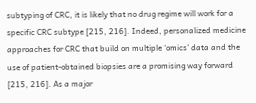subtyping of CRC, it is likely that no drug regime will work for a specific CRC subtype [215, 216]. Indeed, personalized medicine approaches for CRC that build on multiple ‘omics’ data and the use of patient-obtained biopsies are a promising way forward [215, 216]. As a major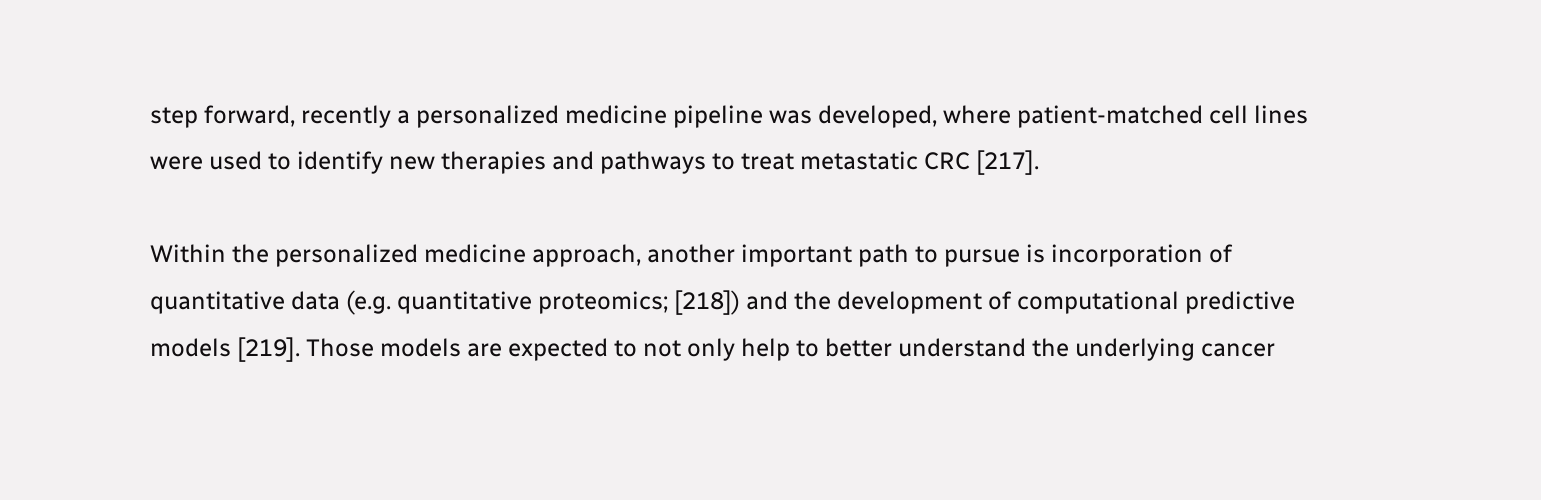step forward, recently a personalized medicine pipeline was developed, where patient-matched cell lines were used to identify new therapies and pathways to treat metastatic CRC [217].

Within the personalized medicine approach, another important path to pursue is incorporation of quantitative data (e.g. quantitative proteomics; [218]) and the development of computational predictive models [219]. Those models are expected to not only help to better understand the underlying cancer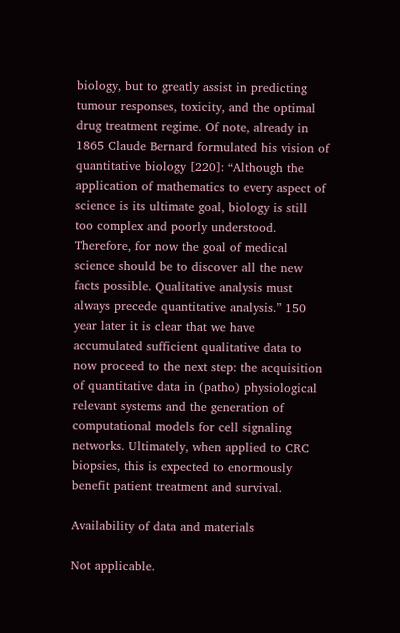biology, but to greatly assist in predicting tumour responses, toxicity, and the optimal drug treatment regime. Of note, already in 1865 Claude Bernard formulated his vision of quantitative biology [220]: “Although the application of mathematics to every aspect of science is its ultimate goal, biology is still too complex and poorly understood. Therefore, for now the goal of medical science should be to discover all the new facts possible. Qualitative analysis must always precede quantitative analysis.” 150 year later it is clear that we have accumulated sufficient qualitative data to now proceed to the next step: the acquisition of quantitative data in (patho) physiological relevant systems and the generation of computational models for cell signaling networks. Ultimately, when applied to CRC biopsies, this is expected to enormously benefit patient treatment and survival.

Availability of data and materials

Not applicable.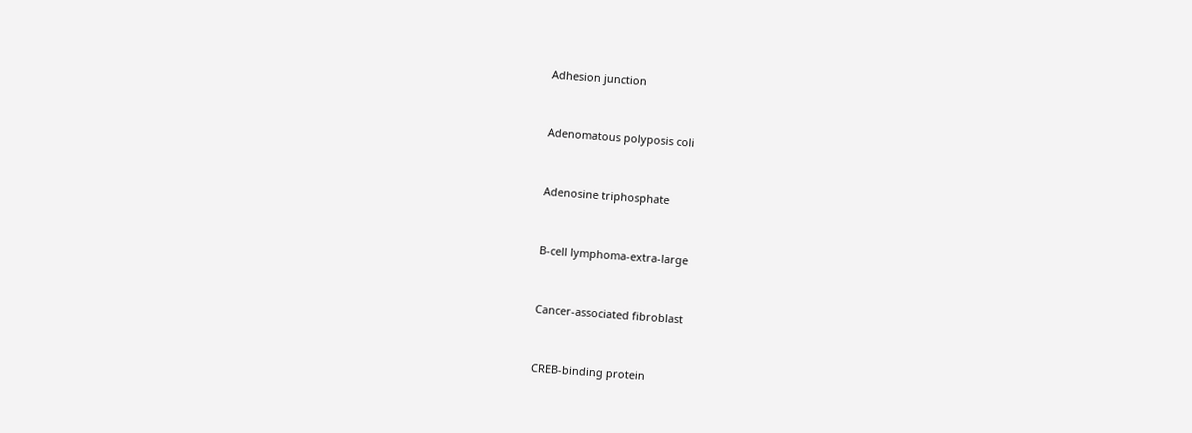Adhesion junction


Adenomatous polyposis coli


Adenosine triphosphate


B-cell lymphoma-extra-large


Cancer-associated fibroblast


CREB-binding protein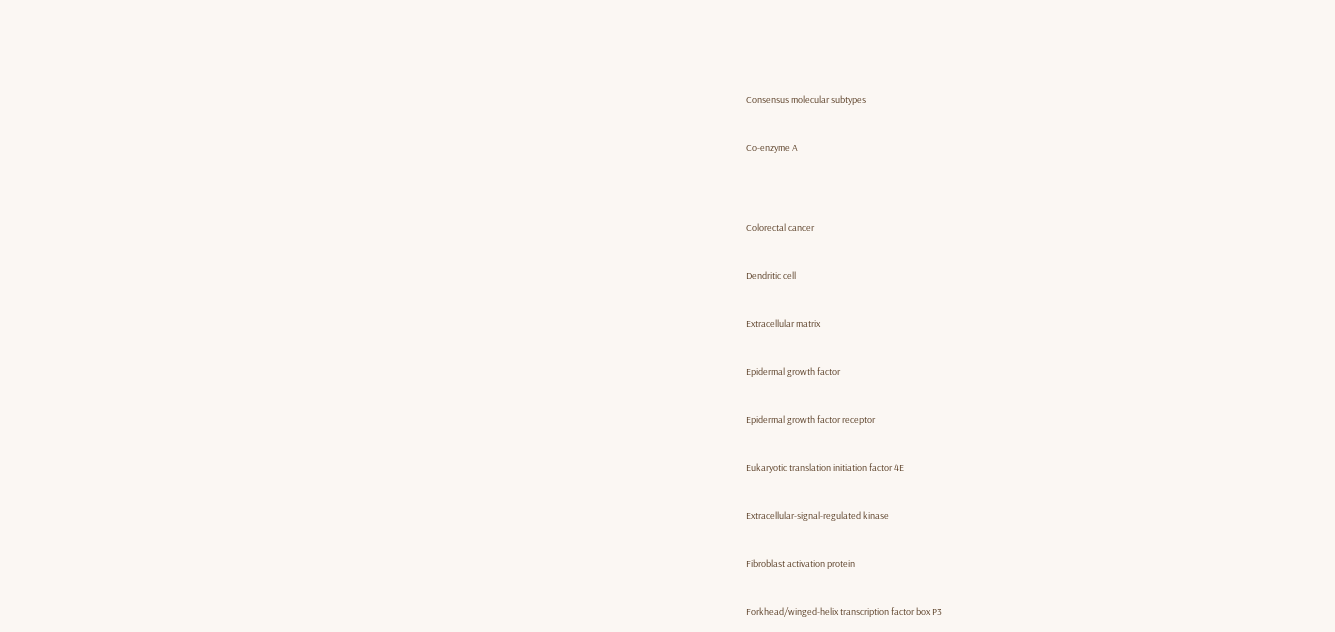Consensus molecular subtypes


Co-enzyme A




Colorectal cancer


Dendritic cell


Extracellular matrix


Epidermal growth factor


Epidermal growth factor receptor


Eukaryotic translation initiation factor 4E


Extracellular-signal-regulated kinase


Fibroblast activation protein


Forkhead/winged-helix transcription factor box P3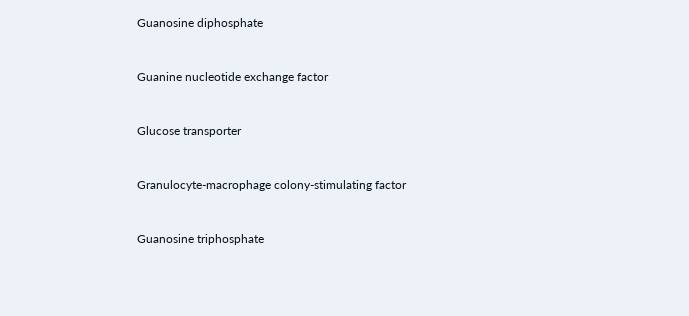Guanosine diphosphate


Guanine nucleotide exchange factor


Glucose transporter


Granulocyte-macrophage colony-stimulating factor


Guanosine triphosphate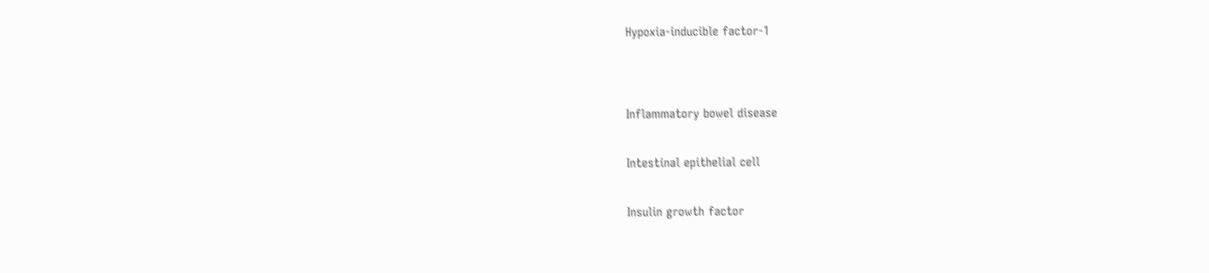Hypoxia-inducible factor-1




Inflammatory bowel disease


Intestinal epithelial cell


Insulin growth factor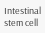Intestinal stem cell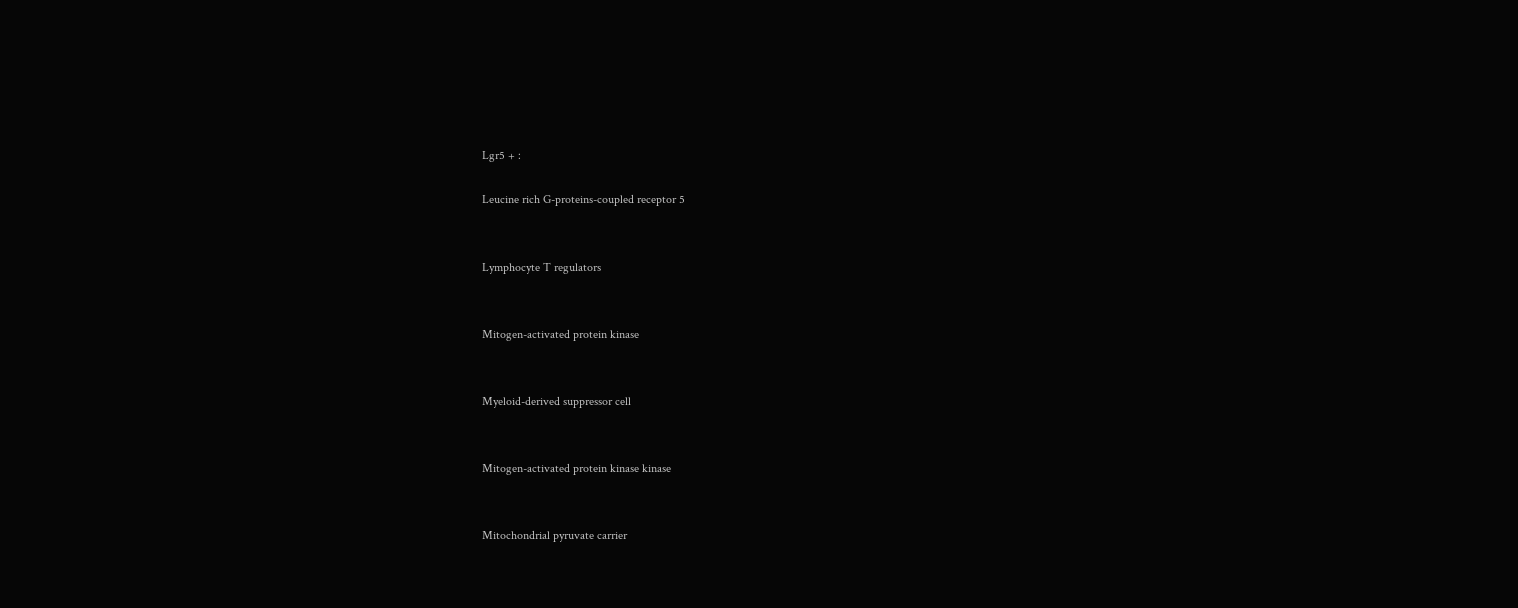Lgr5 + :

Leucine rich G-proteins-coupled receptor 5


Lymphocyte T regulators


Mitogen-activated protein kinase


Myeloid-derived suppressor cell


Mitogen-activated protein kinase kinase


Mitochondrial pyruvate carrier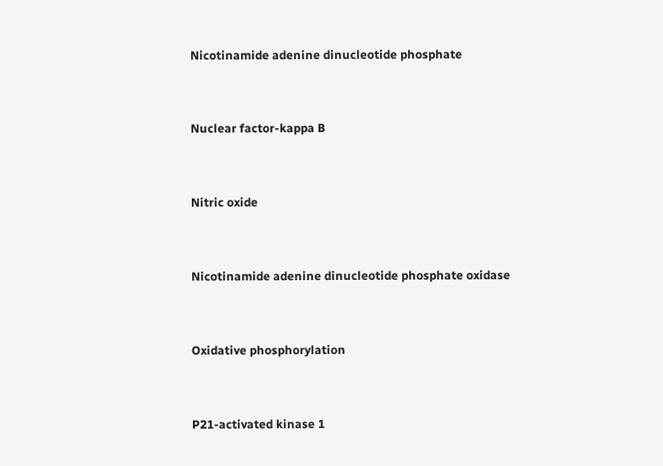Nicotinamide adenine dinucleotide phosphate


Nuclear factor-kappa B


Nitric oxide


Nicotinamide adenine dinucleotide phosphate oxidase


Oxidative phosphorylation


P21-activated kinase 1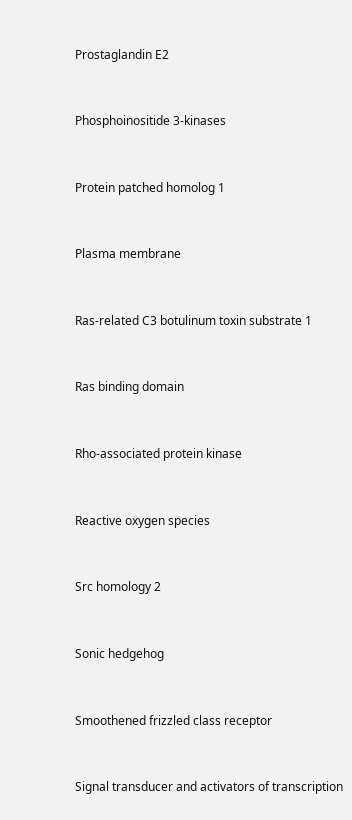Prostaglandin E2


Phosphoinositide 3-kinases


Protein patched homolog 1


Plasma membrane


Ras-related C3 botulinum toxin substrate 1


Ras binding domain


Rho-associated protein kinase


Reactive oxygen species


Src homology 2


Sonic hedgehog


Smoothened frizzled class receptor


Signal transducer and activators of transcription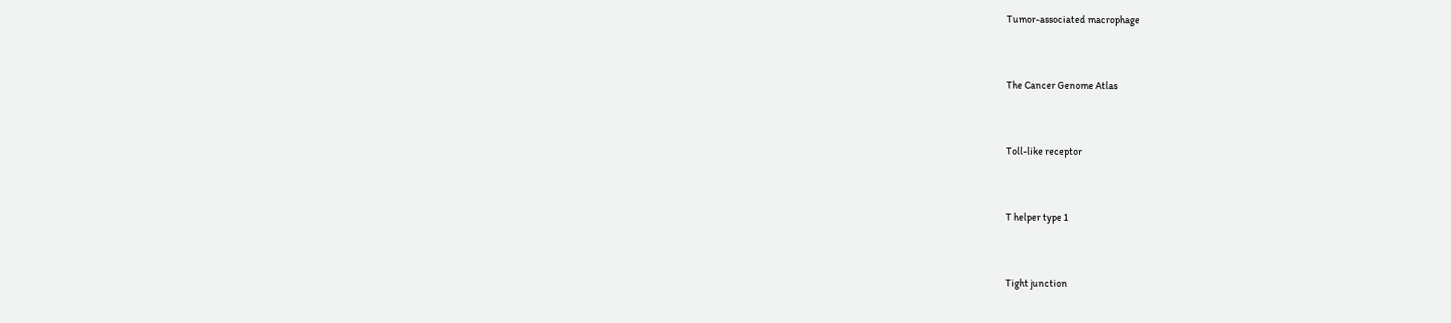Tumor-associated macrophage


The Cancer Genome Atlas


Toll-like receptor


T helper type 1


Tight junction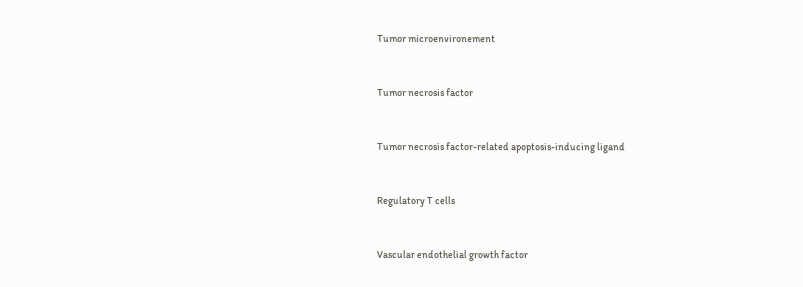Tumor microenvironement


Tumor necrosis factor


Tumor necrosis factor-related apoptosis-inducing ligand


Regulatory T cells


Vascular endothelial growth factor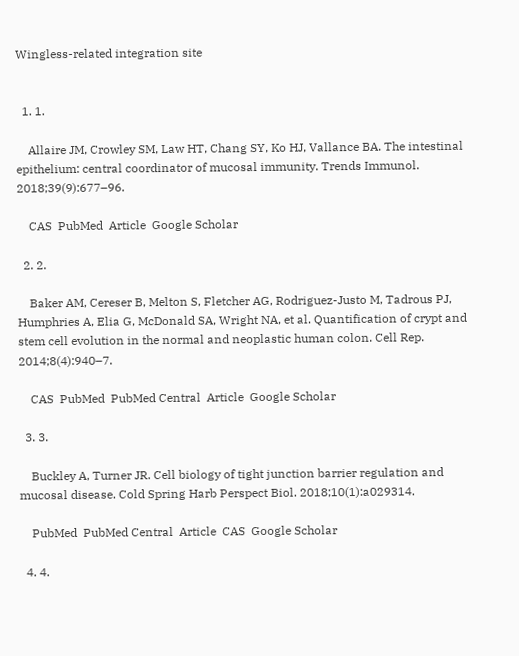Wingless-related integration site


  1. 1.

    Allaire JM, Crowley SM, Law HT, Chang SY, Ko HJ, Vallance BA. The intestinal epithelium: central coordinator of mucosal immunity. Trends Immunol. 2018;39(9):677–96.

    CAS  PubMed  Article  Google Scholar

  2. 2.

    Baker AM, Cereser B, Melton S, Fletcher AG, Rodriguez-Justo M, Tadrous PJ, Humphries A, Elia G, McDonald SA, Wright NA, et al. Quantification of crypt and stem cell evolution in the normal and neoplastic human colon. Cell Rep. 2014;8(4):940–7.

    CAS  PubMed  PubMed Central  Article  Google Scholar

  3. 3.

    Buckley A, Turner JR. Cell biology of tight junction barrier regulation and mucosal disease. Cold Spring Harb Perspect Biol. 2018;10(1):a029314.

    PubMed  PubMed Central  Article  CAS  Google Scholar

  4. 4.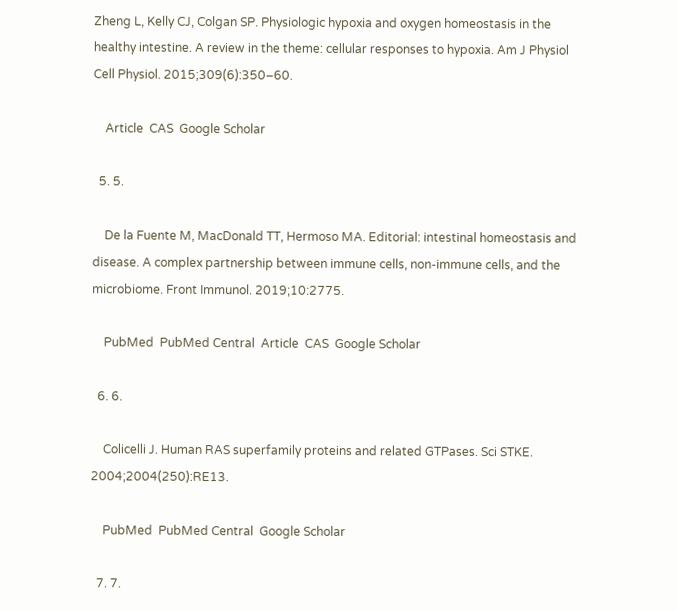Zheng L, Kelly CJ, Colgan SP. Physiologic hypoxia and oxygen homeostasis in the healthy intestine. A review in the theme: cellular responses to hypoxia. Am J Physiol Cell Physiol. 2015;309(6):350–60.

    Article  CAS  Google Scholar

  5. 5.

    De la Fuente M, MacDonald TT, Hermoso MA. Editorial: intestinal homeostasis and disease. A complex partnership between immune cells, non-immune cells, and the microbiome. Front Immunol. 2019;10:2775.

    PubMed  PubMed Central  Article  CAS  Google Scholar

  6. 6.

    Colicelli J. Human RAS superfamily proteins and related GTPases. Sci STKE. 2004;2004(250):RE13.

    PubMed  PubMed Central  Google Scholar

  7. 7.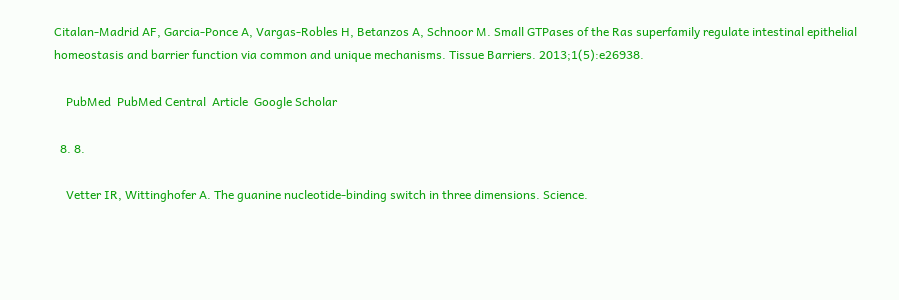Citalan-Madrid AF, Garcia-Ponce A, Vargas-Robles H, Betanzos A, Schnoor M. Small GTPases of the Ras superfamily regulate intestinal epithelial homeostasis and barrier function via common and unique mechanisms. Tissue Barriers. 2013;1(5):e26938.

    PubMed  PubMed Central  Article  Google Scholar

  8. 8.

    Vetter IR, Wittinghofer A. The guanine nucleotide-binding switch in three dimensions. Science.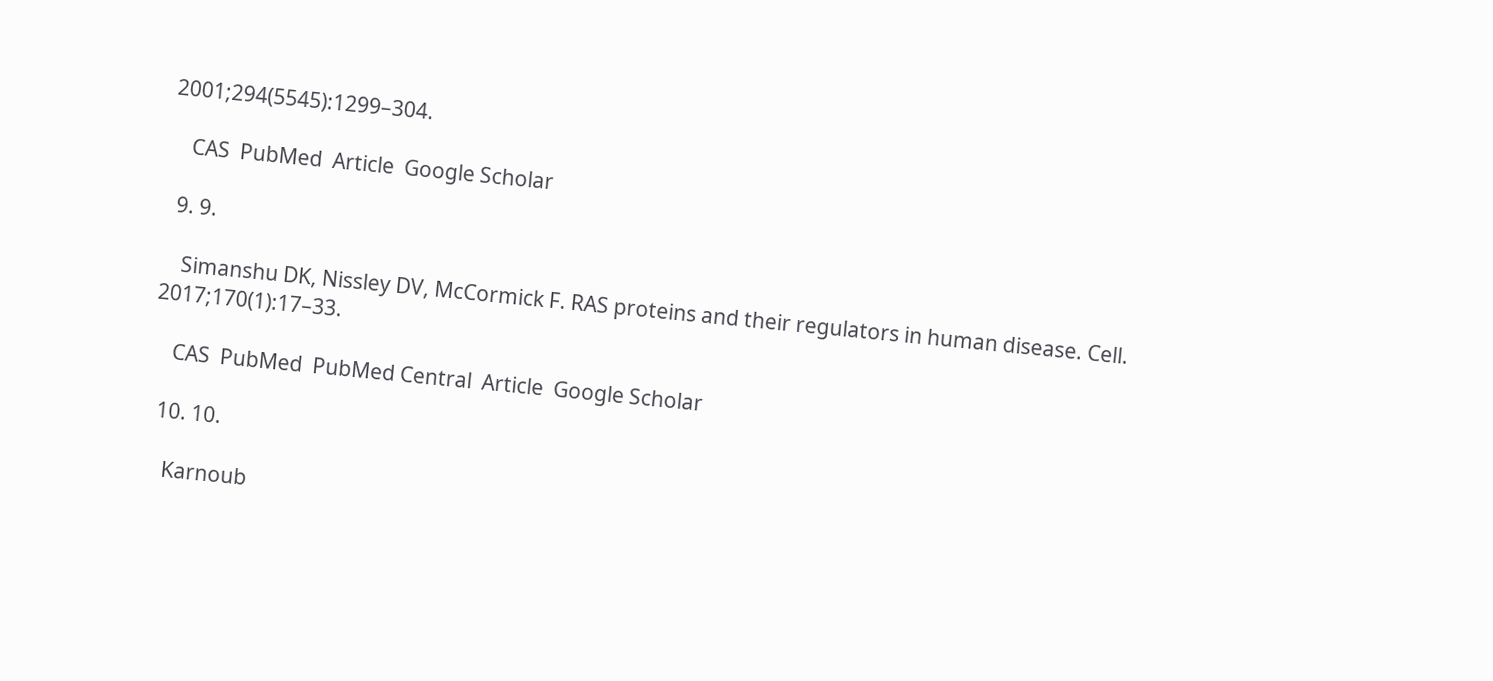2001;294(5545):1299–304.

    CAS  PubMed  Article  Google Scholar

  9. 9.

    Simanshu DK, Nissley DV, McCormick F. RAS proteins and their regulators in human disease. Cell. 2017;170(1):17–33.

    CAS  PubMed  PubMed Central  Article  Google Scholar

  10. 10.

    Karnoub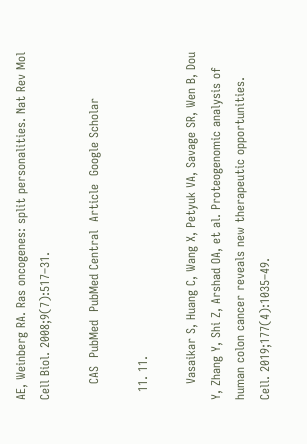AE, Weinberg RA. Ras oncogenes: split personalities. Nat Rev Mol Cell Biol. 2008;9(7):517–31.

    CAS  PubMed  PubMed Central  Article  Google Scholar

  11. 11.

    Vasaikar S, Huang C, Wang X, Petyuk VA, Savage SR, Wen B, Dou Y, Zhang Y, Shi Z, Arshad OA, et al. Proteogenomic analysis of human colon cancer reveals new therapeutic opportunities. Cell. 2019;177(4):1035–49.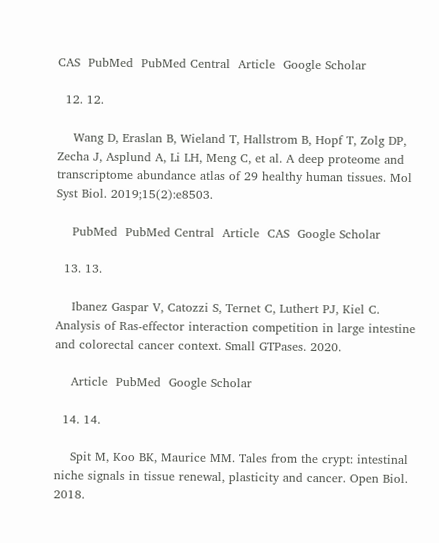CAS  PubMed  PubMed Central  Article  Google Scholar

  12. 12.

    Wang D, Eraslan B, Wieland T, Hallstrom B, Hopf T, Zolg DP, Zecha J, Asplund A, Li LH, Meng C, et al. A deep proteome and transcriptome abundance atlas of 29 healthy human tissues. Mol Syst Biol. 2019;15(2):e8503.

    PubMed  PubMed Central  Article  CAS  Google Scholar

  13. 13.

    Ibanez Gaspar V, Catozzi S, Ternet C, Luthert PJ, Kiel C. Analysis of Ras-effector interaction competition in large intestine and colorectal cancer context. Small GTPases. 2020.

    Article  PubMed  Google Scholar

  14. 14.

    Spit M, Koo BK, Maurice MM. Tales from the crypt: intestinal niche signals in tissue renewal, plasticity and cancer. Open Biol. 2018.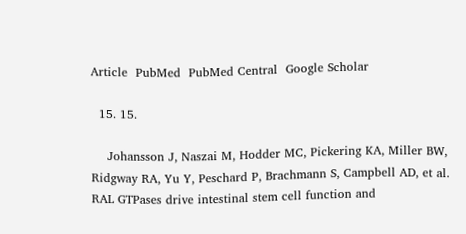Article  PubMed  PubMed Central  Google Scholar

  15. 15.

    Johansson J, Naszai M, Hodder MC, Pickering KA, Miller BW, Ridgway RA, Yu Y, Peschard P, Brachmann S, Campbell AD, et al. RAL GTPases drive intestinal stem cell function and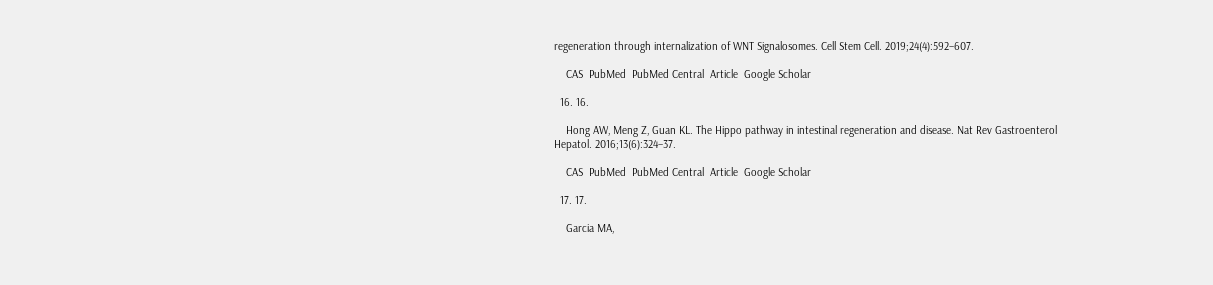regeneration through internalization of WNT Signalosomes. Cell Stem Cell. 2019;24(4):592–607.

    CAS  PubMed  PubMed Central  Article  Google Scholar

  16. 16.

    Hong AW, Meng Z, Guan KL. The Hippo pathway in intestinal regeneration and disease. Nat Rev Gastroenterol Hepatol. 2016;13(6):324–37.

    CAS  PubMed  PubMed Central  Article  Google Scholar

  17. 17.

    Garcia MA,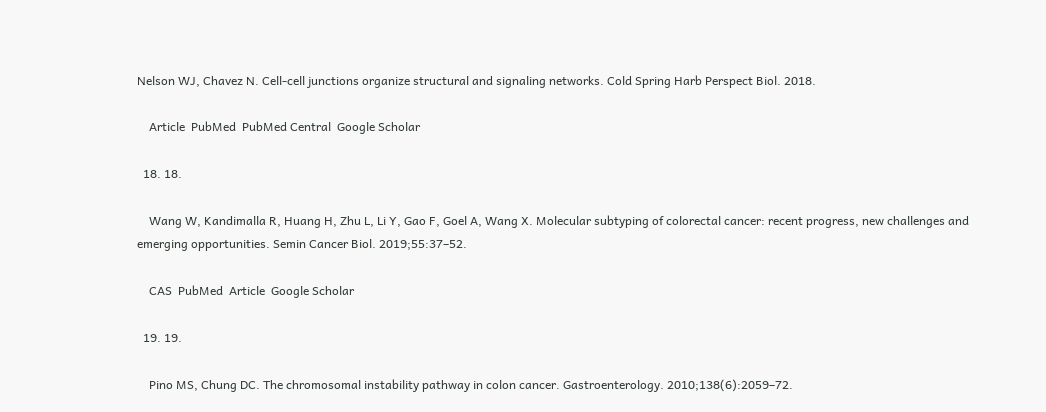Nelson WJ, Chavez N. Cell-cell junctions organize structural and signaling networks. Cold Spring Harb Perspect Biol. 2018.

    Article  PubMed  PubMed Central  Google Scholar

  18. 18.

    Wang W, Kandimalla R, Huang H, Zhu L, Li Y, Gao F, Goel A, Wang X. Molecular subtyping of colorectal cancer: recent progress, new challenges and emerging opportunities. Semin Cancer Biol. 2019;55:37–52.

    CAS  PubMed  Article  Google Scholar

  19. 19.

    Pino MS, Chung DC. The chromosomal instability pathway in colon cancer. Gastroenterology. 2010;138(6):2059–72.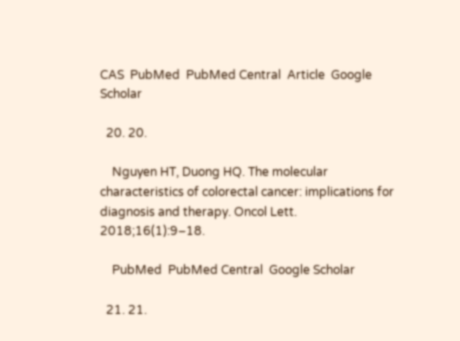CAS  PubMed  PubMed Central  Article  Google Scholar

  20. 20.

    Nguyen HT, Duong HQ. The molecular characteristics of colorectal cancer: implications for diagnosis and therapy. Oncol Lett. 2018;16(1):9–18.

    PubMed  PubMed Central  Google Scholar

  21. 21.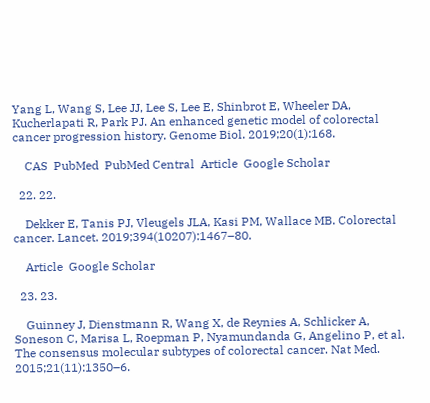Yang L, Wang S, Lee JJ, Lee S, Lee E, Shinbrot E, Wheeler DA, Kucherlapati R, Park PJ. An enhanced genetic model of colorectal cancer progression history. Genome Biol. 2019;20(1):168.

    CAS  PubMed  PubMed Central  Article  Google Scholar

  22. 22.

    Dekker E, Tanis PJ, Vleugels JLA, Kasi PM, Wallace MB. Colorectal cancer. Lancet. 2019;394(10207):1467–80.

    Article  Google Scholar

  23. 23.

    Guinney J, Dienstmann R, Wang X, de Reynies A, Schlicker A, Soneson C, Marisa L, Roepman P, Nyamundanda G, Angelino P, et al. The consensus molecular subtypes of colorectal cancer. Nat Med. 2015;21(11):1350–6.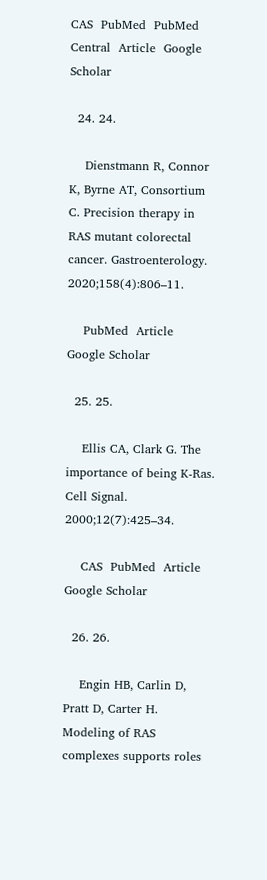CAS  PubMed  PubMed Central  Article  Google Scholar

  24. 24.

    Dienstmann R, Connor K, Byrne AT, Consortium C. Precision therapy in RAS mutant colorectal cancer. Gastroenterology. 2020;158(4):806–11.

    PubMed  Article  Google Scholar

  25. 25.

    Ellis CA, Clark G. The importance of being K-Ras. Cell Signal. 2000;12(7):425–34.

    CAS  PubMed  Article  Google Scholar

  26. 26.

    Engin HB, Carlin D, Pratt D, Carter H. Modeling of RAS complexes supports roles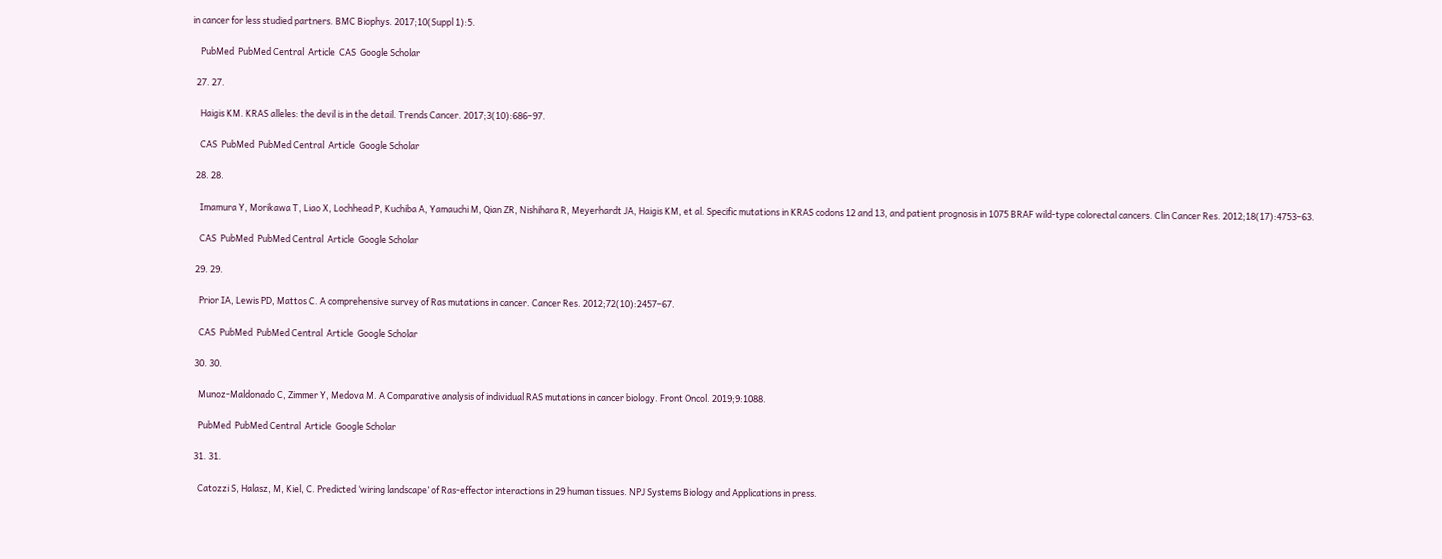in cancer for less studied partners. BMC Biophys. 2017;10(Suppl 1):5.

    PubMed  PubMed Central  Article  CAS  Google Scholar

  27. 27.

    Haigis KM. KRAS alleles: the devil is in the detail. Trends Cancer. 2017;3(10):686–97.

    CAS  PubMed  PubMed Central  Article  Google Scholar

  28. 28.

    Imamura Y, Morikawa T, Liao X, Lochhead P, Kuchiba A, Yamauchi M, Qian ZR, Nishihara R, Meyerhardt JA, Haigis KM, et al. Specific mutations in KRAS codons 12 and 13, and patient prognosis in 1075 BRAF wild-type colorectal cancers. Clin Cancer Res. 2012;18(17):4753–63.

    CAS  PubMed  PubMed Central  Article  Google Scholar

  29. 29.

    Prior IA, Lewis PD, Mattos C. A comprehensive survey of Ras mutations in cancer. Cancer Res. 2012;72(10):2457–67.

    CAS  PubMed  PubMed Central  Article  Google Scholar

  30. 30.

    Munoz-Maldonado C, Zimmer Y, Medova M. A Comparative analysis of individual RAS mutations in cancer biology. Front Oncol. 2019;9:1088.

    PubMed  PubMed Central  Article  Google Scholar

  31. 31.

    Catozzi S, Halasz, M, Kiel, C. Predicted ‘wiring landscape’ of Ras-effector interactions in 29 human tissues. NPJ Systems Biology and Applications in press.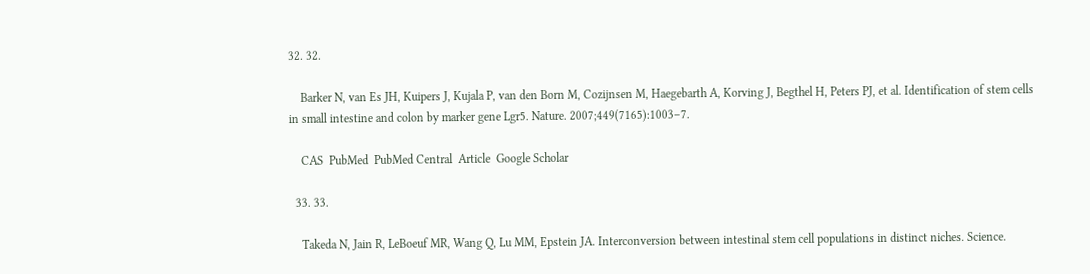32. 32.

    Barker N, van Es JH, Kuipers J, Kujala P, van den Born M, Cozijnsen M, Haegebarth A, Korving J, Begthel H, Peters PJ, et al. Identification of stem cells in small intestine and colon by marker gene Lgr5. Nature. 2007;449(7165):1003–7.

    CAS  PubMed  PubMed Central  Article  Google Scholar

  33. 33.

    Takeda N, Jain R, LeBoeuf MR, Wang Q, Lu MM, Epstein JA. Interconversion between intestinal stem cell populations in distinct niches. Science.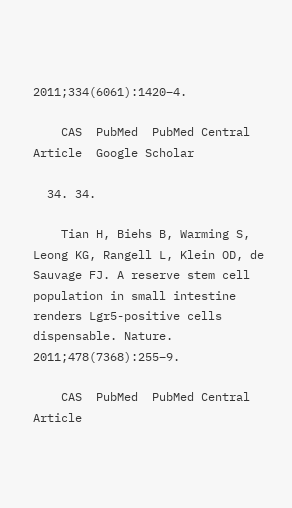2011;334(6061):1420–4.

    CAS  PubMed  PubMed Central  Article  Google Scholar

  34. 34.

    Tian H, Biehs B, Warming S, Leong KG, Rangell L, Klein OD, de Sauvage FJ. A reserve stem cell population in small intestine renders Lgr5-positive cells dispensable. Nature. 2011;478(7368):255–9.

    CAS  PubMed  PubMed Central  Article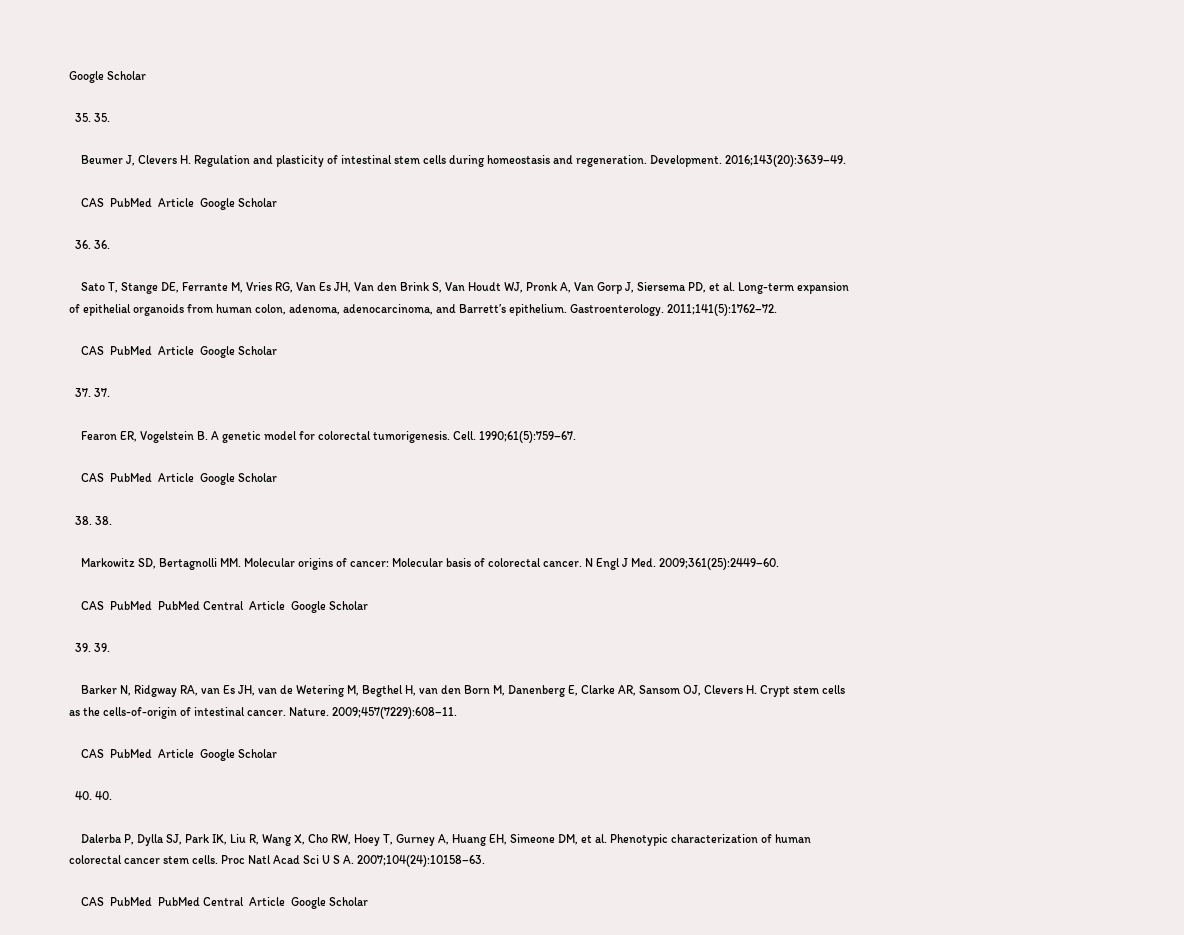Google Scholar

  35. 35.

    Beumer J, Clevers H. Regulation and plasticity of intestinal stem cells during homeostasis and regeneration. Development. 2016;143(20):3639–49.

    CAS  PubMed  Article  Google Scholar

  36. 36.

    Sato T, Stange DE, Ferrante M, Vries RG, Van Es JH, Van den Brink S, Van Houdt WJ, Pronk A, Van Gorp J, Siersema PD, et al. Long-term expansion of epithelial organoids from human colon, adenoma, adenocarcinoma, and Barrett’s epithelium. Gastroenterology. 2011;141(5):1762–72.

    CAS  PubMed  Article  Google Scholar

  37. 37.

    Fearon ER, Vogelstein B. A genetic model for colorectal tumorigenesis. Cell. 1990;61(5):759–67.

    CAS  PubMed  Article  Google Scholar

  38. 38.

    Markowitz SD, Bertagnolli MM. Molecular origins of cancer: Molecular basis of colorectal cancer. N Engl J Med. 2009;361(25):2449–60.

    CAS  PubMed  PubMed Central  Article  Google Scholar

  39. 39.

    Barker N, Ridgway RA, van Es JH, van de Wetering M, Begthel H, van den Born M, Danenberg E, Clarke AR, Sansom OJ, Clevers H. Crypt stem cells as the cells-of-origin of intestinal cancer. Nature. 2009;457(7229):608–11.

    CAS  PubMed  Article  Google Scholar

  40. 40.

    Dalerba P, Dylla SJ, Park IK, Liu R, Wang X, Cho RW, Hoey T, Gurney A, Huang EH, Simeone DM, et al. Phenotypic characterization of human colorectal cancer stem cells. Proc Natl Acad Sci U S A. 2007;104(24):10158–63.

    CAS  PubMed  PubMed Central  Article  Google Scholar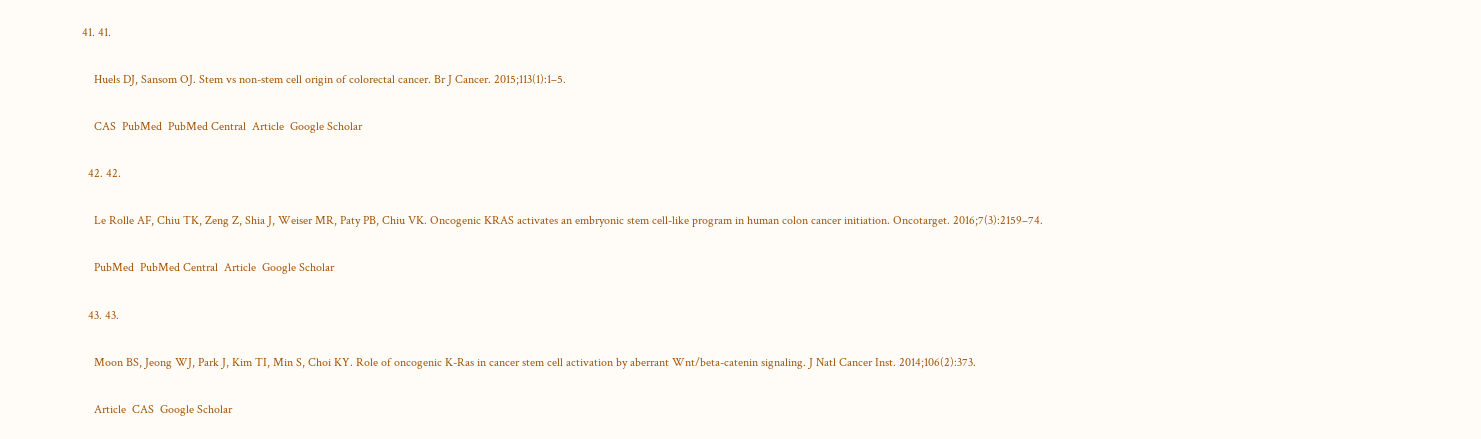41. 41.

    Huels DJ, Sansom OJ. Stem vs non-stem cell origin of colorectal cancer. Br J Cancer. 2015;113(1):1–5.

    CAS  PubMed  PubMed Central  Article  Google Scholar

  42. 42.

    Le Rolle AF, Chiu TK, Zeng Z, Shia J, Weiser MR, Paty PB, Chiu VK. Oncogenic KRAS activates an embryonic stem cell-like program in human colon cancer initiation. Oncotarget. 2016;7(3):2159–74.

    PubMed  PubMed Central  Article  Google Scholar

  43. 43.

    Moon BS, Jeong WJ, Park J, Kim TI, Min S, Choi KY. Role of oncogenic K-Ras in cancer stem cell activation by aberrant Wnt/beta-catenin signaling. J Natl Cancer Inst. 2014;106(2):373.

    Article  CAS  Google Scholar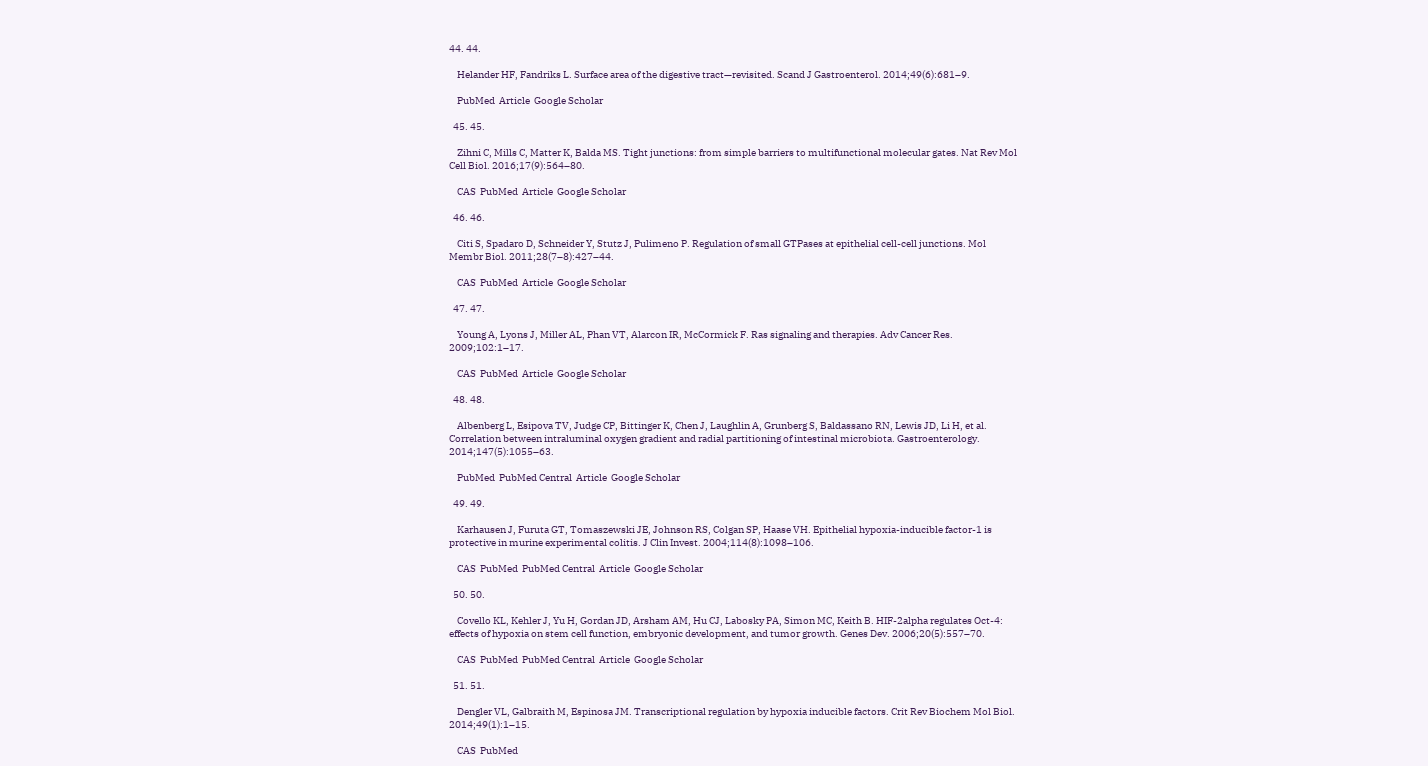44. 44.

    Helander HF, Fandriks L. Surface area of the digestive tract—revisited. Scand J Gastroenterol. 2014;49(6):681–9.

    PubMed  Article  Google Scholar

  45. 45.

    Zihni C, Mills C, Matter K, Balda MS. Tight junctions: from simple barriers to multifunctional molecular gates. Nat Rev Mol Cell Biol. 2016;17(9):564–80.

    CAS  PubMed  Article  Google Scholar

  46. 46.

    Citi S, Spadaro D, Schneider Y, Stutz J, Pulimeno P. Regulation of small GTPases at epithelial cell-cell junctions. Mol Membr Biol. 2011;28(7–8):427–44.

    CAS  PubMed  Article  Google Scholar

  47. 47.

    Young A, Lyons J, Miller AL, Phan VT, Alarcon IR, McCormick F. Ras signaling and therapies. Adv Cancer Res. 2009;102:1–17.

    CAS  PubMed  Article  Google Scholar

  48. 48.

    Albenberg L, Esipova TV, Judge CP, Bittinger K, Chen J, Laughlin A, Grunberg S, Baldassano RN, Lewis JD, Li H, et al. Correlation between intraluminal oxygen gradient and radial partitioning of intestinal microbiota. Gastroenterology. 2014;147(5):1055–63.

    PubMed  PubMed Central  Article  Google Scholar

  49. 49.

    Karhausen J, Furuta GT, Tomaszewski JE, Johnson RS, Colgan SP, Haase VH. Epithelial hypoxia-inducible factor-1 is protective in murine experimental colitis. J Clin Invest. 2004;114(8):1098–106.

    CAS  PubMed  PubMed Central  Article  Google Scholar

  50. 50.

    Covello KL, Kehler J, Yu H, Gordan JD, Arsham AM, Hu CJ, Labosky PA, Simon MC, Keith B. HIF-2alpha regulates Oct-4: effects of hypoxia on stem cell function, embryonic development, and tumor growth. Genes Dev. 2006;20(5):557–70.

    CAS  PubMed  PubMed Central  Article  Google Scholar

  51. 51.

    Dengler VL, Galbraith M, Espinosa JM. Transcriptional regulation by hypoxia inducible factors. Crit Rev Biochem Mol Biol. 2014;49(1):1–15.

    CAS  PubMed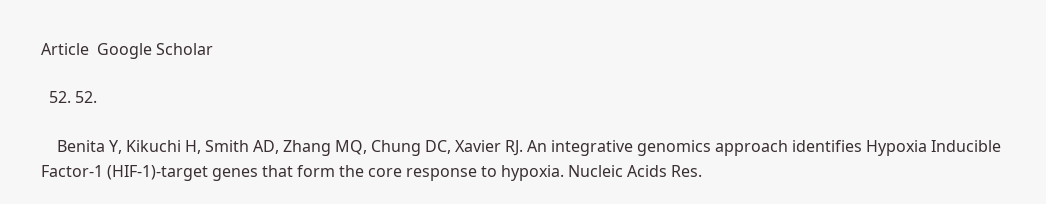Article  Google Scholar

  52. 52.

    Benita Y, Kikuchi H, Smith AD, Zhang MQ, Chung DC, Xavier RJ. An integrative genomics approach identifies Hypoxia Inducible Factor-1 (HIF-1)-target genes that form the core response to hypoxia. Nucleic Acids Res.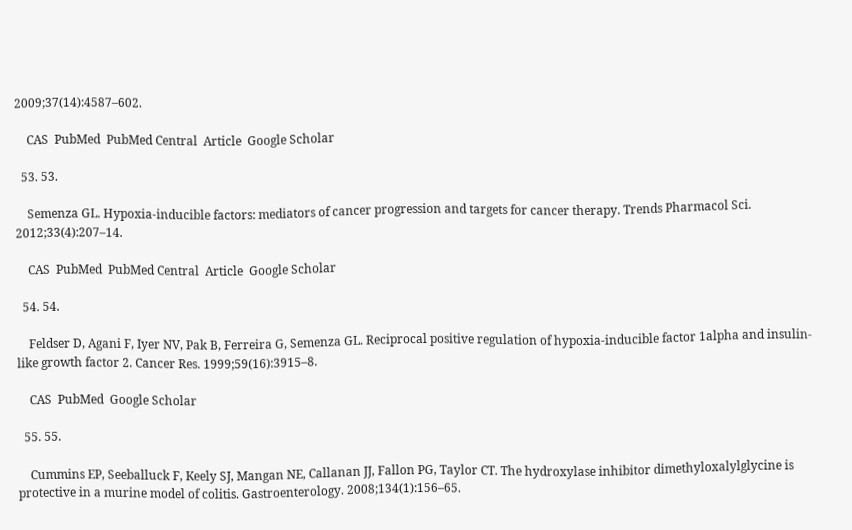2009;37(14):4587–602.

    CAS  PubMed  PubMed Central  Article  Google Scholar

  53. 53.

    Semenza GL. Hypoxia-inducible factors: mediators of cancer progression and targets for cancer therapy. Trends Pharmacol Sci. 2012;33(4):207–14.

    CAS  PubMed  PubMed Central  Article  Google Scholar

  54. 54.

    Feldser D, Agani F, Iyer NV, Pak B, Ferreira G, Semenza GL. Reciprocal positive regulation of hypoxia-inducible factor 1alpha and insulin-like growth factor 2. Cancer Res. 1999;59(16):3915–8.

    CAS  PubMed  Google Scholar

  55. 55.

    Cummins EP, Seeballuck F, Keely SJ, Mangan NE, Callanan JJ, Fallon PG, Taylor CT. The hydroxylase inhibitor dimethyloxalylglycine is protective in a murine model of colitis. Gastroenterology. 2008;134(1):156–65.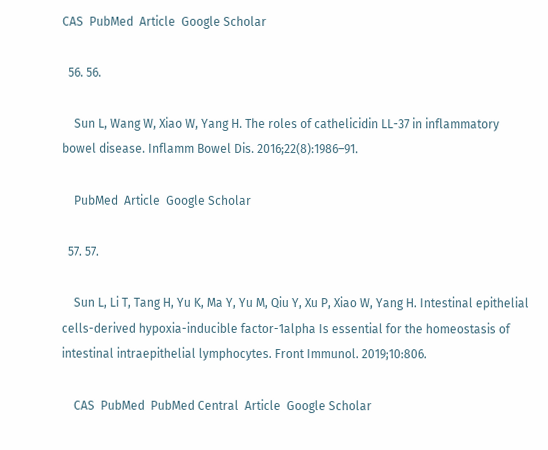CAS  PubMed  Article  Google Scholar

  56. 56.

    Sun L, Wang W, Xiao W, Yang H. The roles of cathelicidin LL-37 in inflammatory bowel disease. Inflamm Bowel Dis. 2016;22(8):1986–91.

    PubMed  Article  Google Scholar

  57. 57.

    Sun L, Li T, Tang H, Yu K, Ma Y, Yu M, Qiu Y, Xu P, Xiao W, Yang H. Intestinal epithelial cells-derived hypoxia-inducible factor-1alpha Is essential for the homeostasis of intestinal intraepithelial lymphocytes. Front Immunol. 2019;10:806.

    CAS  PubMed  PubMed Central  Article  Google Scholar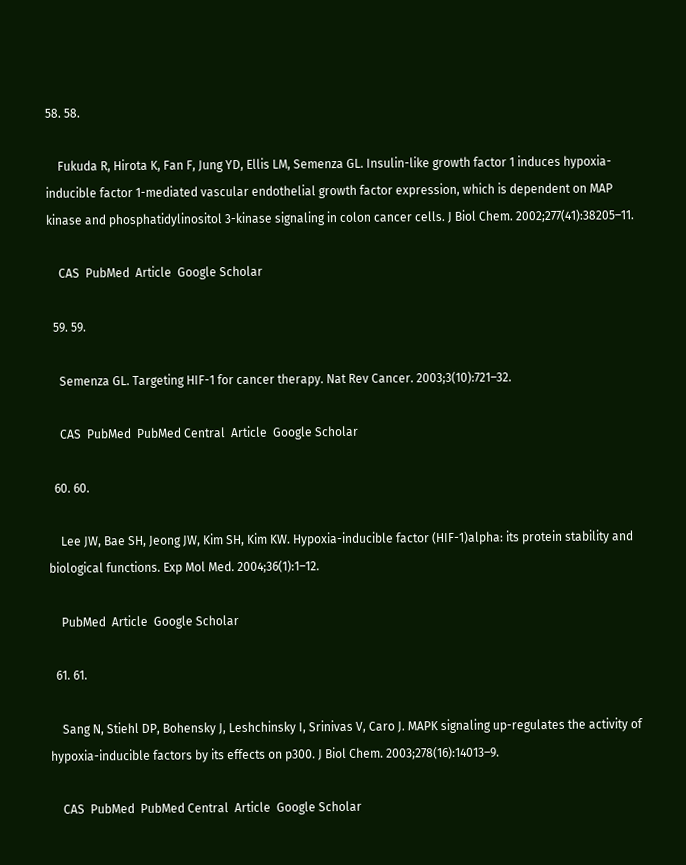58. 58.

    Fukuda R, Hirota K, Fan F, Jung YD, Ellis LM, Semenza GL. Insulin-like growth factor 1 induces hypoxia-inducible factor 1-mediated vascular endothelial growth factor expression, which is dependent on MAP kinase and phosphatidylinositol 3-kinase signaling in colon cancer cells. J Biol Chem. 2002;277(41):38205–11.

    CAS  PubMed  Article  Google Scholar

  59. 59.

    Semenza GL. Targeting HIF-1 for cancer therapy. Nat Rev Cancer. 2003;3(10):721–32.

    CAS  PubMed  PubMed Central  Article  Google Scholar

  60. 60.

    Lee JW, Bae SH, Jeong JW, Kim SH, Kim KW. Hypoxia-inducible factor (HIF-1)alpha: its protein stability and biological functions. Exp Mol Med. 2004;36(1):1–12.

    PubMed  Article  Google Scholar

  61. 61.

    Sang N, Stiehl DP, Bohensky J, Leshchinsky I, Srinivas V, Caro J. MAPK signaling up-regulates the activity of hypoxia-inducible factors by its effects on p300. J Biol Chem. 2003;278(16):14013–9.

    CAS  PubMed  PubMed Central  Article  Google Scholar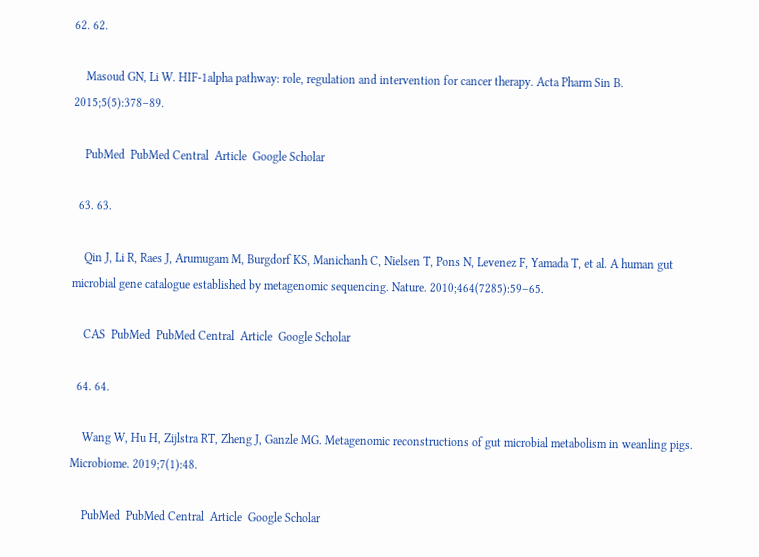62. 62.

    Masoud GN, Li W. HIF-1alpha pathway: role, regulation and intervention for cancer therapy. Acta Pharm Sin B. 2015;5(5):378–89.

    PubMed  PubMed Central  Article  Google Scholar

  63. 63.

    Qin J, Li R, Raes J, Arumugam M, Burgdorf KS, Manichanh C, Nielsen T, Pons N, Levenez F, Yamada T, et al. A human gut microbial gene catalogue established by metagenomic sequencing. Nature. 2010;464(7285):59–65.

    CAS  PubMed  PubMed Central  Article  Google Scholar

  64. 64.

    Wang W, Hu H, Zijlstra RT, Zheng J, Ganzle MG. Metagenomic reconstructions of gut microbial metabolism in weanling pigs. Microbiome. 2019;7(1):48.

    PubMed  PubMed Central  Article  Google Scholar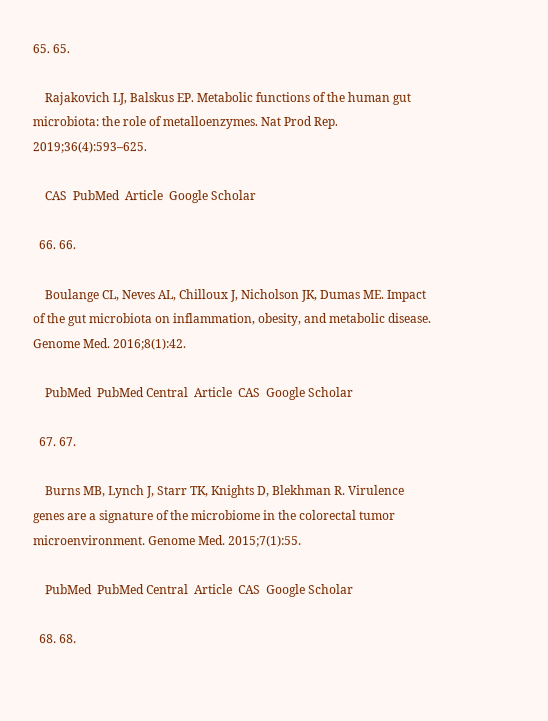65. 65.

    Rajakovich LJ, Balskus EP. Metabolic functions of the human gut microbiota: the role of metalloenzymes. Nat Prod Rep. 2019;36(4):593–625.

    CAS  PubMed  Article  Google Scholar

  66. 66.

    Boulange CL, Neves AL, Chilloux J, Nicholson JK, Dumas ME. Impact of the gut microbiota on inflammation, obesity, and metabolic disease. Genome Med. 2016;8(1):42.

    PubMed  PubMed Central  Article  CAS  Google Scholar

  67. 67.

    Burns MB, Lynch J, Starr TK, Knights D, Blekhman R. Virulence genes are a signature of the microbiome in the colorectal tumor microenvironment. Genome Med. 2015;7(1):55.

    PubMed  PubMed Central  Article  CAS  Google Scholar

  68. 68.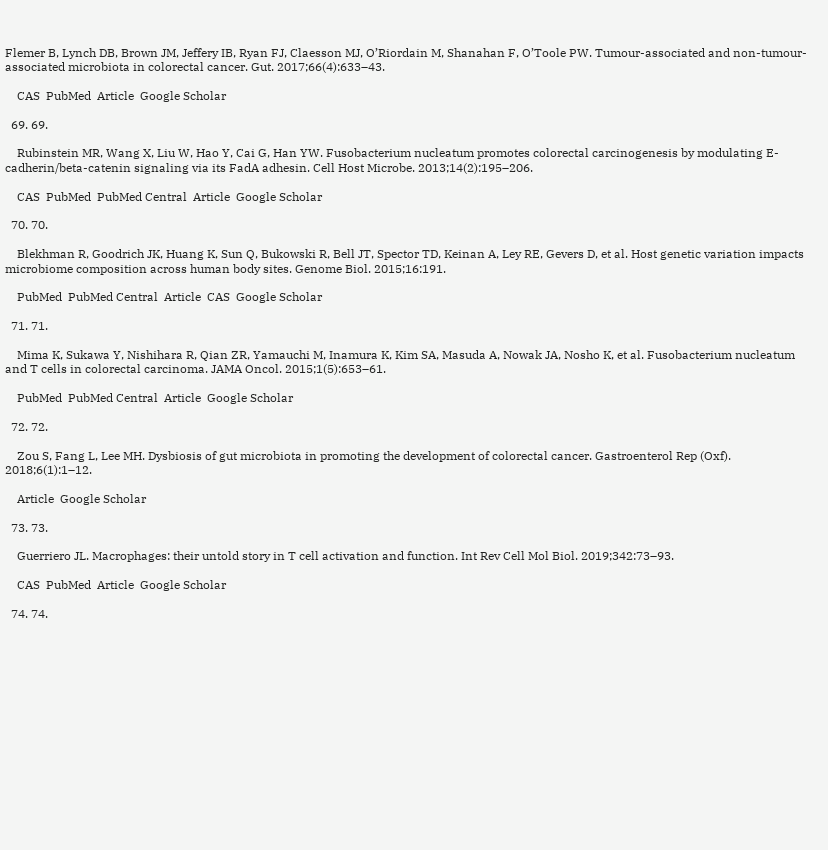Flemer B, Lynch DB, Brown JM, Jeffery IB, Ryan FJ, Claesson MJ, O’Riordain M, Shanahan F, O’Toole PW. Tumour-associated and non-tumour-associated microbiota in colorectal cancer. Gut. 2017;66(4):633–43.

    CAS  PubMed  Article  Google Scholar

  69. 69.

    Rubinstein MR, Wang X, Liu W, Hao Y, Cai G, Han YW. Fusobacterium nucleatum promotes colorectal carcinogenesis by modulating E-cadherin/beta-catenin signaling via its FadA adhesin. Cell Host Microbe. 2013;14(2):195–206.

    CAS  PubMed  PubMed Central  Article  Google Scholar

  70. 70.

    Blekhman R, Goodrich JK, Huang K, Sun Q, Bukowski R, Bell JT, Spector TD, Keinan A, Ley RE, Gevers D, et al. Host genetic variation impacts microbiome composition across human body sites. Genome Biol. 2015;16:191.

    PubMed  PubMed Central  Article  CAS  Google Scholar

  71. 71.

    Mima K, Sukawa Y, Nishihara R, Qian ZR, Yamauchi M, Inamura K, Kim SA, Masuda A, Nowak JA, Nosho K, et al. Fusobacterium nucleatum and T cells in colorectal carcinoma. JAMA Oncol. 2015;1(5):653–61.

    PubMed  PubMed Central  Article  Google Scholar

  72. 72.

    Zou S, Fang L, Lee MH. Dysbiosis of gut microbiota in promoting the development of colorectal cancer. Gastroenterol Rep (Oxf). 2018;6(1):1–12.

    Article  Google Scholar

  73. 73.

    Guerriero JL. Macrophages: their untold story in T cell activation and function. Int Rev Cell Mol Biol. 2019;342:73–93.

    CAS  PubMed  Article  Google Scholar

  74. 74.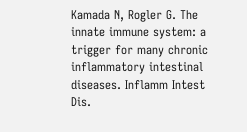Kamada N, Rogler G. The innate immune system: a trigger for many chronic inflammatory intestinal diseases. Inflamm Intest Dis.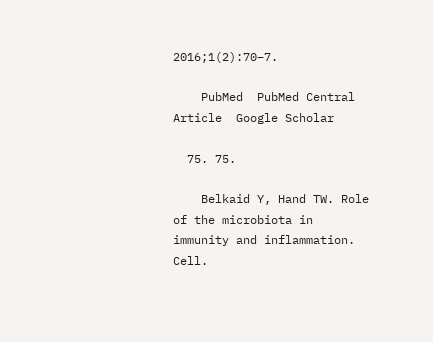2016;1(2):70–7.

    PubMed  PubMed Central  Article  Google Scholar

  75. 75.

    Belkaid Y, Hand TW. Role of the microbiota in immunity and inflammation. Cell.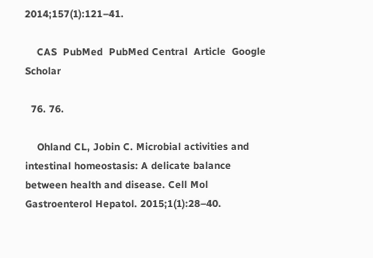2014;157(1):121–41.

    CAS  PubMed  PubMed Central  Article  Google Scholar

  76. 76.

    Ohland CL, Jobin C. Microbial activities and intestinal homeostasis: A delicate balance between health and disease. Cell Mol Gastroenterol Hepatol. 2015;1(1):28–40.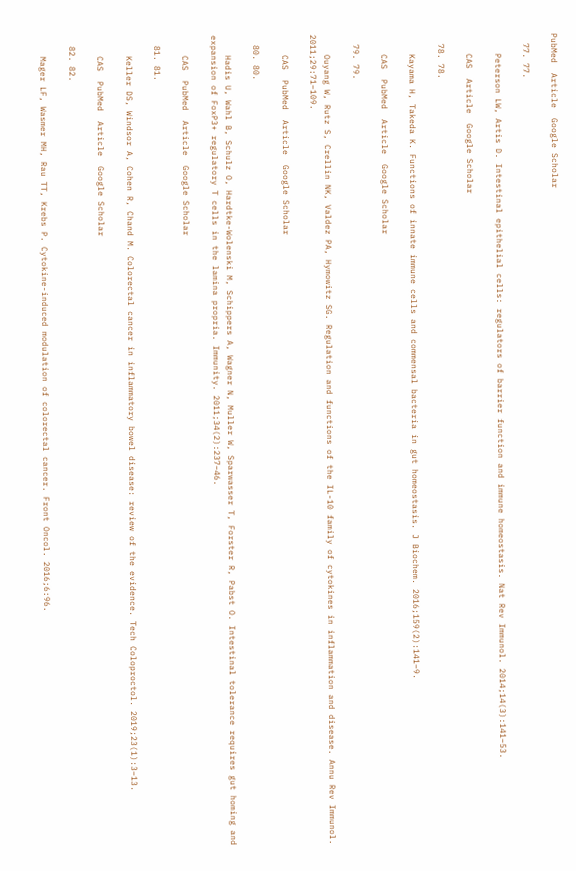PubMed  Article  Google Scholar

  77. 77.

    Peterson LW, Artis D. Intestinal epithelial cells: regulators of barrier function and immune homeostasis. Nat Rev Immunol. 2014;14(3):141–53.

    CAS  Article  Google Scholar

  78. 78.

    Kayama H, Takeda K. Functions of innate immune cells and commensal bacteria in gut homeostasis. J Biochem. 2016;159(2):141–9.

    CAS  PubMed  Article  Google Scholar

  79. 79.

    Ouyang W, Rutz S, Crellin NK, Valdez PA, Hymowitz SG. Regulation and functions of the IL-10 family of cytokines in inflammation and disease. Annu Rev Immunol. 2011;29:71–109.

    CAS  PubMed  Article  Google Scholar

  80. 80.

    Hadis U, Wahl B, Schulz O, Hardtke-Wolenski M, Schippers A, Wagner N, Muller W, Sparwasser T, Forster R, Pabst O. Intestinal tolerance requires gut homing and expansion of FoxP3+ regulatory T cells in the lamina propria. Immunity. 2011;34(2):237–46.

    CAS  PubMed  Article  Google Scholar

  81. 81.

    Keller DS, Windsor A, Cohen R, Chand M. Colorectal cancer in inflammatory bowel disease: review of the evidence. Tech Coloproctol. 2019;23(1):3–13.

    CAS  PubMed  Article  Google Scholar

  82. 82.

    Mager LF, Wasmer MH, Rau TT, Krebs P. Cytokine-induced modulation of colorectal cancer. Front Oncol. 2016;6:96.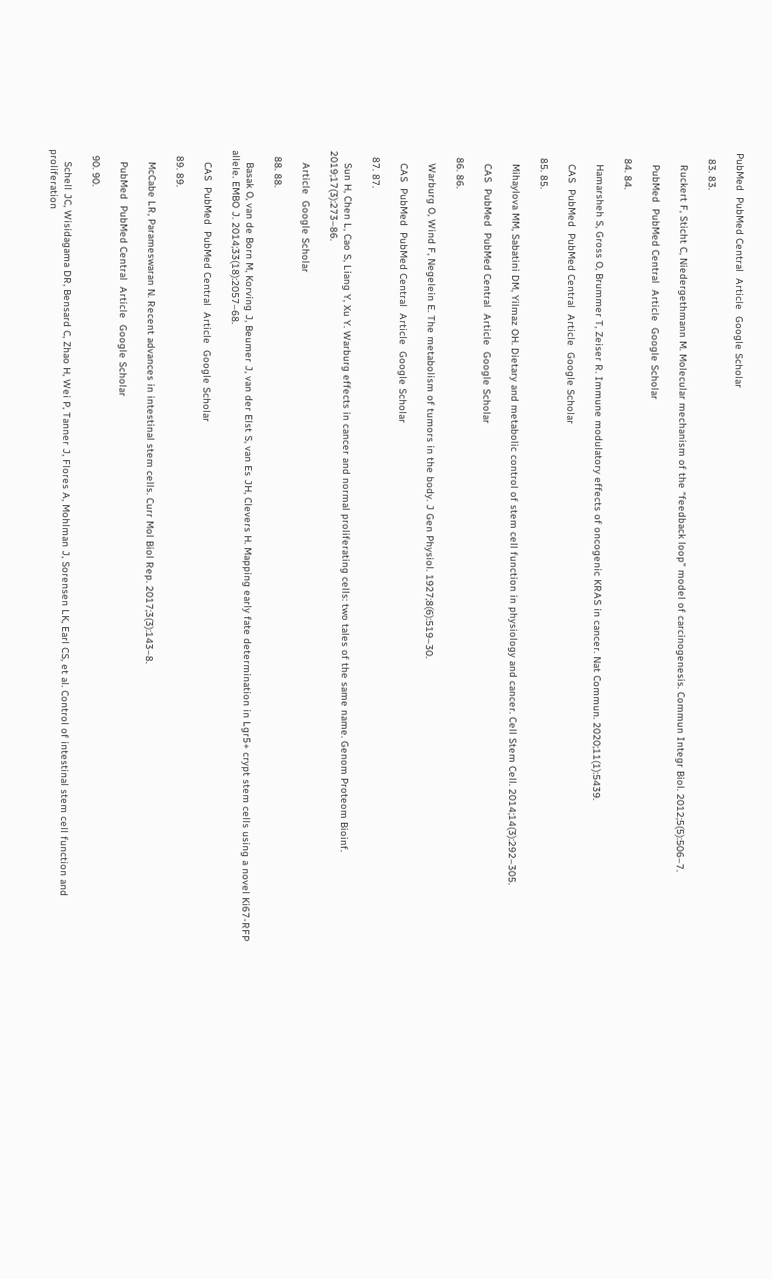PubMed  PubMed Central  Article  Google Scholar

  83. 83.

    Ruckert F, Sticht C, Niedergethmann M. Molecular mechanism of the “feedback loop” model of carcinogenesis. Commun Integr Biol. 2012;5(5):506–7.

    PubMed  PubMed Central  Article  Google Scholar

  84. 84.

    Hamarsheh S, Gross O, Brummer T, Zeiser R. Immune modulatory effects of oncogenic KRAS in cancer. Nat Commun. 2020;11(1):5439.

    CAS  PubMed  PubMed Central  Article  Google Scholar

  85. 85.

    Mihaylova MM, Sabatini DM, Yilmaz OH. Dietary and metabolic control of stem cell function in physiology and cancer. Cell Stem Cell. 2014;14(3):292–305.

    CAS  PubMed  PubMed Central  Article  Google Scholar

  86. 86.

    Warburg O, Wind F, Negelein E. The metabolism of tumors in the body. J Gen Physiol. 1927;8(6):519–30.

    CAS  PubMed  PubMed Central  Article  Google Scholar

  87. 87.

    Sun H, Chen L, Cao S, Liang Y, Xu Y. Warburg effects in cancer and normal proliferating cells: two tales of the same name. Genom Proteom Bioinf. 2019;17(3):273–86.

    Article  Google Scholar

  88. 88.

    Basak O, van de Born M, Korving J, Beumer J, van der Elst S, van Es JH, Clevers H. Mapping early fate determination in Lgr5+ crypt stem cells using a novel Ki67-RFP allele. EMBO J. 2014;33(18):2057–68.

    CAS  PubMed  PubMed Central  Article  Google Scholar

  89. 89.

    McCabe LR, Parameswaran N. Recent advances in intestinal stem cells. Curr Mol Biol Rep. 2017;3(3):143–8.

    PubMed  PubMed Central  Article  Google Scholar

  90. 90.

    Schell JC, Wisidagama DR, Bensard C, Zhao H, Wei P, Tanner J, Flores A, Mohlman J, Sorensen LK, Earl CS, et al. Control of intestinal stem cell function and proliferation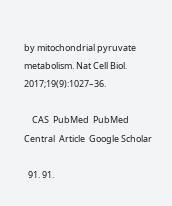by mitochondrial pyruvate metabolism. Nat Cell Biol. 2017;19(9):1027–36.

    CAS  PubMed  PubMed Central  Article  Google Scholar

  91. 91.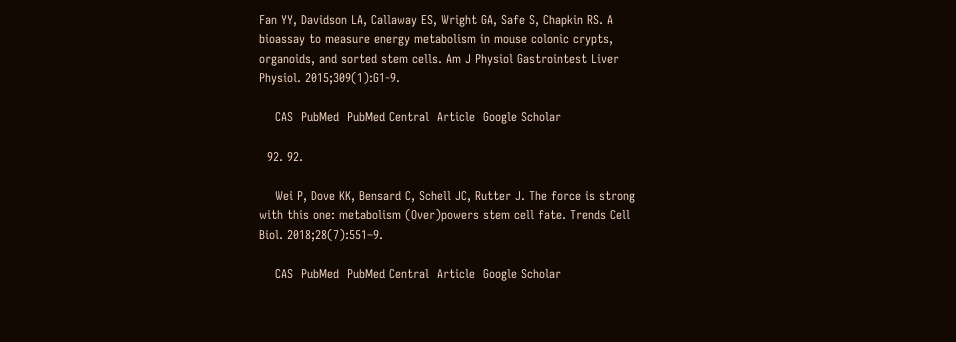Fan YY, Davidson LA, Callaway ES, Wright GA, Safe S, Chapkin RS. A bioassay to measure energy metabolism in mouse colonic crypts, organoids, and sorted stem cells. Am J Physiol Gastrointest Liver Physiol. 2015;309(1):G1-9.

    CAS  PubMed  PubMed Central  Article  Google Scholar

  92. 92.

    Wei P, Dove KK, Bensard C, Schell JC, Rutter J. The force is strong with this one: metabolism (Over)powers stem cell fate. Trends Cell Biol. 2018;28(7):551–9.

    CAS  PubMed  PubMed Central  Article  Google Scholar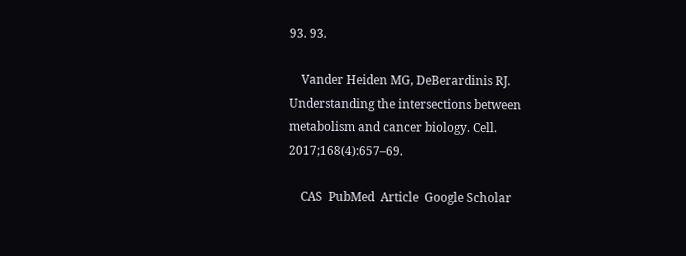93. 93.

    Vander Heiden MG, DeBerardinis RJ. Understanding the intersections between metabolism and cancer biology. Cell. 2017;168(4):657–69.

    CAS  PubMed  Article  Google Scholar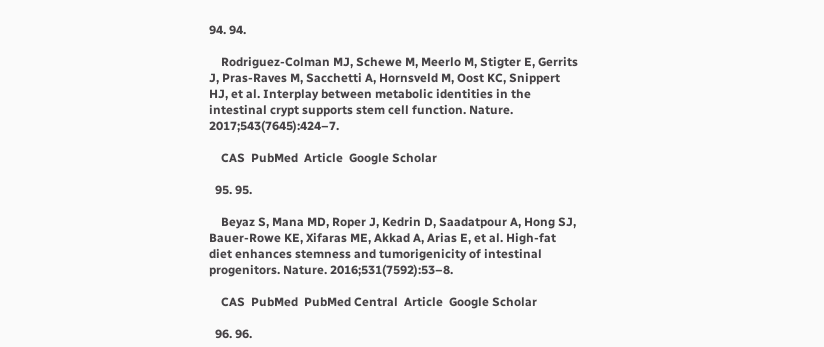94. 94.

    Rodriguez-Colman MJ, Schewe M, Meerlo M, Stigter E, Gerrits J, Pras-Raves M, Sacchetti A, Hornsveld M, Oost KC, Snippert HJ, et al. Interplay between metabolic identities in the intestinal crypt supports stem cell function. Nature. 2017;543(7645):424–7.

    CAS  PubMed  Article  Google Scholar

  95. 95.

    Beyaz S, Mana MD, Roper J, Kedrin D, Saadatpour A, Hong SJ, Bauer-Rowe KE, Xifaras ME, Akkad A, Arias E, et al. High-fat diet enhances stemness and tumorigenicity of intestinal progenitors. Nature. 2016;531(7592):53–8.

    CAS  PubMed  PubMed Central  Article  Google Scholar

  96. 96.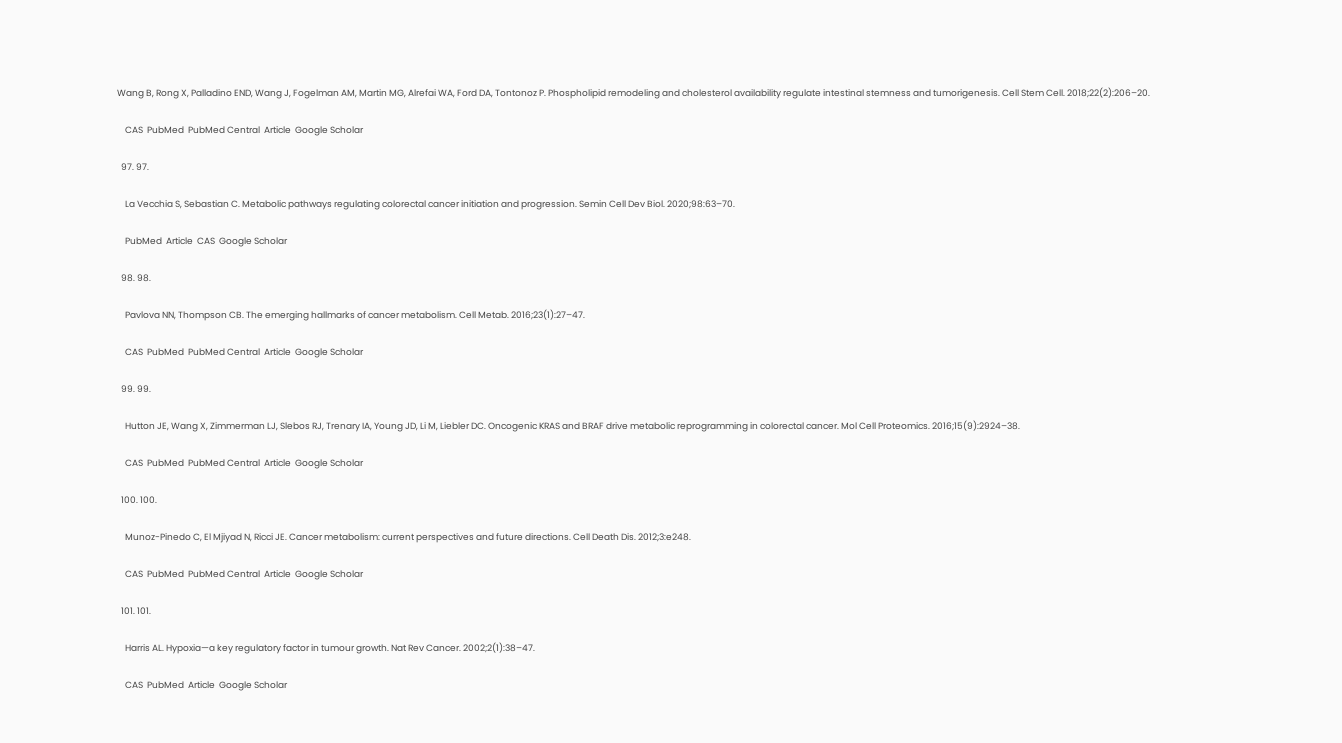Wang B, Rong X, Palladino END, Wang J, Fogelman AM, Martin MG, Alrefai WA, Ford DA, Tontonoz P. Phospholipid remodeling and cholesterol availability regulate intestinal stemness and tumorigenesis. Cell Stem Cell. 2018;22(2):206–20.

    CAS  PubMed  PubMed Central  Article  Google Scholar

  97. 97.

    La Vecchia S, Sebastian C. Metabolic pathways regulating colorectal cancer initiation and progression. Semin Cell Dev Biol. 2020;98:63–70.

    PubMed  Article  CAS  Google Scholar

  98. 98.

    Pavlova NN, Thompson CB. The emerging hallmarks of cancer metabolism. Cell Metab. 2016;23(1):27–47.

    CAS  PubMed  PubMed Central  Article  Google Scholar

  99. 99.

    Hutton JE, Wang X, Zimmerman LJ, Slebos RJ, Trenary IA, Young JD, Li M, Liebler DC. Oncogenic KRAS and BRAF drive metabolic reprogramming in colorectal cancer. Mol Cell Proteomics. 2016;15(9):2924–38.

    CAS  PubMed  PubMed Central  Article  Google Scholar

  100. 100.

    Munoz-Pinedo C, El Mjiyad N, Ricci JE. Cancer metabolism: current perspectives and future directions. Cell Death Dis. 2012;3:e248.

    CAS  PubMed  PubMed Central  Article  Google Scholar

  101. 101.

    Harris AL. Hypoxia—a key regulatory factor in tumour growth. Nat Rev Cancer. 2002;2(1):38–47.

    CAS  PubMed  Article  Google Scholar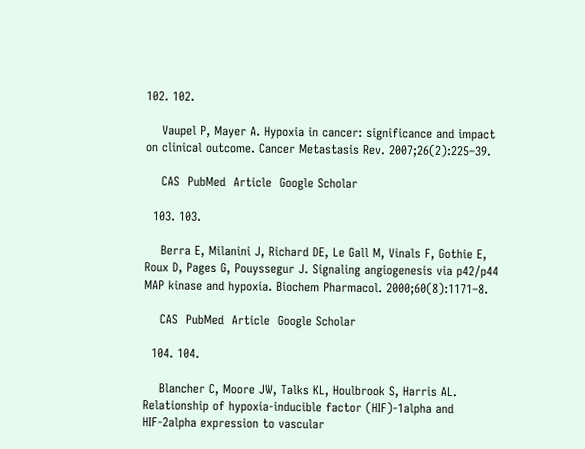102. 102.

    Vaupel P, Mayer A. Hypoxia in cancer: significance and impact on clinical outcome. Cancer Metastasis Rev. 2007;26(2):225–39.

    CAS  PubMed  Article  Google Scholar

  103. 103.

    Berra E, Milanini J, Richard DE, Le Gall M, Vinals F, Gothie E, Roux D, Pages G, Pouyssegur J. Signaling angiogenesis via p42/p44 MAP kinase and hypoxia. Biochem Pharmacol. 2000;60(8):1171–8.

    CAS  PubMed  Article  Google Scholar

  104. 104.

    Blancher C, Moore JW, Talks KL, Houlbrook S, Harris AL. Relationship of hypoxia-inducible factor (HIF)-1alpha and HIF-2alpha expression to vascular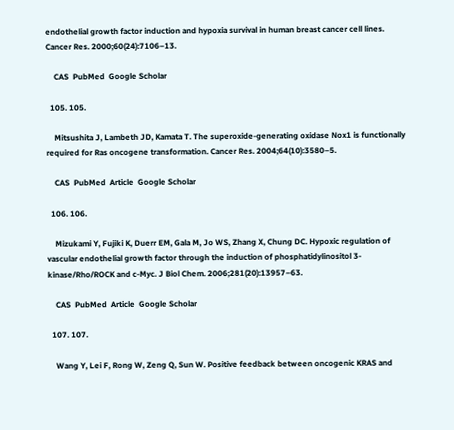endothelial growth factor induction and hypoxia survival in human breast cancer cell lines. Cancer Res. 2000;60(24):7106–13.

    CAS  PubMed  Google Scholar

  105. 105.

    Mitsushita J, Lambeth JD, Kamata T. The superoxide-generating oxidase Nox1 is functionally required for Ras oncogene transformation. Cancer Res. 2004;64(10):3580–5.

    CAS  PubMed  Article  Google Scholar

  106. 106.

    Mizukami Y, Fujiki K, Duerr EM, Gala M, Jo WS, Zhang X, Chung DC. Hypoxic regulation of vascular endothelial growth factor through the induction of phosphatidylinositol 3-kinase/Rho/ROCK and c-Myc. J Biol Chem. 2006;281(20):13957–63.

    CAS  PubMed  Article  Google Scholar

  107. 107.

    Wang Y, Lei F, Rong W, Zeng Q, Sun W. Positive feedback between oncogenic KRAS and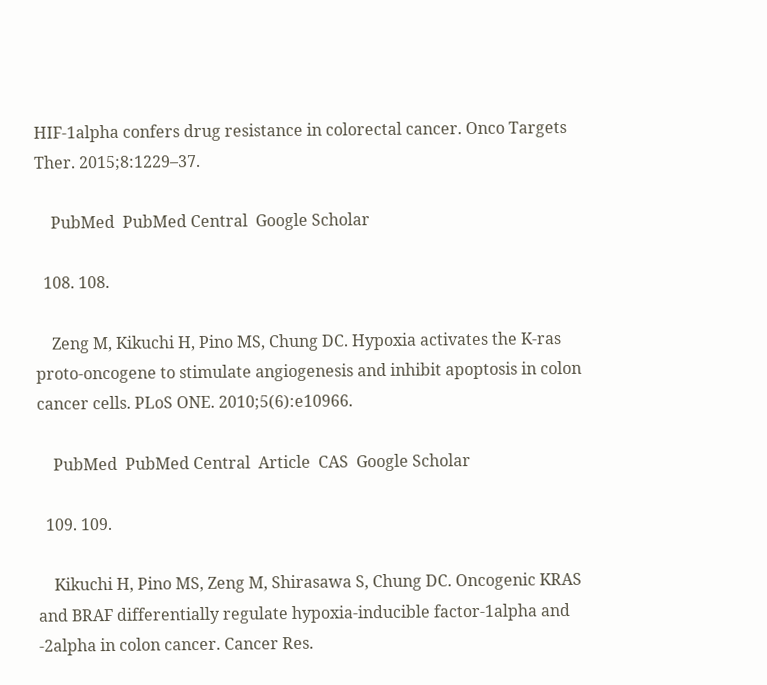HIF-1alpha confers drug resistance in colorectal cancer. Onco Targets Ther. 2015;8:1229–37.

    PubMed  PubMed Central  Google Scholar

  108. 108.

    Zeng M, Kikuchi H, Pino MS, Chung DC. Hypoxia activates the K-ras proto-oncogene to stimulate angiogenesis and inhibit apoptosis in colon cancer cells. PLoS ONE. 2010;5(6):e10966.

    PubMed  PubMed Central  Article  CAS  Google Scholar

  109. 109.

    Kikuchi H, Pino MS, Zeng M, Shirasawa S, Chung DC. Oncogenic KRAS and BRAF differentially regulate hypoxia-inducible factor-1alpha and -2alpha in colon cancer. Cancer Res.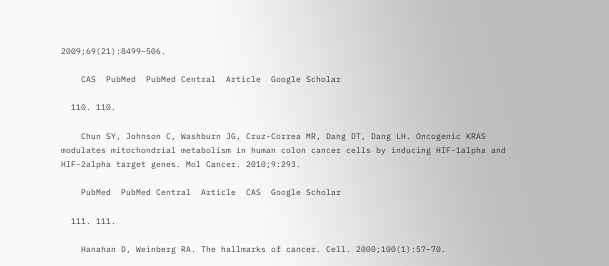2009;69(21):8499–506.

    CAS  PubMed  PubMed Central  Article  Google Scholar

  110. 110.

    Chun SY, Johnson C, Washburn JG, Cruz-Correa MR, Dang DT, Dang LH. Oncogenic KRAS modulates mitochondrial metabolism in human colon cancer cells by inducing HIF-1alpha and HIF-2alpha target genes. Mol Cancer. 2010;9:293.

    PubMed  PubMed Central  Article  CAS  Google Scholar

  111. 111.

    Hanahan D, Weinberg RA. The hallmarks of cancer. Cell. 2000;100(1):57–70.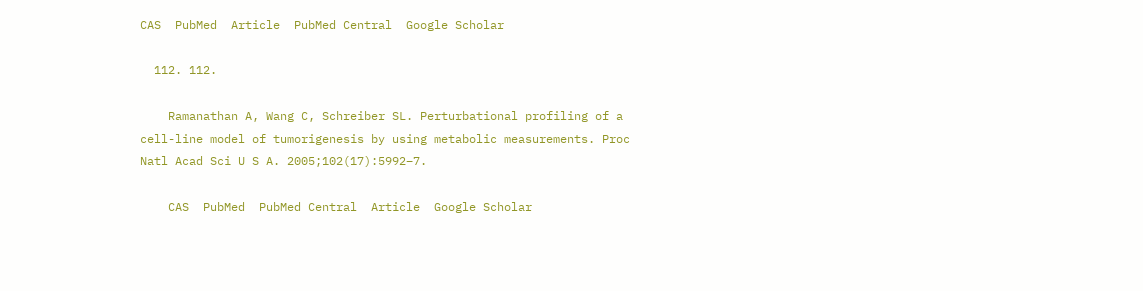CAS  PubMed  Article  PubMed Central  Google Scholar

  112. 112.

    Ramanathan A, Wang C, Schreiber SL. Perturbational profiling of a cell-line model of tumorigenesis by using metabolic measurements. Proc Natl Acad Sci U S A. 2005;102(17):5992–7.

    CAS  PubMed  PubMed Central  Article  Google Scholar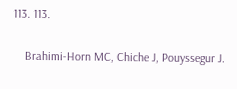113. 113.

    Brahimi-Horn MC, Chiche J, Pouyssegur J.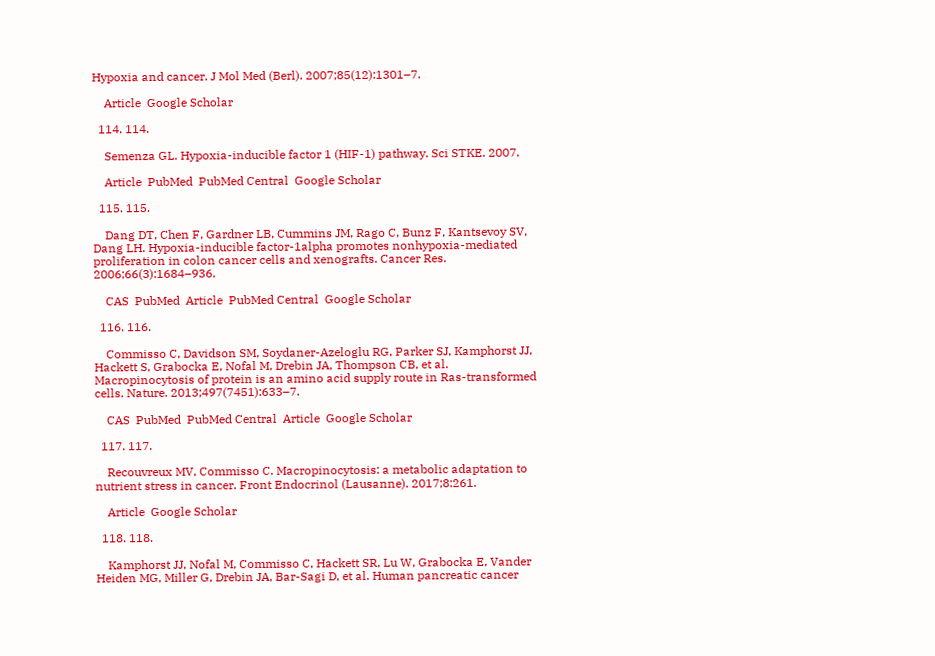Hypoxia and cancer. J Mol Med (Berl). 2007;85(12):1301–7.

    Article  Google Scholar

  114. 114.

    Semenza GL. Hypoxia-inducible factor 1 (HIF-1) pathway. Sci STKE. 2007.

    Article  PubMed  PubMed Central  Google Scholar

  115. 115.

    Dang DT, Chen F, Gardner LB, Cummins JM, Rago C, Bunz F, Kantsevoy SV, Dang LH. Hypoxia-inducible factor-1alpha promotes nonhypoxia-mediated proliferation in colon cancer cells and xenografts. Cancer Res. 2006;66(3):1684–936.

    CAS  PubMed  Article  PubMed Central  Google Scholar

  116. 116.

    Commisso C, Davidson SM, Soydaner-Azeloglu RG, Parker SJ, Kamphorst JJ, Hackett S, Grabocka E, Nofal M, Drebin JA, Thompson CB, et al. Macropinocytosis of protein is an amino acid supply route in Ras-transformed cells. Nature. 2013;497(7451):633–7.

    CAS  PubMed  PubMed Central  Article  Google Scholar

  117. 117.

    Recouvreux MV, Commisso C. Macropinocytosis: a metabolic adaptation to nutrient stress in cancer. Front Endocrinol (Lausanne). 2017;8:261.

    Article  Google Scholar

  118. 118.

    Kamphorst JJ, Nofal M, Commisso C, Hackett SR, Lu W, Grabocka E, Vander Heiden MG, Miller G, Drebin JA, Bar-Sagi D, et al. Human pancreatic cancer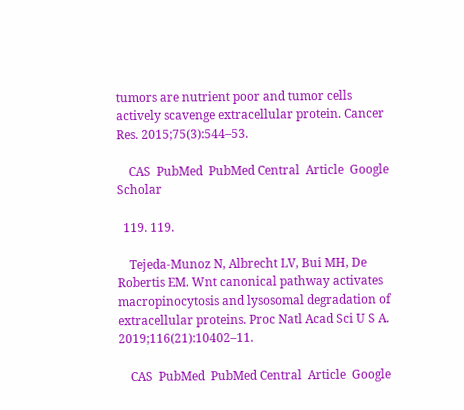tumors are nutrient poor and tumor cells actively scavenge extracellular protein. Cancer Res. 2015;75(3):544–53.

    CAS  PubMed  PubMed Central  Article  Google Scholar

  119. 119.

    Tejeda-Munoz N, Albrecht LV, Bui MH, De Robertis EM. Wnt canonical pathway activates macropinocytosis and lysosomal degradation of extracellular proteins. Proc Natl Acad Sci U S A. 2019;116(21):10402–11.

    CAS  PubMed  PubMed Central  Article  Google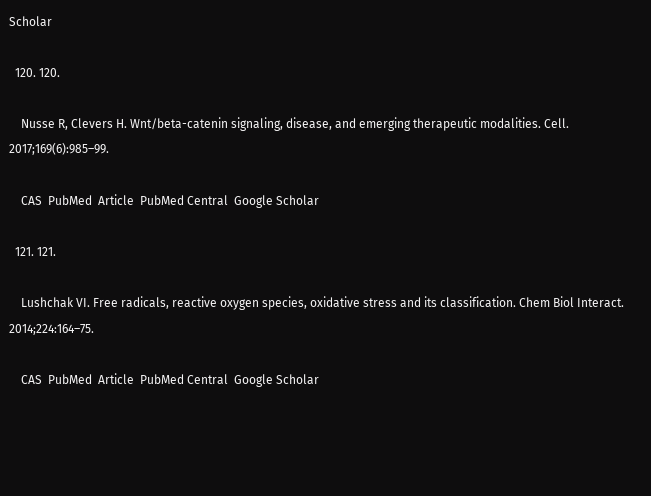Scholar

  120. 120.

    Nusse R, Clevers H. Wnt/beta-catenin signaling, disease, and emerging therapeutic modalities. Cell. 2017;169(6):985–99.

    CAS  PubMed  Article  PubMed Central  Google Scholar

  121. 121.

    Lushchak VI. Free radicals, reactive oxygen species, oxidative stress and its classification. Chem Biol Interact. 2014;224:164–75.

    CAS  PubMed  Article  PubMed Central  Google Scholar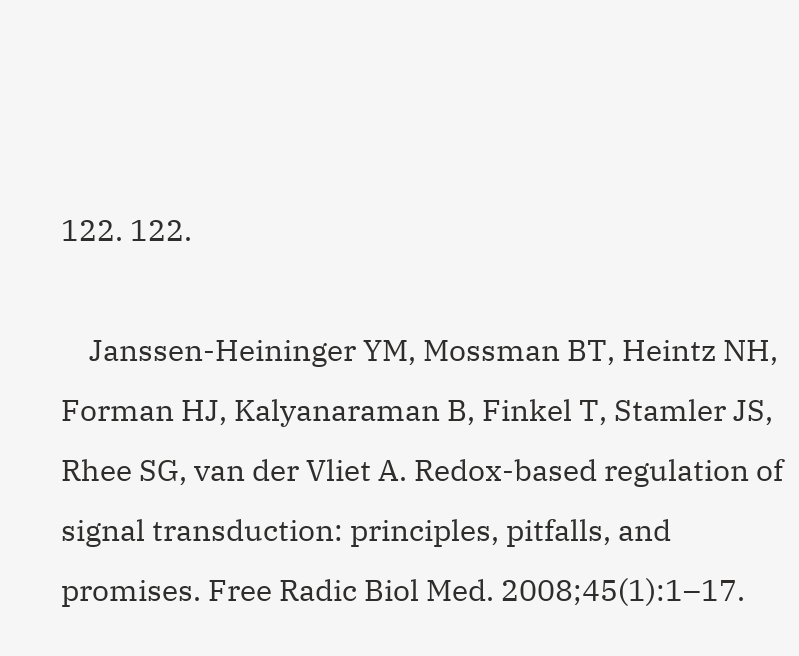122. 122.

    Janssen-Heininger YM, Mossman BT, Heintz NH, Forman HJ, Kalyanaraman B, Finkel T, Stamler JS, Rhee SG, van der Vliet A. Redox-based regulation of signal transduction: principles, pitfalls, and promises. Free Radic Biol Med. 2008;45(1):1–17.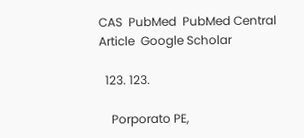CAS  PubMed  PubMed Central  Article  Google Scholar

  123. 123.

    Porporato PE,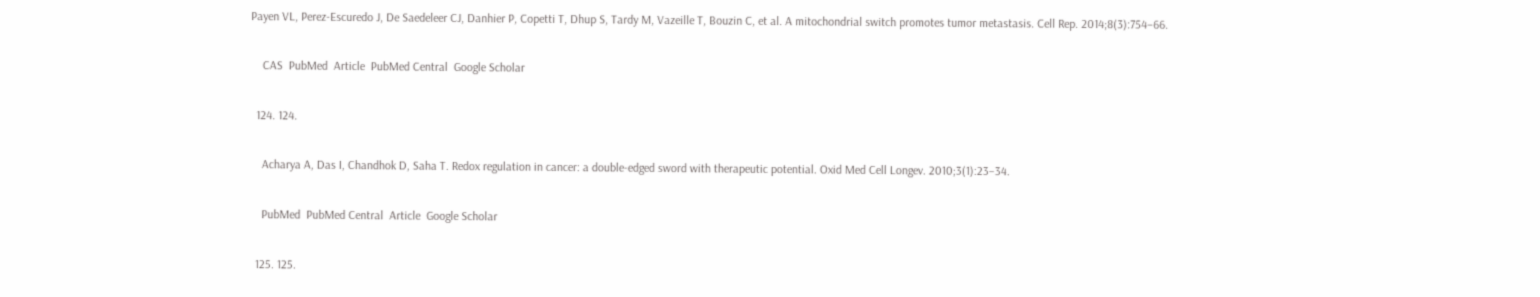Payen VL, Perez-Escuredo J, De Saedeleer CJ, Danhier P, Copetti T, Dhup S, Tardy M, Vazeille T, Bouzin C, et al. A mitochondrial switch promotes tumor metastasis. Cell Rep. 2014;8(3):754–66.

    CAS  PubMed  Article  PubMed Central  Google Scholar

  124. 124.

    Acharya A, Das I, Chandhok D, Saha T. Redox regulation in cancer: a double-edged sword with therapeutic potential. Oxid Med Cell Longev. 2010;3(1):23–34.

    PubMed  PubMed Central  Article  Google Scholar

  125. 125.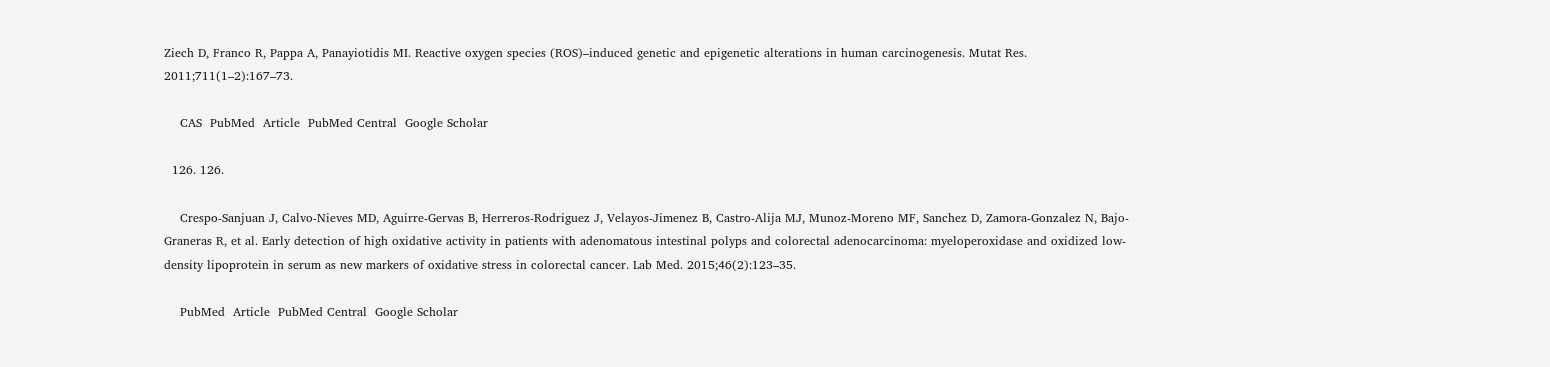Ziech D, Franco R, Pappa A, Panayiotidis MI. Reactive oxygen species (ROS)–induced genetic and epigenetic alterations in human carcinogenesis. Mutat Res. 2011;711(1–2):167–73.

    CAS  PubMed  Article  PubMed Central  Google Scholar

  126. 126.

    Crespo-Sanjuan J, Calvo-Nieves MD, Aguirre-Gervas B, Herreros-Rodriguez J, Velayos-Jimenez B, Castro-Alija MJ, Munoz-Moreno MF, Sanchez D, Zamora-Gonzalez N, Bajo-Graneras R, et al. Early detection of high oxidative activity in patients with adenomatous intestinal polyps and colorectal adenocarcinoma: myeloperoxidase and oxidized low-density lipoprotein in serum as new markers of oxidative stress in colorectal cancer. Lab Med. 2015;46(2):123–35.

    PubMed  Article  PubMed Central  Google Scholar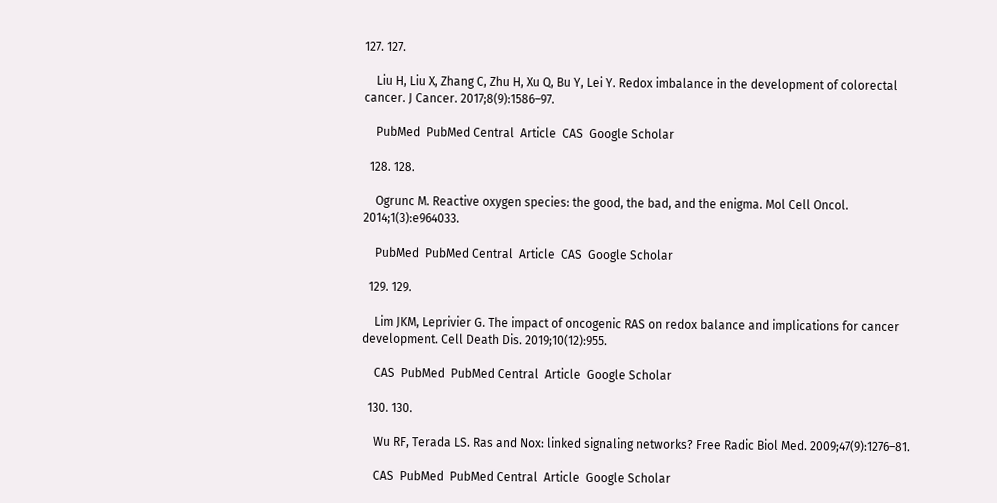127. 127.

    Liu H, Liu X, Zhang C, Zhu H, Xu Q, Bu Y, Lei Y. Redox imbalance in the development of colorectal cancer. J Cancer. 2017;8(9):1586–97.

    PubMed  PubMed Central  Article  CAS  Google Scholar

  128. 128.

    Ogrunc M. Reactive oxygen species: the good, the bad, and the enigma. Mol Cell Oncol. 2014;1(3):e964033.

    PubMed  PubMed Central  Article  CAS  Google Scholar

  129. 129.

    Lim JKM, Leprivier G. The impact of oncogenic RAS on redox balance and implications for cancer development. Cell Death Dis. 2019;10(12):955.

    CAS  PubMed  PubMed Central  Article  Google Scholar

  130. 130.

    Wu RF, Terada LS. Ras and Nox: linked signaling networks? Free Radic Biol Med. 2009;47(9):1276–81.

    CAS  PubMed  PubMed Central  Article  Google Scholar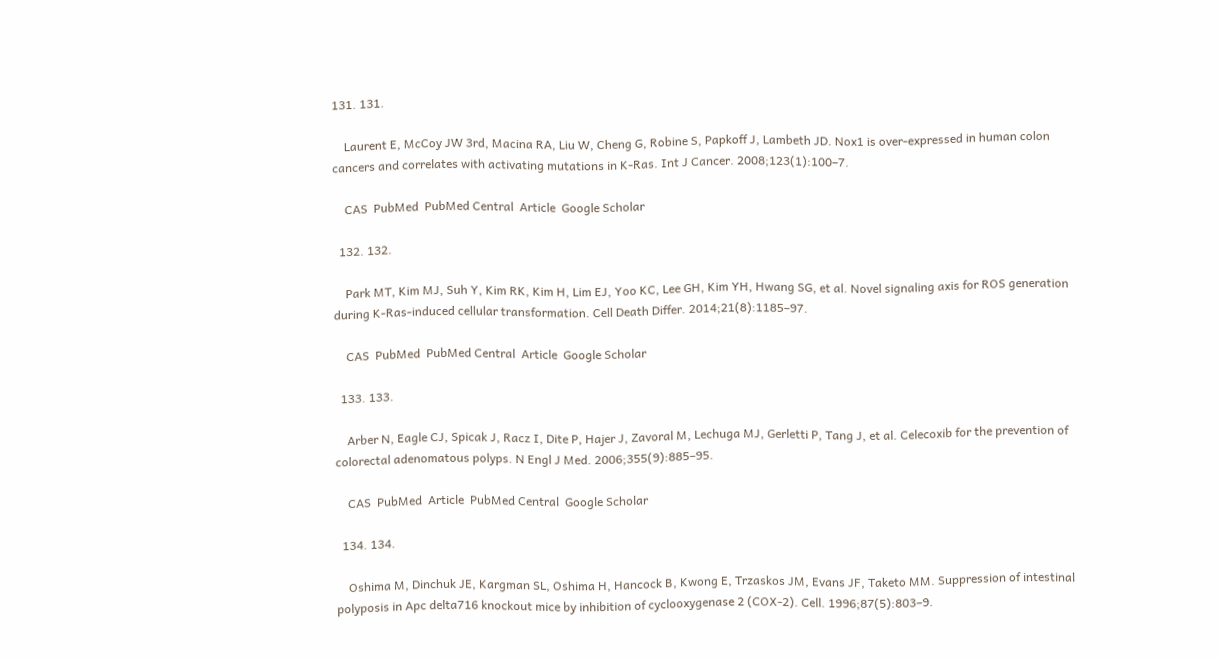131. 131.

    Laurent E, McCoy JW 3rd, Macina RA, Liu W, Cheng G, Robine S, Papkoff J, Lambeth JD. Nox1 is over-expressed in human colon cancers and correlates with activating mutations in K-Ras. Int J Cancer. 2008;123(1):100–7.

    CAS  PubMed  PubMed Central  Article  Google Scholar

  132. 132.

    Park MT, Kim MJ, Suh Y, Kim RK, Kim H, Lim EJ, Yoo KC, Lee GH, Kim YH, Hwang SG, et al. Novel signaling axis for ROS generation during K-Ras-induced cellular transformation. Cell Death Differ. 2014;21(8):1185–97.

    CAS  PubMed  PubMed Central  Article  Google Scholar

  133. 133.

    Arber N, Eagle CJ, Spicak J, Racz I, Dite P, Hajer J, Zavoral M, Lechuga MJ, Gerletti P, Tang J, et al. Celecoxib for the prevention of colorectal adenomatous polyps. N Engl J Med. 2006;355(9):885–95.

    CAS  PubMed  Article  PubMed Central  Google Scholar

  134. 134.

    Oshima M, Dinchuk JE, Kargman SL, Oshima H, Hancock B, Kwong E, Trzaskos JM, Evans JF, Taketo MM. Suppression of intestinal polyposis in Apc delta716 knockout mice by inhibition of cyclooxygenase 2 (COX-2). Cell. 1996;87(5):803–9.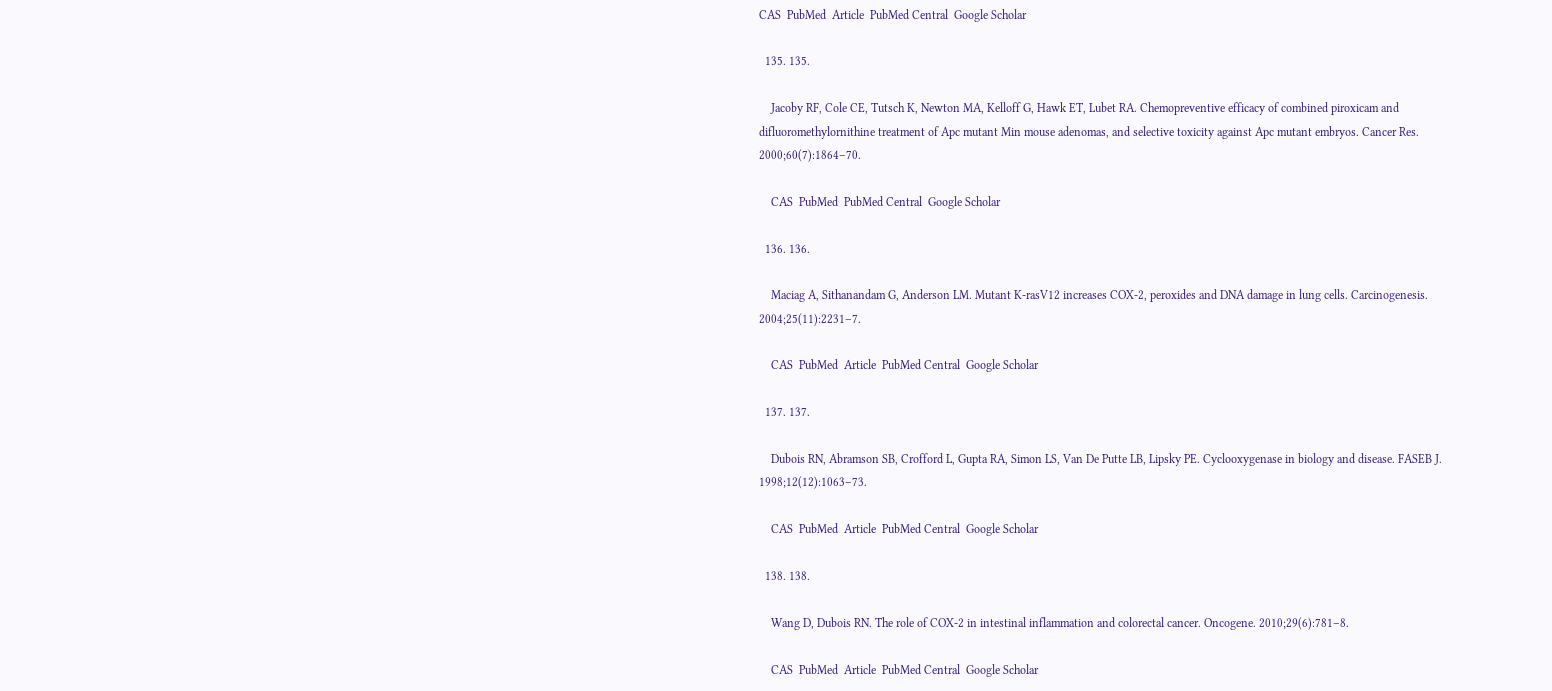CAS  PubMed  Article  PubMed Central  Google Scholar

  135. 135.

    Jacoby RF, Cole CE, Tutsch K, Newton MA, Kelloff G, Hawk ET, Lubet RA. Chemopreventive efficacy of combined piroxicam and difluoromethylornithine treatment of Apc mutant Min mouse adenomas, and selective toxicity against Apc mutant embryos. Cancer Res. 2000;60(7):1864–70.

    CAS  PubMed  PubMed Central  Google Scholar

  136. 136.

    Maciag A, Sithanandam G, Anderson LM. Mutant K-rasV12 increases COX-2, peroxides and DNA damage in lung cells. Carcinogenesis. 2004;25(11):2231–7.

    CAS  PubMed  Article  PubMed Central  Google Scholar

  137. 137.

    Dubois RN, Abramson SB, Crofford L, Gupta RA, Simon LS, Van De Putte LB, Lipsky PE. Cyclooxygenase in biology and disease. FASEB J. 1998;12(12):1063–73.

    CAS  PubMed  Article  PubMed Central  Google Scholar

  138. 138.

    Wang D, Dubois RN. The role of COX-2 in intestinal inflammation and colorectal cancer. Oncogene. 2010;29(6):781–8.

    CAS  PubMed  Article  PubMed Central  Google Scholar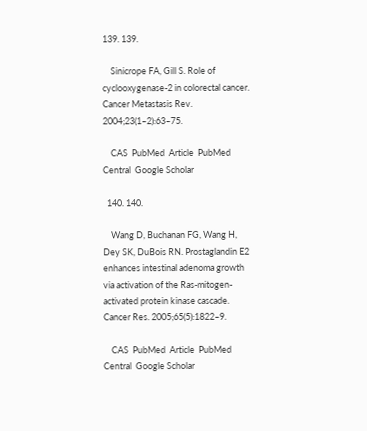139. 139.

    Sinicrope FA, Gill S. Role of cyclooxygenase-2 in colorectal cancer. Cancer Metastasis Rev. 2004;23(1–2):63–75.

    CAS  PubMed  Article  PubMed Central  Google Scholar

  140. 140.

    Wang D, Buchanan FG, Wang H, Dey SK, DuBois RN. Prostaglandin E2 enhances intestinal adenoma growth via activation of the Ras-mitogen-activated protein kinase cascade. Cancer Res. 2005;65(5):1822–9.

    CAS  PubMed  Article  PubMed Central  Google Scholar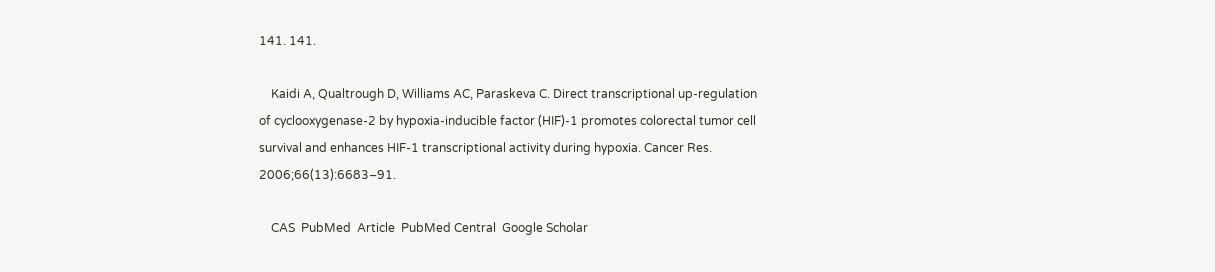141. 141.

    Kaidi A, Qualtrough D, Williams AC, Paraskeva C. Direct transcriptional up-regulation of cyclooxygenase-2 by hypoxia-inducible factor (HIF)-1 promotes colorectal tumor cell survival and enhances HIF-1 transcriptional activity during hypoxia. Cancer Res. 2006;66(13):6683–91.

    CAS  PubMed  Article  PubMed Central  Google Scholar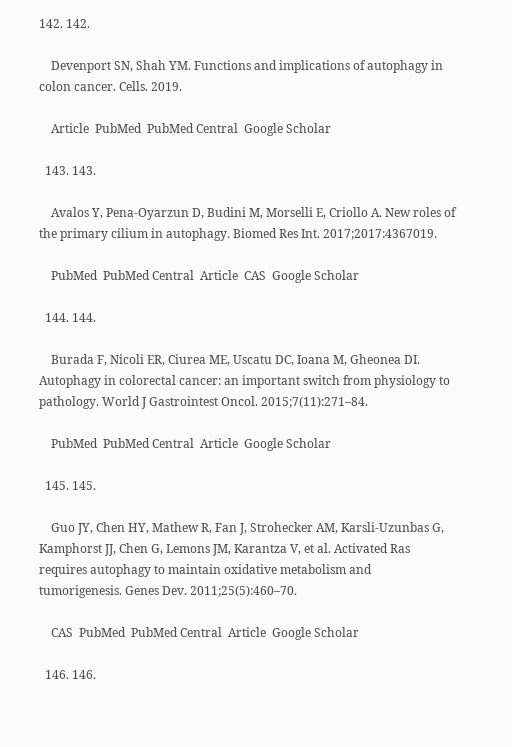142. 142.

    Devenport SN, Shah YM. Functions and implications of autophagy in colon cancer. Cells. 2019.

    Article  PubMed  PubMed Central  Google Scholar

  143. 143.

    Avalos Y, Pena-Oyarzun D, Budini M, Morselli E, Criollo A. New roles of the primary cilium in autophagy. Biomed Res Int. 2017;2017:4367019.

    PubMed  PubMed Central  Article  CAS  Google Scholar

  144. 144.

    Burada F, Nicoli ER, Ciurea ME, Uscatu DC, Ioana M, Gheonea DI. Autophagy in colorectal cancer: an important switch from physiology to pathology. World J Gastrointest Oncol. 2015;7(11):271–84.

    PubMed  PubMed Central  Article  Google Scholar

  145. 145.

    Guo JY, Chen HY, Mathew R, Fan J, Strohecker AM, Karsli-Uzunbas G, Kamphorst JJ, Chen G, Lemons JM, Karantza V, et al. Activated Ras requires autophagy to maintain oxidative metabolism and tumorigenesis. Genes Dev. 2011;25(5):460–70.

    CAS  PubMed  PubMed Central  Article  Google Scholar

  146. 146.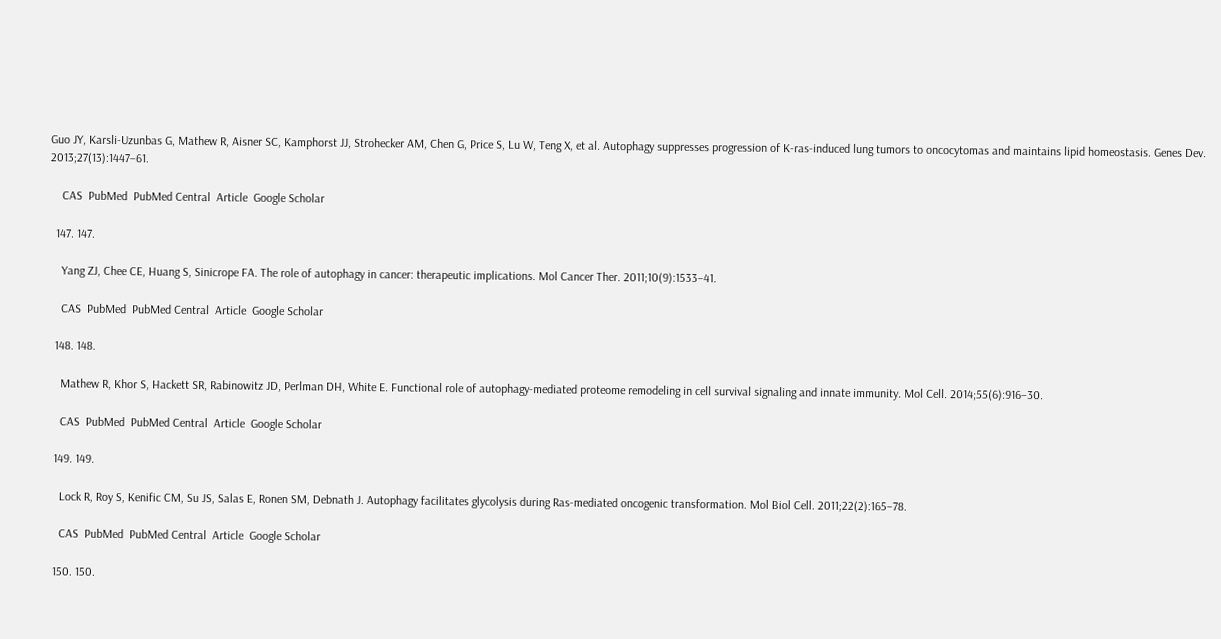Guo JY, Karsli-Uzunbas G, Mathew R, Aisner SC, Kamphorst JJ, Strohecker AM, Chen G, Price S, Lu W, Teng X, et al. Autophagy suppresses progression of K-ras-induced lung tumors to oncocytomas and maintains lipid homeostasis. Genes Dev. 2013;27(13):1447–61.

    CAS  PubMed  PubMed Central  Article  Google Scholar

  147. 147.

    Yang ZJ, Chee CE, Huang S, Sinicrope FA. The role of autophagy in cancer: therapeutic implications. Mol Cancer Ther. 2011;10(9):1533–41.

    CAS  PubMed  PubMed Central  Article  Google Scholar

  148. 148.

    Mathew R, Khor S, Hackett SR, Rabinowitz JD, Perlman DH, White E. Functional role of autophagy-mediated proteome remodeling in cell survival signaling and innate immunity. Mol Cell. 2014;55(6):916–30.

    CAS  PubMed  PubMed Central  Article  Google Scholar

  149. 149.

    Lock R, Roy S, Kenific CM, Su JS, Salas E, Ronen SM, Debnath J. Autophagy facilitates glycolysis during Ras-mediated oncogenic transformation. Mol Biol Cell. 2011;22(2):165–78.

    CAS  PubMed  PubMed Central  Article  Google Scholar

  150. 150.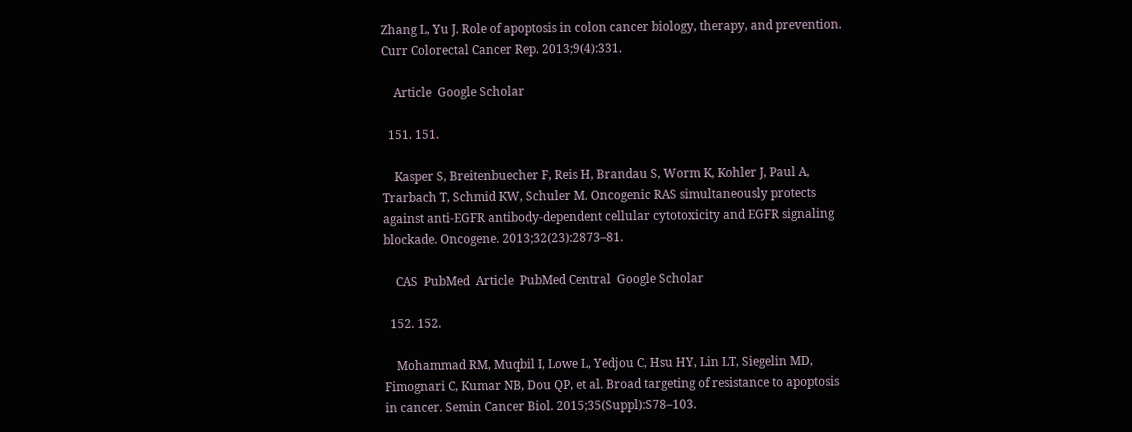Zhang L, Yu J. Role of apoptosis in colon cancer biology, therapy, and prevention. Curr Colorectal Cancer Rep. 2013;9(4):331.

    Article  Google Scholar

  151. 151.

    Kasper S, Breitenbuecher F, Reis H, Brandau S, Worm K, Kohler J, Paul A, Trarbach T, Schmid KW, Schuler M. Oncogenic RAS simultaneously protects against anti-EGFR antibody-dependent cellular cytotoxicity and EGFR signaling blockade. Oncogene. 2013;32(23):2873–81.

    CAS  PubMed  Article  PubMed Central  Google Scholar

  152. 152.

    Mohammad RM, Muqbil I, Lowe L, Yedjou C, Hsu HY, Lin LT, Siegelin MD, Fimognari C, Kumar NB, Dou QP, et al. Broad targeting of resistance to apoptosis in cancer. Semin Cancer Biol. 2015;35(Suppl):S78–103.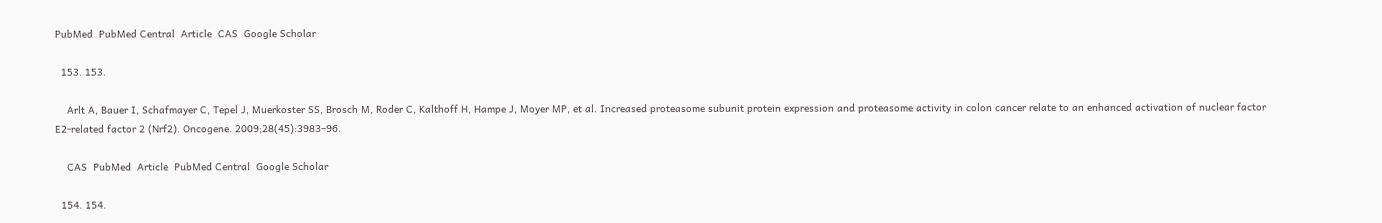PubMed  PubMed Central  Article  CAS  Google Scholar

  153. 153.

    Arlt A, Bauer I, Schafmayer C, Tepel J, Muerkoster SS, Brosch M, Roder C, Kalthoff H, Hampe J, Moyer MP, et al. Increased proteasome subunit protein expression and proteasome activity in colon cancer relate to an enhanced activation of nuclear factor E2-related factor 2 (Nrf2). Oncogene. 2009;28(45):3983–96.

    CAS  PubMed  Article  PubMed Central  Google Scholar

  154. 154.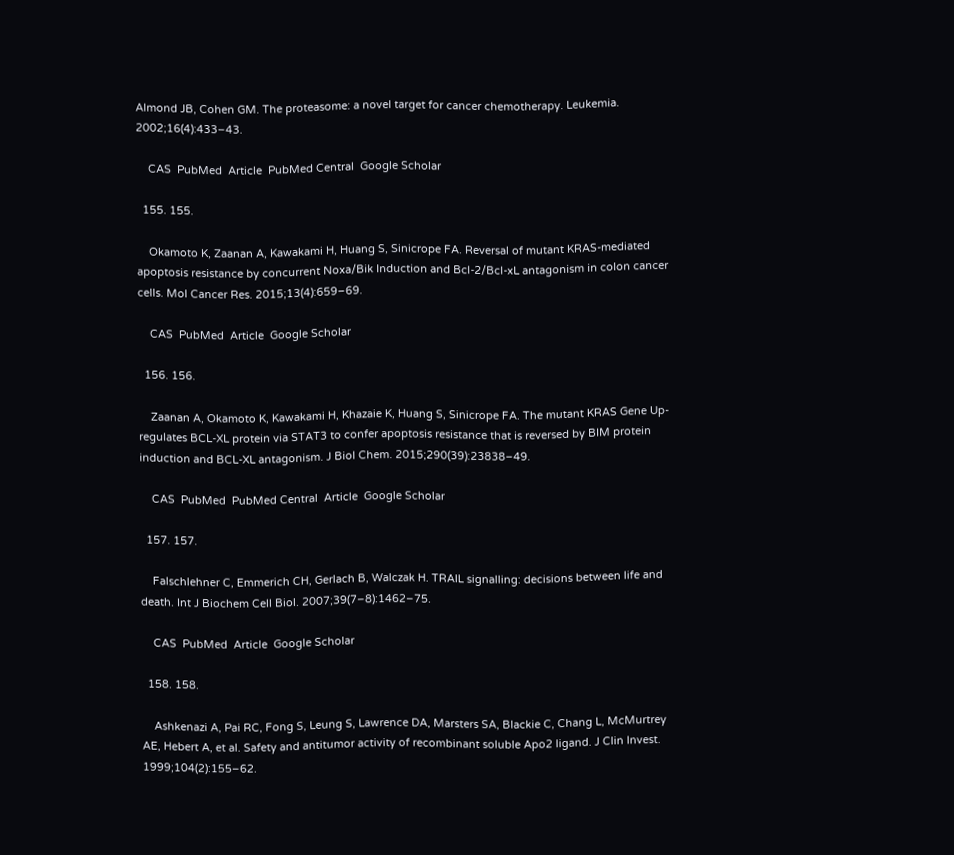Almond JB, Cohen GM. The proteasome: a novel target for cancer chemotherapy. Leukemia. 2002;16(4):433–43.

    CAS  PubMed  Article  PubMed Central  Google Scholar

  155. 155.

    Okamoto K, Zaanan A, Kawakami H, Huang S, Sinicrope FA. Reversal of mutant KRAS-mediated apoptosis resistance by concurrent Noxa/Bik Induction and Bcl-2/Bcl-xL antagonism in colon cancer cells. Mol Cancer Res. 2015;13(4):659–69.

    CAS  PubMed  Article  Google Scholar

  156. 156.

    Zaanan A, Okamoto K, Kawakami H, Khazaie K, Huang S, Sinicrope FA. The mutant KRAS Gene Up-regulates BCL-XL protein via STAT3 to confer apoptosis resistance that is reversed by BIM protein induction and BCL-XL antagonism. J Biol Chem. 2015;290(39):23838–49.

    CAS  PubMed  PubMed Central  Article  Google Scholar

  157. 157.

    Falschlehner C, Emmerich CH, Gerlach B, Walczak H. TRAIL signalling: decisions between life and death. Int J Biochem Cell Biol. 2007;39(7–8):1462–75.

    CAS  PubMed  Article  Google Scholar

  158. 158.

    Ashkenazi A, Pai RC, Fong S, Leung S, Lawrence DA, Marsters SA, Blackie C, Chang L, McMurtrey AE, Hebert A, et al. Safety and antitumor activity of recombinant soluble Apo2 ligand. J Clin Invest. 1999;104(2):155–62.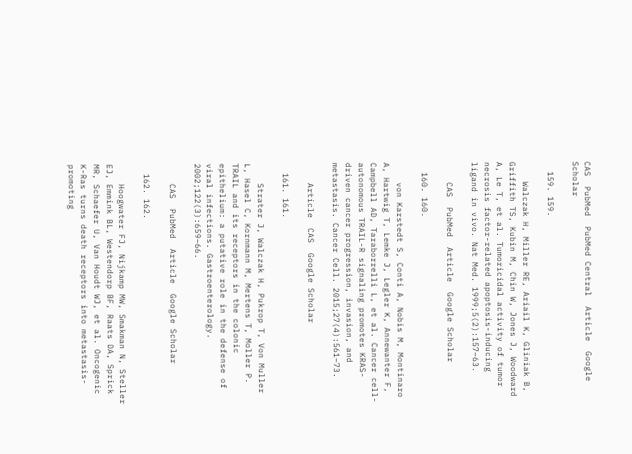CAS  PubMed  PubMed Central  Article  Google Scholar

  159. 159.

    Walczak H, Miller RE, Ariail K, Gliniak B, Griffith TS, Kubin M, Chin W, Jones J, Woodward A, Le T, et al. Tumoricidal activity of tumor necrosis factor-related apoptosis-inducing ligand in vivo. Nat Med. 1999;5(2):157–63.

    CAS  PubMed  Article  Google Scholar

  160. 160.

    von Karstedt S, Conti A, Nobis M, Montinaro A, Hartwig T, Lemke J, Legler K, Annewanter F, Campbell AD, Taraborrelli L, et al. Cancer cell-autonomous TRAIL-R signaling promotes KRAS-driven cancer progression, invasion, and metastasis. Cancer Cell. 2015;27(4):561–73.

    Article  CAS  Google Scholar

  161. 161.

    Strater J, Walczak H, Pukrop T, Von Muller L, Hasel C, Kornmann M, Mertens T, Moller P. TRAIL and its receptors in the colonic epithelium: a putative role in the defense of viral infections. Gastroenterology. 2002;122(3):659–66.

    CAS  PubMed  Article  Google Scholar

  162. 162.

    Hoogwater FJ, Nijkamp MW, Smakman N, Steller EJ, Emmink BL, Westendorp BF, Raats DA, Sprick MR, Schaefer U, Van Houdt WJ, et al. Oncogenic K-Ras turns death receptors into metastasis-promoting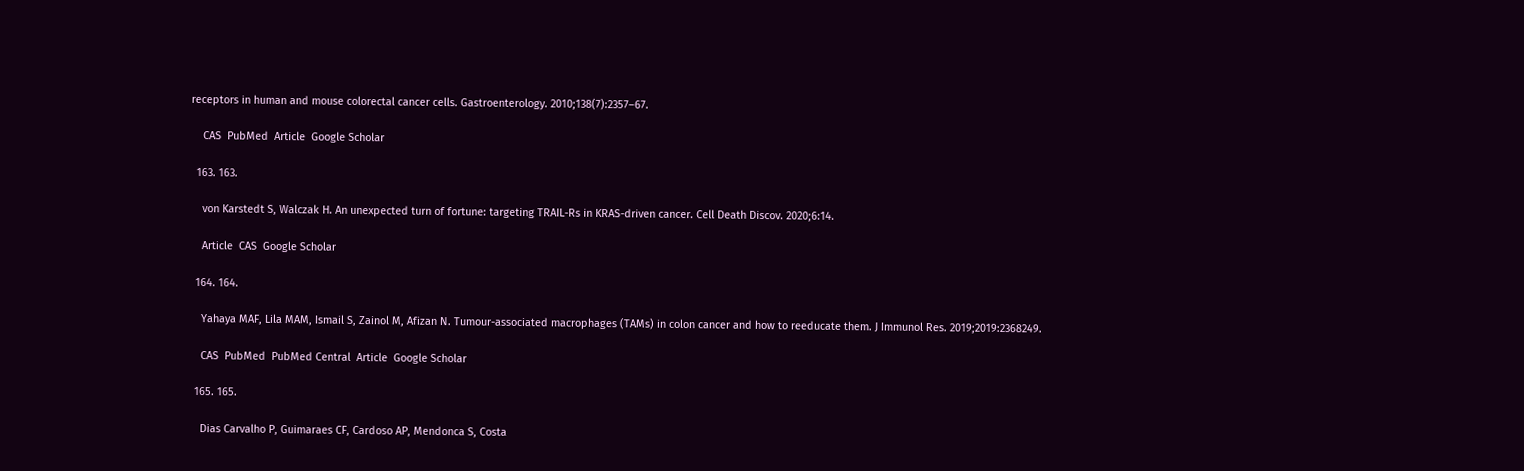receptors in human and mouse colorectal cancer cells. Gastroenterology. 2010;138(7):2357–67.

    CAS  PubMed  Article  Google Scholar

  163. 163.

    von Karstedt S, Walczak H. An unexpected turn of fortune: targeting TRAIL-Rs in KRAS-driven cancer. Cell Death Discov. 2020;6:14.

    Article  CAS  Google Scholar

  164. 164.

    Yahaya MAF, Lila MAM, Ismail S, Zainol M, Afizan N. Tumour-associated macrophages (TAMs) in colon cancer and how to reeducate them. J Immunol Res. 2019;2019:2368249.

    CAS  PubMed  PubMed Central  Article  Google Scholar

  165. 165.

    Dias Carvalho P, Guimaraes CF, Cardoso AP, Mendonca S, Costa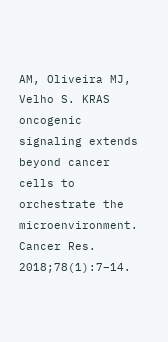AM, Oliveira MJ, Velho S. KRAS oncogenic signaling extends beyond cancer cells to orchestrate the microenvironment. Cancer Res. 2018;78(1):7–14.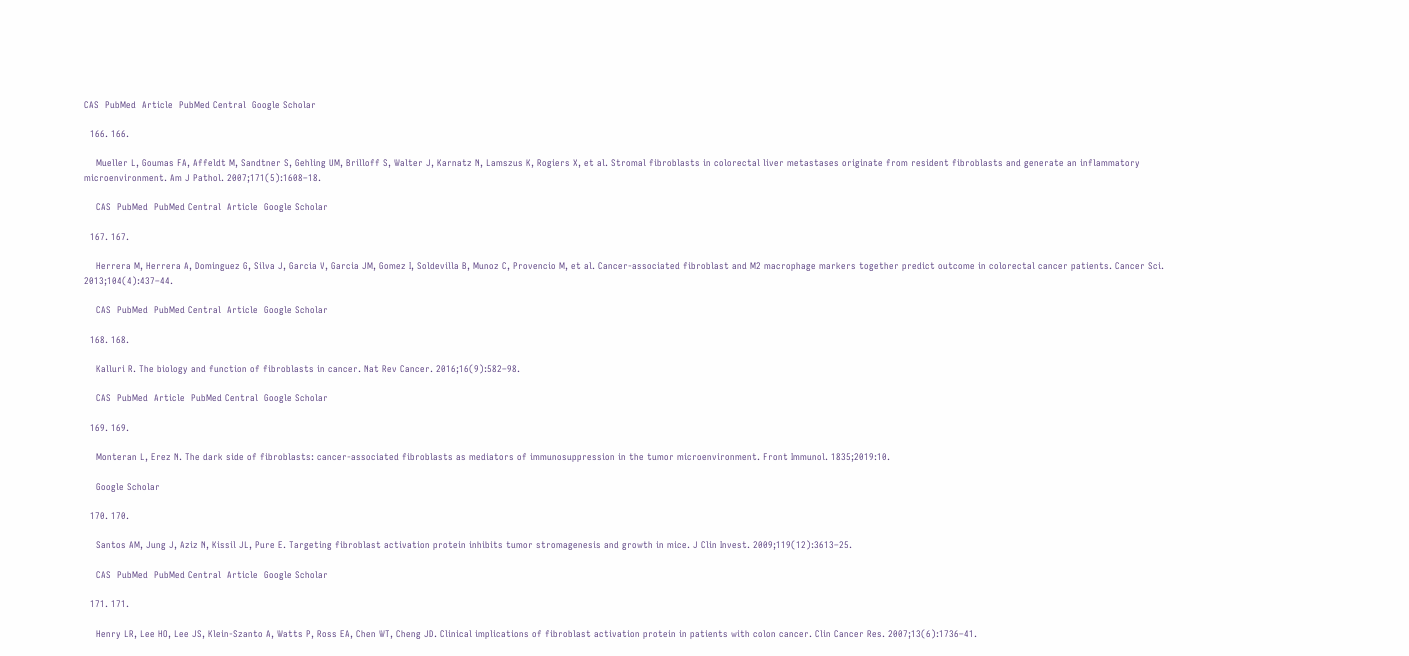CAS  PubMed  Article  PubMed Central  Google Scholar

  166. 166.

    Mueller L, Goumas FA, Affeldt M, Sandtner S, Gehling UM, Brilloff S, Walter J, Karnatz N, Lamszus K, Rogiers X, et al. Stromal fibroblasts in colorectal liver metastases originate from resident fibroblasts and generate an inflammatory microenvironment. Am J Pathol. 2007;171(5):1608–18.

    CAS  PubMed  PubMed Central  Article  Google Scholar

  167. 167.

    Herrera M, Herrera A, Dominguez G, Silva J, Garcia V, Garcia JM, Gomez I, Soldevilla B, Munoz C, Provencio M, et al. Cancer-associated fibroblast and M2 macrophage markers together predict outcome in colorectal cancer patients. Cancer Sci. 2013;104(4):437–44.

    CAS  PubMed  PubMed Central  Article  Google Scholar

  168. 168.

    Kalluri R. The biology and function of fibroblasts in cancer. Nat Rev Cancer. 2016;16(9):582–98.

    CAS  PubMed  Article  PubMed Central  Google Scholar

  169. 169.

    Monteran L, Erez N. The dark side of fibroblasts: cancer-associated fibroblasts as mediators of immunosuppression in the tumor microenvironment. Front Immunol. 1835;2019:10.

    Google Scholar

  170. 170.

    Santos AM, Jung J, Aziz N, Kissil JL, Pure E. Targeting fibroblast activation protein inhibits tumor stromagenesis and growth in mice. J Clin Invest. 2009;119(12):3613–25.

    CAS  PubMed  PubMed Central  Article  Google Scholar

  171. 171.

    Henry LR, Lee HO, Lee JS, Klein-Szanto A, Watts P, Ross EA, Chen WT, Cheng JD. Clinical implications of fibroblast activation protein in patients with colon cancer. Clin Cancer Res. 2007;13(6):1736–41.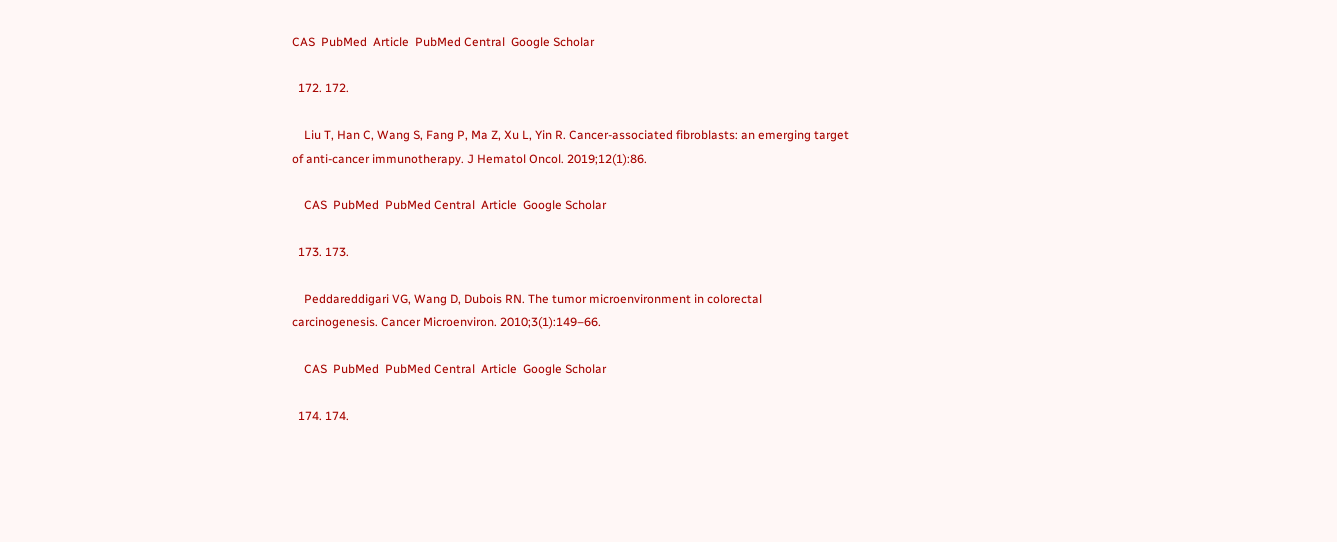CAS  PubMed  Article  PubMed Central  Google Scholar

  172. 172.

    Liu T, Han C, Wang S, Fang P, Ma Z, Xu L, Yin R. Cancer-associated fibroblasts: an emerging target of anti-cancer immunotherapy. J Hematol Oncol. 2019;12(1):86.

    CAS  PubMed  PubMed Central  Article  Google Scholar

  173. 173.

    Peddareddigari VG, Wang D, Dubois RN. The tumor microenvironment in colorectal carcinogenesis. Cancer Microenviron. 2010;3(1):149–66.

    CAS  PubMed  PubMed Central  Article  Google Scholar

  174. 174.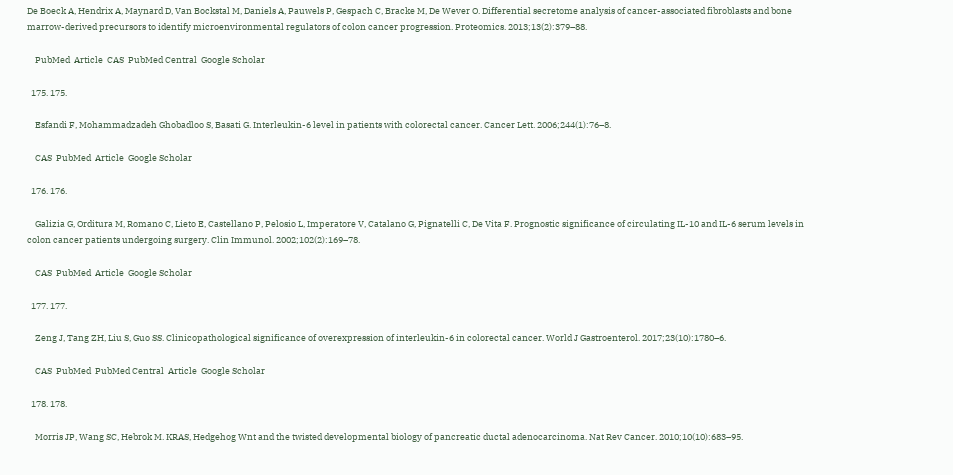De Boeck A, Hendrix A, Maynard D, Van Bockstal M, Daniels A, Pauwels P, Gespach C, Bracke M, De Wever O. Differential secretome analysis of cancer-associated fibroblasts and bone marrow-derived precursors to identify microenvironmental regulators of colon cancer progression. Proteomics. 2013;13(2):379–88.

    PubMed  Article  CAS  PubMed Central  Google Scholar

  175. 175.

    Esfandi F, Mohammadzadeh Ghobadloo S, Basati G. Interleukin-6 level in patients with colorectal cancer. Cancer Lett. 2006;244(1):76–8.

    CAS  PubMed  Article  Google Scholar

  176. 176.

    Galizia G, Orditura M, Romano C, Lieto E, Castellano P, Pelosio L, Imperatore V, Catalano G, Pignatelli C, De Vita F. Prognostic significance of circulating IL-10 and IL-6 serum levels in colon cancer patients undergoing surgery. Clin Immunol. 2002;102(2):169–78.

    CAS  PubMed  Article  Google Scholar

  177. 177.

    Zeng J, Tang ZH, Liu S, Guo SS. Clinicopathological significance of overexpression of interleukin-6 in colorectal cancer. World J Gastroenterol. 2017;23(10):1780–6.

    CAS  PubMed  PubMed Central  Article  Google Scholar

  178. 178.

    Morris JP, Wang SC, Hebrok M. KRAS, Hedgehog Wnt and the twisted developmental biology of pancreatic ductal adenocarcinoma. Nat Rev Cancer. 2010;10(10):683–95.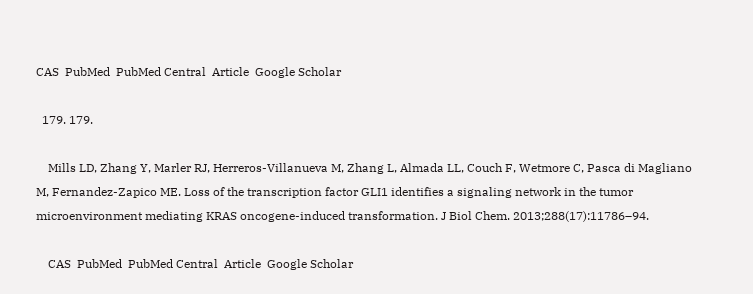CAS  PubMed  PubMed Central  Article  Google Scholar

  179. 179.

    Mills LD, Zhang Y, Marler RJ, Herreros-Villanueva M, Zhang L, Almada LL, Couch F, Wetmore C, Pasca di Magliano M, Fernandez-Zapico ME. Loss of the transcription factor GLI1 identifies a signaling network in the tumor microenvironment mediating KRAS oncogene-induced transformation. J Biol Chem. 2013;288(17):11786–94.

    CAS  PubMed  PubMed Central  Article  Google Scholar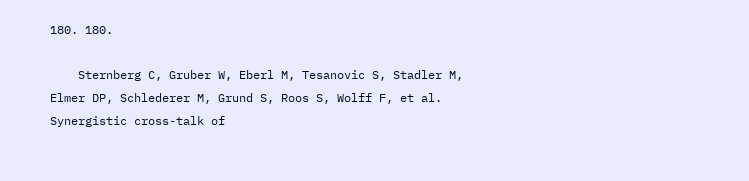180. 180.

    Sternberg C, Gruber W, Eberl M, Tesanovic S, Stadler M, Elmer DP, Schlederer M, Grund S, Roos S, Wolff F, et al. Synergistic cross-talk of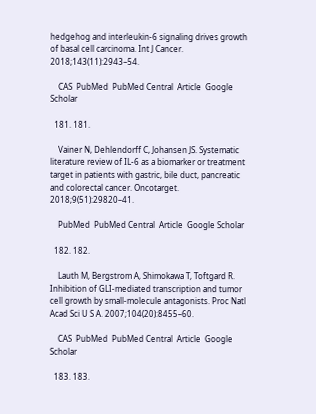hedgehog and interleukin-6 signaling drives growth of basal cell carcinoma. Int J Cancer. 2018;143(11):2943–54.

    CAS  PubMed  PubMed Central  Article  Google Scholar

  181. 181.

    Vainer N, Dehlendorff C, Johansen JS. Systematic literature review of IL-6 as a biomarker or treatment target in patients with gastric, bile duct, pancreatic and colorectal cancer. Oncotarget. 2018;9(51):29820–41.

    PubMed  PubMed Central  Article  Google Scholar

  182. 182.

    Lauth M, Bergstrom A, Shimokawa T, Toftgard R. Inhibition of GLI-mediated transcription and tumor cell growth by small-molecule antagonists. Proc Natl Acad Sci U S A. 2007;104(20):8455–60.

    CAS  PubMed  PubMed Central  Article  Google Scholar

  183. 183.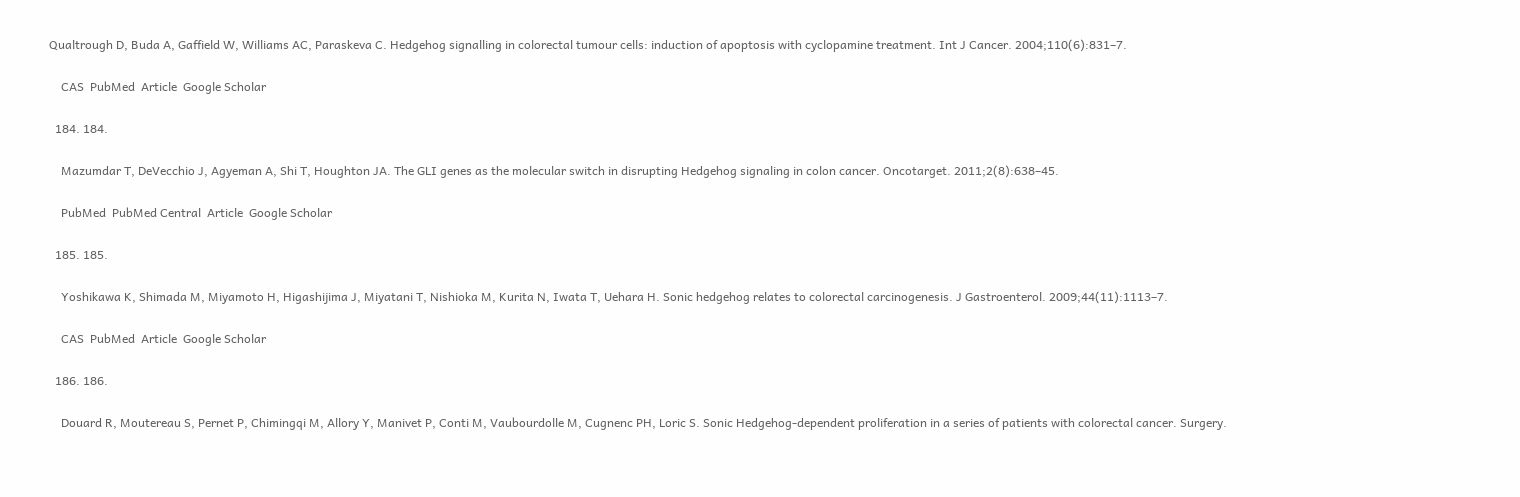Qualtrough D, Buda A, Gaffield W, Williams AC, Paraskeva C. Hedgehog signalling in colorectal tumour cells: induction of apoptosis with cyclopamine treatment. Int J Cancer. 2004;110(6):831–7.

    CAS  PubMed  Article  Google Scholar

  184. 184.

    Mazumdar T, DeVecchio J, Agyeman A, Shi T, Houghton JA. The GLI genes as the molecular switch in disrupting Hedgehog signaling in colon cancer. Oncotarget. 2011;2(8):638–45.

    PubMed  PubMed Central  Article  Google Scholar

  185. 185.

    Yoshikawa K, Shimada M, Miyamoto H, Higashijima J, Miyatani T, Nishioka M, Kurita N, Iwata T, Uehara H. Sonic hedgehog relates to colorectal carcinogenesis. J Gastroenterol. 2009;44(11):1113–7.

    CAS  PubMed  Article  Google Scholar

  186. 186.

    Douard R, Moutereau S, Pernet P, Chimingqi M, Allory Y, Manivet P, Conti M, Vaubourdolle M, Cugnenc PH, Loric S. Sonic Hedgehog-dependent proliferation in a series of patients with colorectal cancer. Surgery.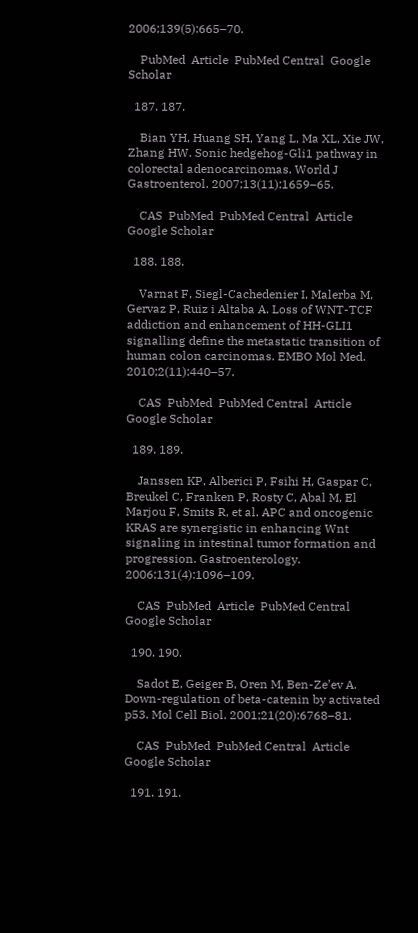2006;139(5):665–70.

    PubMed  Article  PubMed Central  Google Scholar

  187. 187.

    Bian YH, Huang SH, Yang L, Ma XL, Xie JW, Zhang HW. Sonic hedgehog-Gli1 pathway in colorectal adenocarcinomas. World J Gastroenterol. 2007;13(11):1659–65.

    CAS  PubMed  PubMed Central  Article  Google Scholar

  188. 188.

    Varnat F, Siegl-Cachedenier I, Malerba M, Gervaz P, Ruiz i Altaba A. Loss of WNT-TCF addiction and enhancement of HH-GLI1 signalling define the metastatic transition of human colon carcinomas. EMBO Mol Med. 2010;2(11):440–57.

    CAS  PubMed  PubMed Central  Article  Google Scholar

  189. 189.

    Janssen KP, Alberici P, Fsihi H, Gaspar C, Breukel C, Franken P, Rosty C, Abal M, El Marjou F, Smits R, et al. APC and oncogenic KRAS are synergistic in enhancing Wnt signaling in intestinal tumor formation and progression. Gastroenterology. 2006;131(4):1096–109.

    CAS  PubMed  Article  PubMed Central  Google Scholar

  190. 190.

    Sadot E, Geiger B, Oren M, Ben-Ze’ev A. Down-regulation of beta-catenin by activated p53. Mol Cell Biol. 2001;21(20):6768–81.

    CAS  PubMed  PubMed Central  Article  Google Scholar

  191. 191.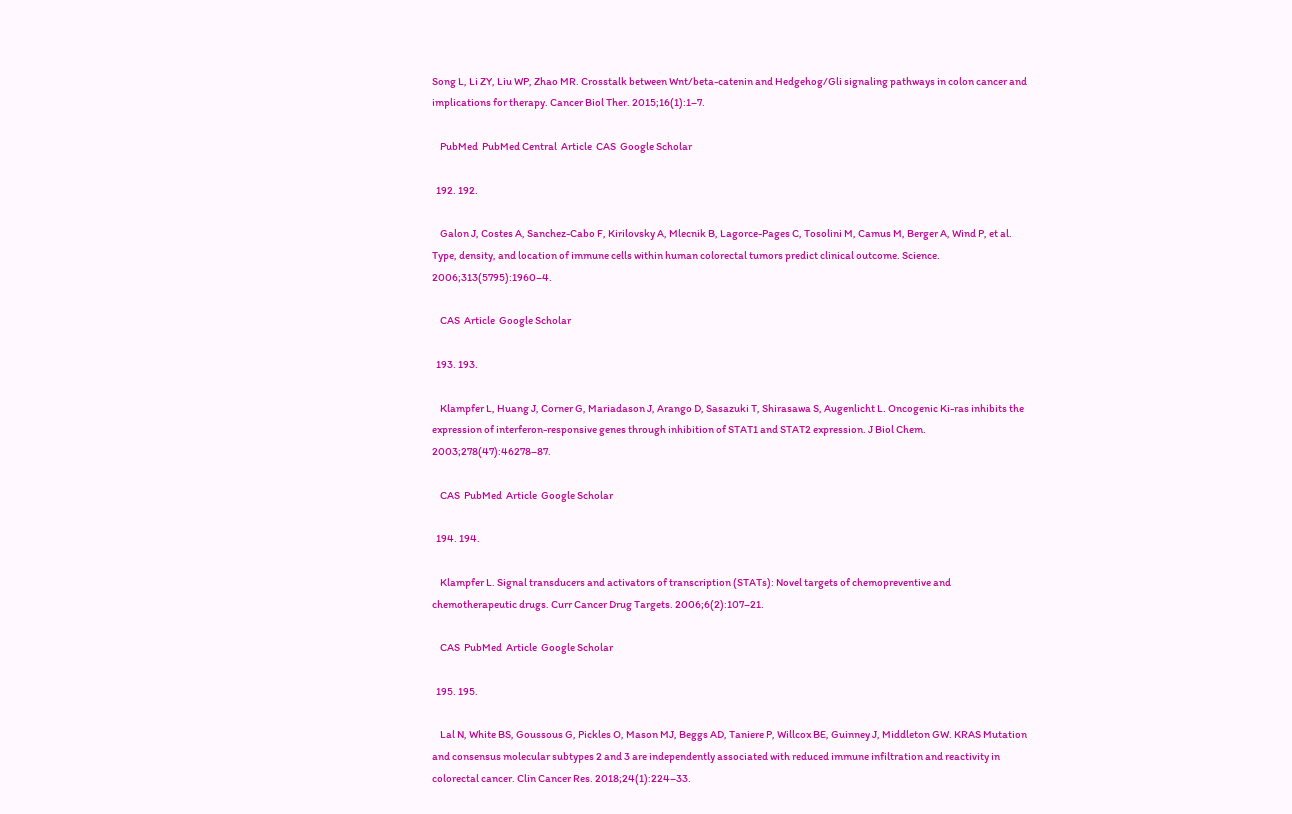Song L, Li ZY, Liu WP, Zhao MR. Crosstalk between Wnt/beta-catenin and Hedgehog/Gli signaling pathways in colon cancer and implications for therapy. Cancer Biol Ther. 2015;16(1):1–7.

    PubMed  PubMed Central  Article  CAS  Google Scholar

  192. 192.

    Galon J, Costes A, Sanchez-Cabo F, Kirilovsky A, Mlecnik B, Lagorce-Pages C, Tosolini M, Camus M, Berger A, Wind P, et al. Type, density, and location of immune cells within human colorectal tumors predict clinical outcome. Science. 2006;313(5795):1960–4.

    CAS  Article  Google Scholar

  193. 193.

    Klampfer L, Huang J, Corner G, Mariadason J, Arango D, Sasazuki T, Shirasawa S, Augenlicht L. Oncogenic Ki-ras inhibits the expression of interferon-responsive genes through inhibition of STAT1 and STAT2 expression. J Biol Chem. 2003;278(47):46278–87.

    CAS  PubMed  Article  Google Scholar

  194. 194.

    Klampfer L. Signal transducers and activators of transcription (STATs): Novel targets of chemopreventive and chemotherapeutic drugs. Curr Cancer Drug Targets. 2006;6(2):107–21.

    CAS  PubMed  Article  Google Scholar

  195. 195.

    Lal N, White BS, Goussous G, Pickles O, Mason MJ, Beggs AD, Taniere P, Willcox BE, Guinney J, Middleton GW. KRAS Mutation and consensus molecular subtypes 2 and 3 are independently associated with reduced immune infiltration and reactivity in colorectal cancer. Clin Cancer Res. 2018;24(1):224–33.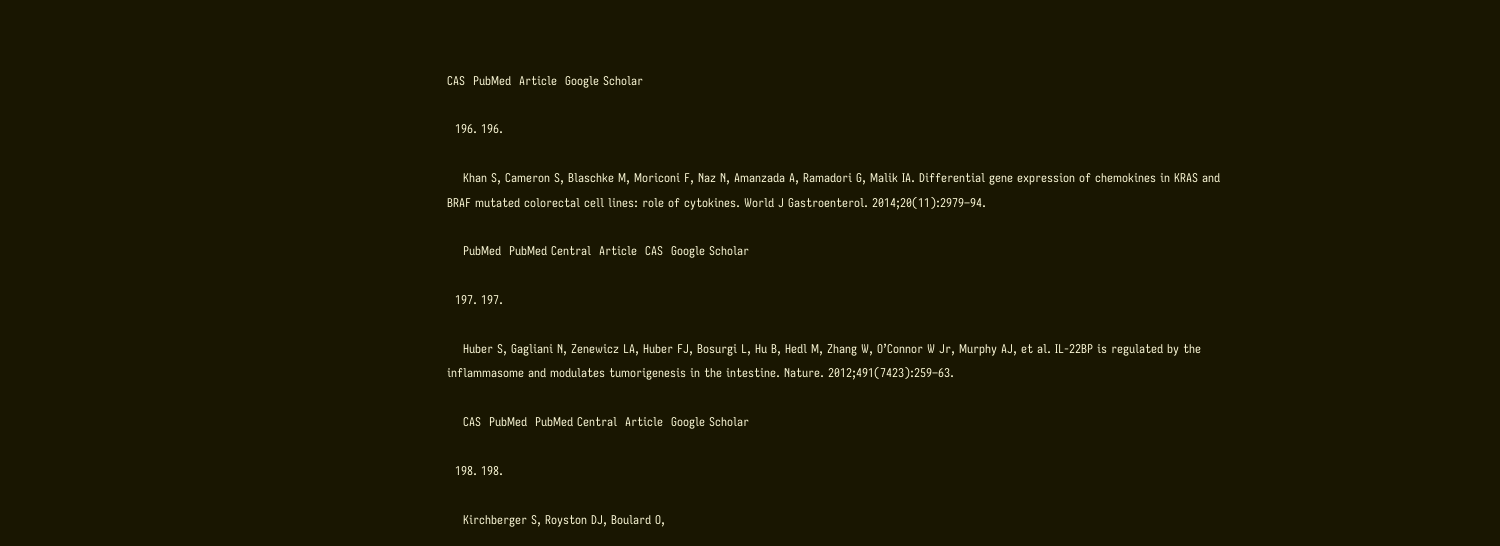CAS  PubMed  Article  Google Scholar

  196. 196.

    Khan S, Cameron S, Blaschke M, Moriconi F, Naz N, Amanzada A, Ramadori G, Malik IA. Differential gene expression of chemokines in KRAS and BRAF mutated colorectal cell lines: role of cytokines. World J Gastroenterol. 2014;20(11):2979–94.

    PubMed  PubMed Central  Article  CAS  Google Scholar

  197. 197.

    Huber S, Gagliani N, Zenewicz LA, Huber FJ, Bosurgi L, Hu B, Hedl M, Zhang W, O’Connor W Jr, Murphy AJ, et al. IL-22BP is regulated by the inflammasome and modulates tumorigenesis in the intestine. Nature. 2012;491(7423):259–63.

    CAS  PubMed  PubMed Central  Article  Google Scholar

  198. 198.

    Kirchberger S, Royston DJ, Boulard O,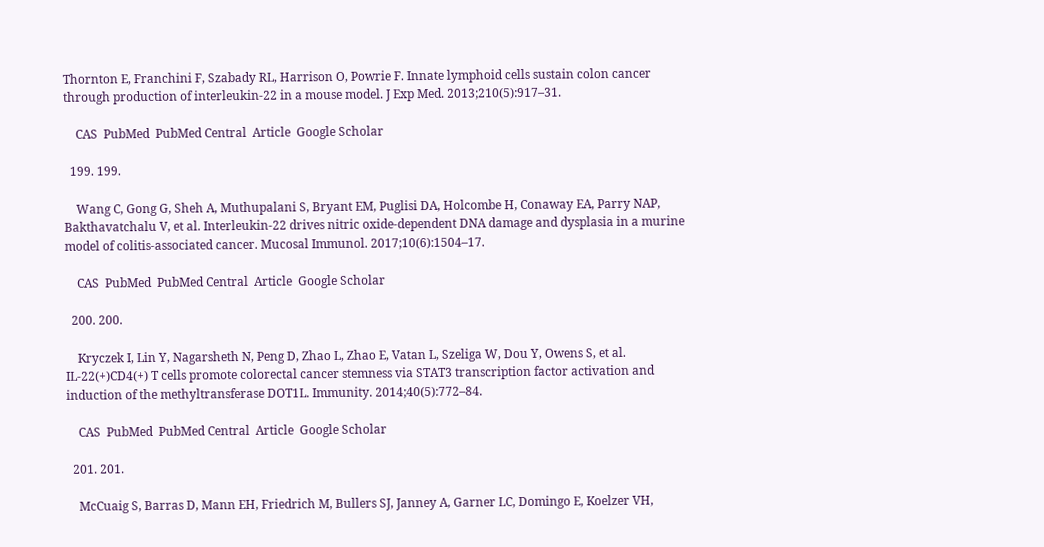Thornton E, Franchini F, Szabady RL, Harrison O, Powrie F. Innate lymphoid cells sustain colon cancer through production of interleukin-22 in a mouse model. J Exp Med. 2013;210(5):917–31.

    CAS  PubMed  PubMed Central  Article  Google Scholar

  199. 199.

    Wang C, Gong G, Sheh A, Muthupalani S, Bryant EM, Puglisi DA, Holcombe H, Conaway EA, Parry NAP, Bakthavatchalu V, et al. Interleukin-22 drives nitric oxide-dependent DNA damage and dysplasia in a murine model of colitis-associated cancer. Mucosal Immunol. 2017;10(6):1504–17.

    CAS  PubMed  PubMed Central  Article  Google Scholar

  200. 200.

    Kryczek I, Lin Y, Nagarsheth N, Peng D, Zhao L, Zhao E, Vatan L, Szeliga W, Dou Y, Owens S, et al. IL-22(+)CD4(+) T cells promote colorectal cancer stemness via STAT3 transcription factor activation and induction of the methyltransferase DOT1L. Immunity. 2014;40(5):772–84.

    CAS  PubMed  PubMed Central  Article  Google Scholar

  201. 201.

    McCuaig S, Barras D, Mann EH, Friedrich M, Bullers SJ, Janney A, Garner LC, Domingo E, Koelzer VH,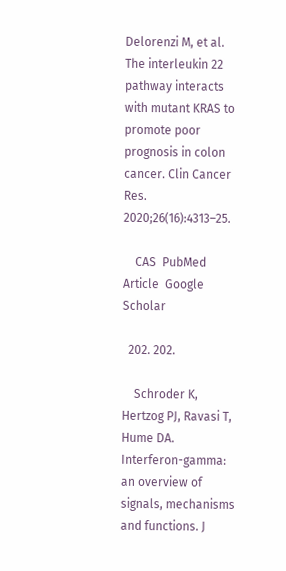Delorenzi M, et al. The interleukin 22 pathway interacts with mutant KRAS to promote poor prognosis in colon cancer. Clin Cancer Res. 2020;26(16):4313–25.

    CAS  PubMed  Article  Google Scholar

  202. 202.

    Schroder K, Hertzog PJ, Ravasi T, Hume DA. Interferon-gamma: an overview of signals, mechanisms and functions. J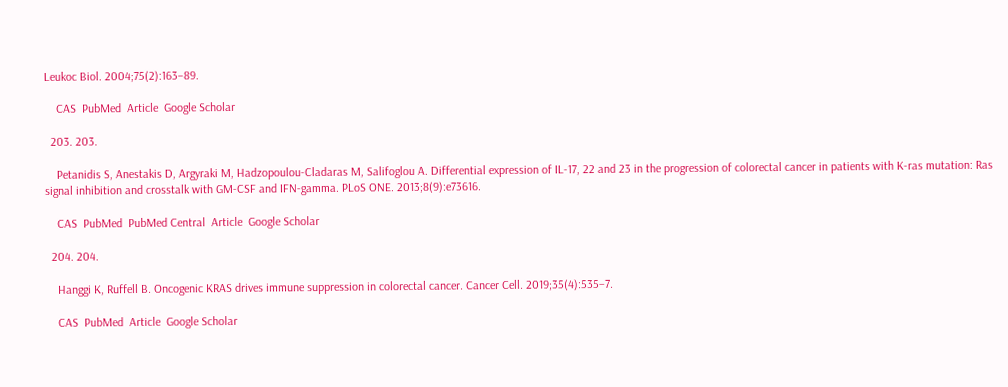Leukoc Biol. 2004;75(2):163–89.

    CAS  PubMed  Article  Google Scholar

  203. 203.

    Petanidis S, Anestakis D, Argyraki M, Hadzopoulou-Cladaras M, Salifoglou A. Differential expression of IL-17, 22 and 23 in the progression of colorectal cancer in patients with K-ras mutation: Ras signal inhibition and crosstalk with GM-CSF and IFN-gamma. PLoS ONE. 2013;8(9):e73616.

    CAS  PubMed  PubMed Central  Article  Google Scholar

  204. 204.

    Hanggi K, Ruffell B. Oncogenic KRAS drives immune suppression in colorectal cancer. Cancer Cell. 2019;35(4):535–7.

    CAS  PubMed  Article  Google Scholar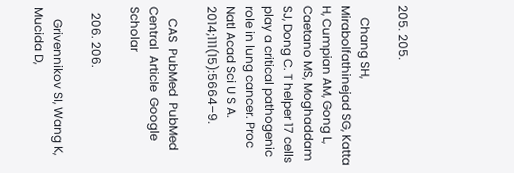205. 205.

    Chang SH, Mirabolfathinejad SG, Katta H, Cumpian AM, Gong L, Caetano MS, Moghaddam SJ, Dong C. T helper 17 cells play a critical pathogenic role in lung cancer. Proc Natl Acad Sci U S A. 2014;111(15):5664–9.

    CAS  PubMed  PubMed Central  Article  Google Scholar

  206. 206.

    Grivennikov SI, Wang K, Mucida D,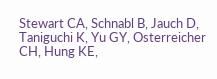Stewart CA, Schnabl B, Jauch D, Taniguchi K, Yu GY, Osterreicher CH, Hung KE,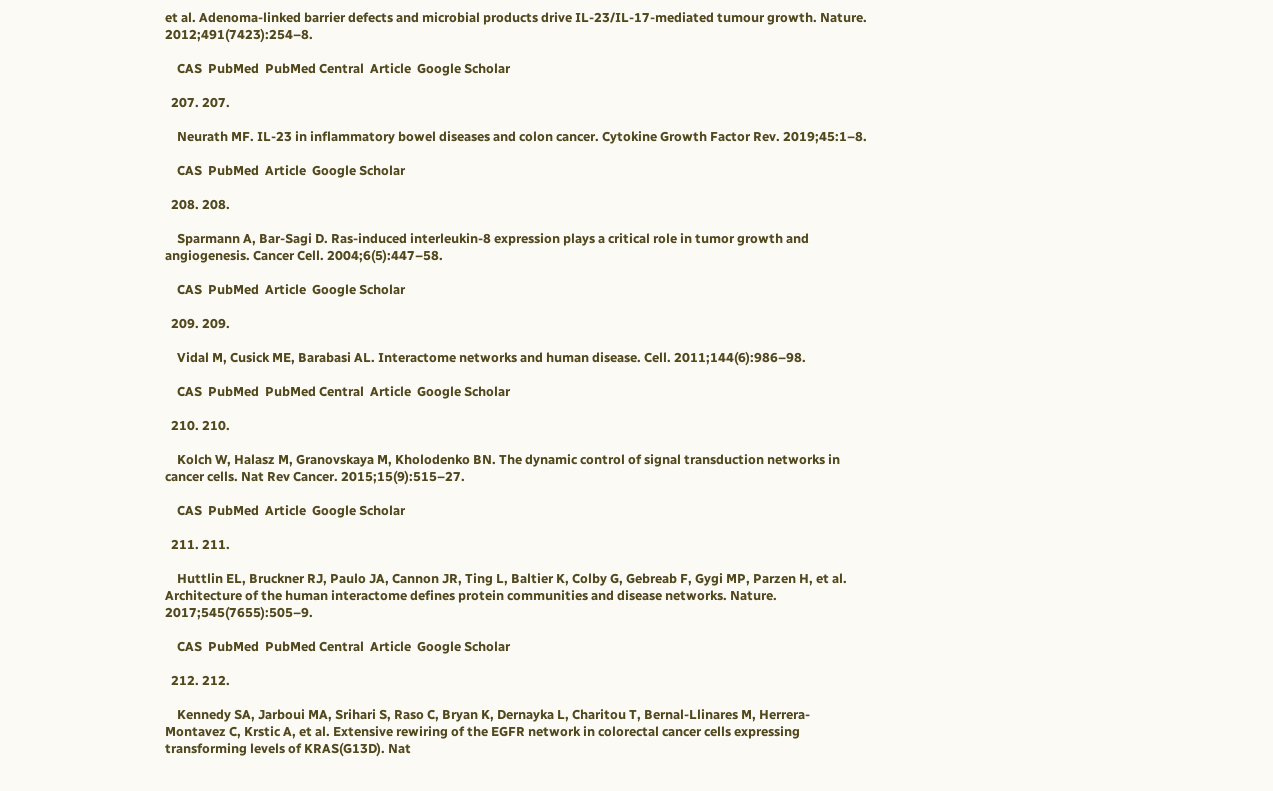et al. Adenoma-linked barrier defects and microbial products drive IL-23/IL-17-mediated tumour growth. Nature. 2012;491(7423):254–8.

    CAS  PubMed  PubMed Central  Article  Google Scholar

  207. 207.

    Neurath MF. IL-23 in inflammatory bowel diseases and colon cancer. Cytokine Growth Factor Rev. 2019;45:1–8.

    CAS  PubMed  Article  Google Scholar

  208. 208.

    Sparmann A, Bar-Sagi D. Ras-induced interleukin-8 expression plays a critical role in tumor growth and angiogenesis. Cancer Cell. 2004;6(5):447–58.

    CAS  PubMed  Article  Google Scholar

  209. 209.

    Vidal M, Cusick ME, Barabasi AL. Interactome networks and human disease. Cell. 2011;144(6):986–98.

    CAS  PubMed  PubMed Central  Article  Google Scholar

  210. 210.

    Kolch W, Halasz M, Granovskaya M, Kholodenko BN. The dynamic control of signal transduction networks in cancer cells. Nat Rev Cancer. 2015;15(9):515–27.

    CAS  PubMed  Article  Google Scholar

  211. 211.

    Huttlin EL, Bruckner RJ, Paulo JA, Cannon JR, Ting L, Baltier K, Colby G, Gebreab F, Gygi MP, Parzen H, et al. Architecture of the human interactome defines protein communities and disease networks. Nature. 2017;545(7655):505–9.

    CAS  PubMed  PubMed Central  Article  Google Scholar

  212. 212.

    Kennedy SA, Jarboui MA, Srihari S, Raso C, Bryan K, Dernayka L, Charitou T, Bernal-Llinares M, Herrera-Montavez C, Krstic A, et al. Extensive rewiring of the EGFR network in colorectal cancer cells expressing transforming levels of KRAS(G13D). Nat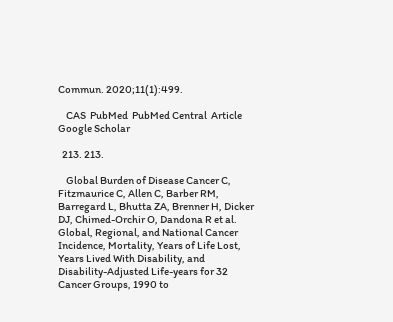Commun. 2020;11(1):499.

    CAS  PubMed  PubMed Central  Article  Google Scholar

  213. 213.

    Global Burden of Disease Cancer C, Fitzmaurice C, Allen C, Barber RM, Barregard L, Bhutta ZA, Brenner H, Dicker DJ, Chimed-Orchir O, Dandona R et al. Global, Regional, and National Cancer Incidence, Mortality, Years of Life Lost, Years Lived With Disability, and Disability-Adjusted Life-years for 32 Cancer Groups, 1990 to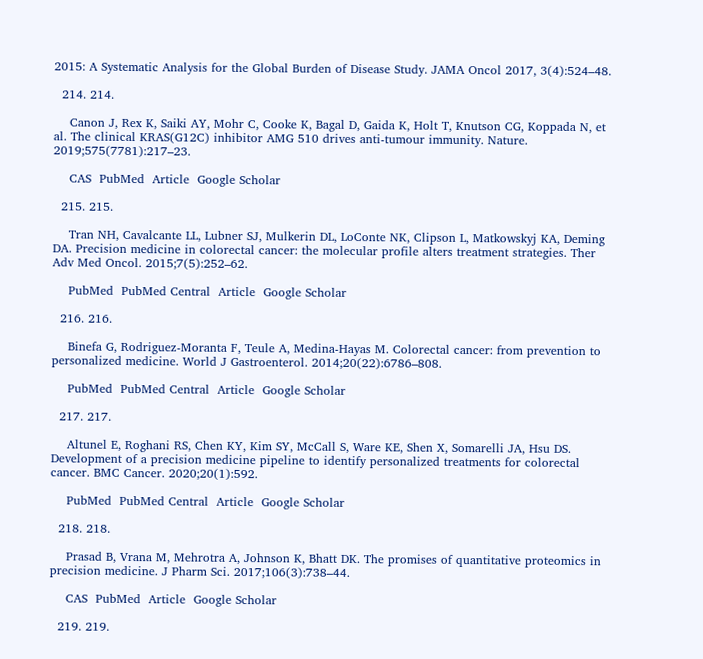2015: A Systematic Analysis for the Global Burden of Disease Study. JAMA Oncol 2017, 3(4):524–48.

  214. 214.

    Canon J, Rex K, Saiki AY, Mohr C, Cooke K, Bagal D, Gaida K, Holt T, Knutson CG, Koppada N, et al. The clinical KRAS(G12C) inhibitor AMG 510 drives anti-tumour immunity. Nature. 2019;575(7781):217–23.

    CAS  PubMed  Article  Google Scholar

  215. 215.

    Tran NH, Cavalcante LL, Lubner SJ, Mulkerin DL, LoConte NK, Clipson L, Matkowskyj KA, Deming DA. Precision medicine in colorectal cancer: the molecular profile alters treatment strategies. Ther Adv Med Oncol. 2015;7(5):252–62.

    PubMed  PubMed Central  Article  Google Scholar

  216. 216.

    Binefa G, Rodriguez-Moranta F, Teule A, Medina-Hayas M. Colorectal cancer: from prevention to personalized medicine. World J Gastroenterol. 2014;20(22):6786–808.

    PubMed  PubMed Central  Article  Google Scholar

  217. 217.

    Altunel E, Roghani RS, Chen KY, Kim SY, McCall S, Ware KE, Shen X, Somarelli JA, Hsu DS. Development of a precision medicine pipeline to identify personalized treatments for colorectal cancer. BMC Cancer. 2020;20(1):592.

    PubMed  PubMed Central  Article  Google Scholar

  218. 218.

    Prasad B, Vrana M, Mehrotra A, Johnson K, Bhatt DK. The promises of quantitative proteomics in precision medicine. J Pharm Sci. 2017;106(3):738–44.

    CAS  PubMed  Article  Google Scholar

  219. 219.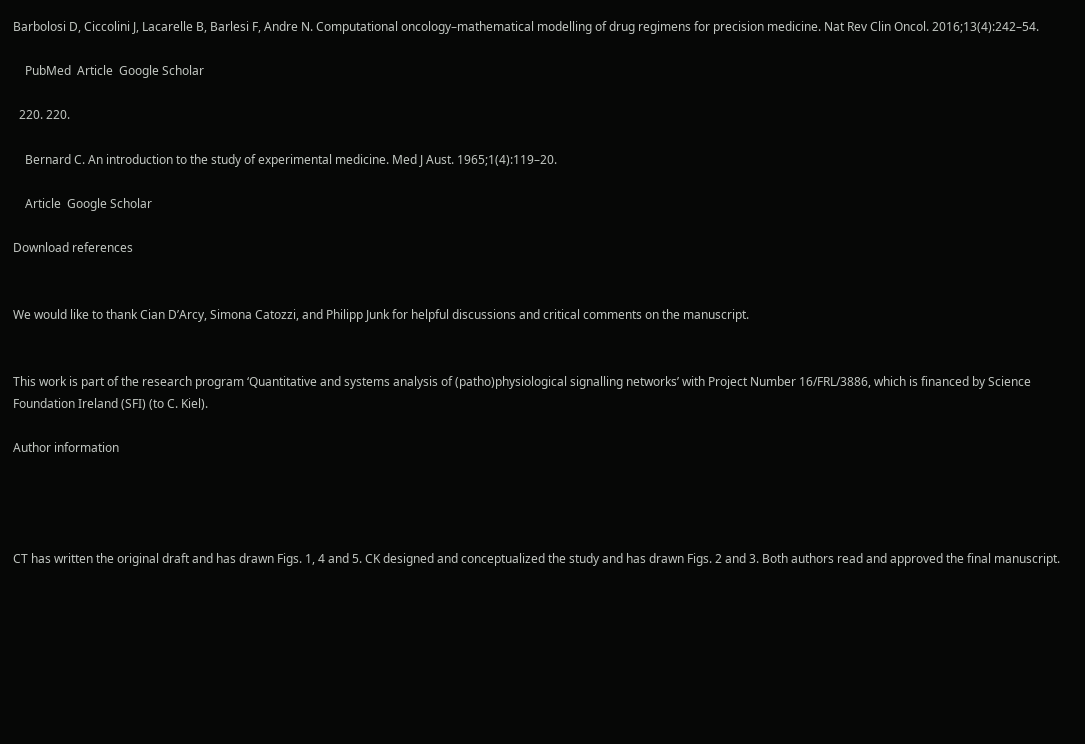Barbolosi D, Ciccolini J, Lacarelle B, Barlesi F, Andre N. Computational oncology–mathematical modelling of drug regimens for precision medicine. Nat Rev Clin Oncol. 2016;13(4):242–54.

    PubMed  Article  Google Scholar

  220. 220.

    Bernard C. An introduction to the study of experimental medicine. Med J Aust. 1965;1(4):119–20.

    Article  Google Scholar

Download references


We would like to thank Cian D’Arcy, Simona Catozzi, and Philipp Junk for helpful discussions and critical comments on the manuscript.


This work is part of the research program ‘Quantitative and systems analysis of (patho)physiological signalling networks’ with Project Number 16/FRL/3886, which is financed by Science Foundation Ireland (SFI) (to C. Kiel).

Author information




CT has written the original draft and has drawn Figs. 1, 4 and 5. CK designed and conceptualized the study and has drawn Figs. 2 and 3. Both authors read and approved the final manuscript.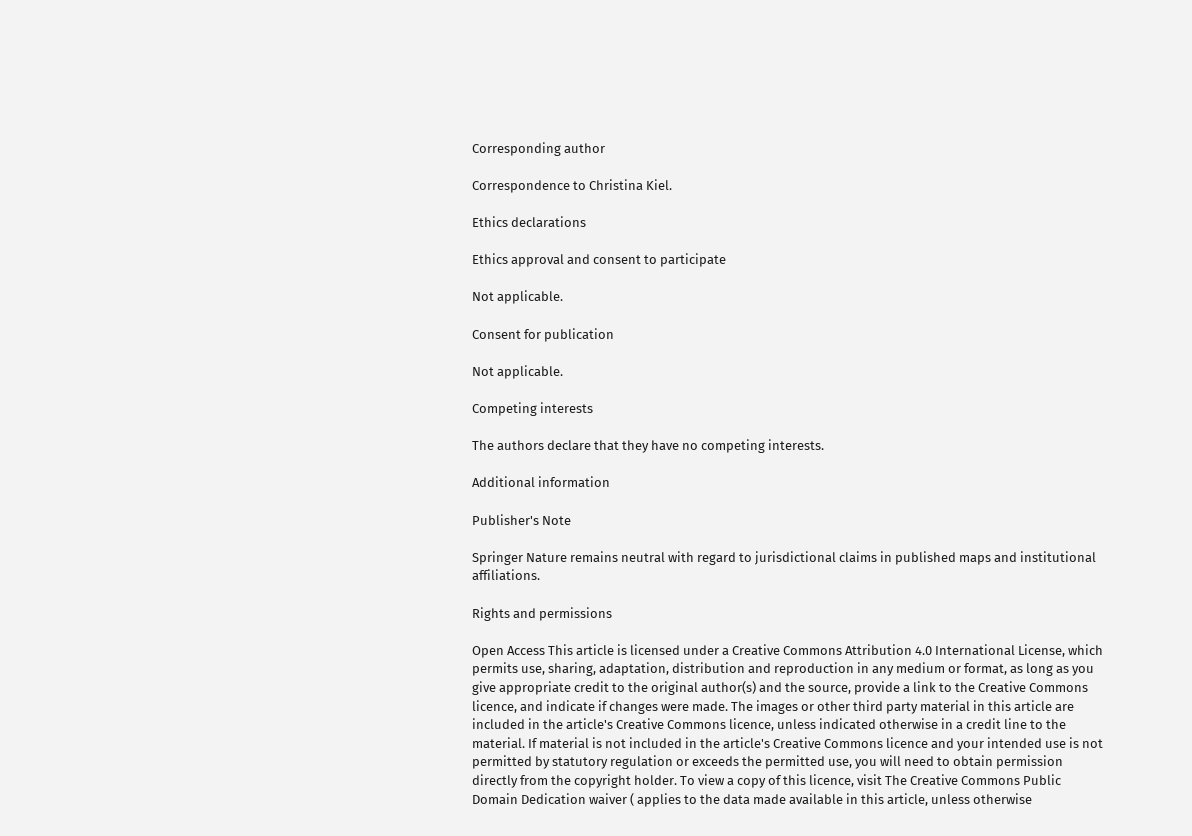Corresponding author

Correspondence to Christina Kiel.

Ethics declarations

Ethics approval and consent to participate

Not applicable.

Consent for publication

Not applicable.

Competing interests

The authors declare that they have no competing interests.

Additional information

Publisher's Note

Springer Nature remains neutral with regard to jurisdictional claims in published maps and institutional affiliations.

Rights and permissions

Open Access This article is licensed under a Creative Commons Attribution 4.0 International License, which permits use, sharing, adaptation, distribution and reproduction in any medium or format, as long as you give appropriate credit to the original author(s) and the source, provide a link to the Creative Commons licence, and indicate if changes were made. The images or other third party material in this article are included in the article's Creative Commons licence, unless indicated otherwise in a credit line to the material. If material is not included in the article's Creative Commons licence and your intended use is not permitted by statutory regulation or exceeds the permitted use, you will need to obtain permission directly from the copyright holder. To view a copy of this licence, visit The Creative Commons Public Domain Dedication waiver ( applies to the data made available in this article, unless otherwise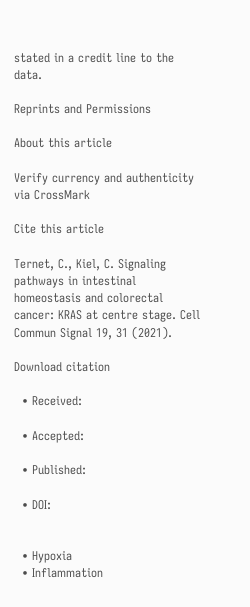stated in a credit line to the data.

Reprints and Permissions

About this article

Verify currency and authenticity via CrossMark

Cite this article

Ternet, C., Kiel, C. Signaling pathways in intestinal homeostasis and colorectal cancer: KRAS at centre stage. Cell Commun Signal 19, 31 (2021).

Download citation

  • Received:

  • Accepted:

  • Published:

  • DOI:


  • Hypoxia
  • Inflammation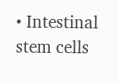• Intestinal stem cells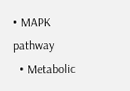• MAPK pathway
  • Metabolic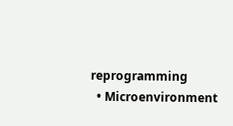reprogramming
  • Microenvironment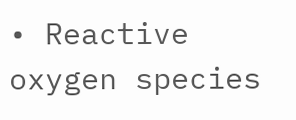• Reactive oxygen species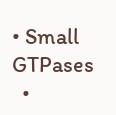• Small GTPases
  •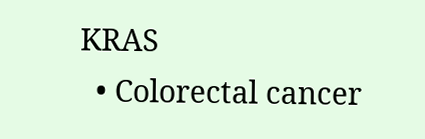KRAS
  • Colorectal cancer